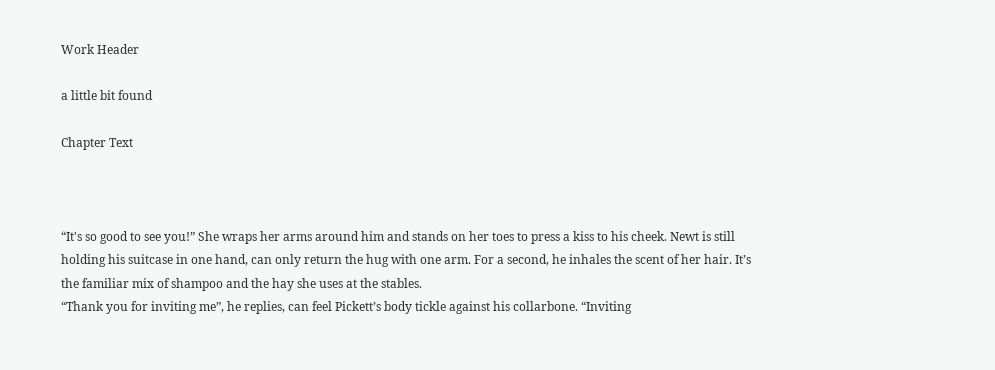Work Header

a little bit found

Chapter Text



“It's so good to see you!” She wraps her arms around him and stands on her toes to press a kiss to his cheek. Newt is still holding his suitcase in one hand, can only return the hug with one arm. For a second, he inhales the scent of her hair. It’s the familiar mix of shampoo and the hay she uses at the stables.
“Thank you for inviting me”, he replies, can feel Pickett’s body tickle against his collarbone. “Inviting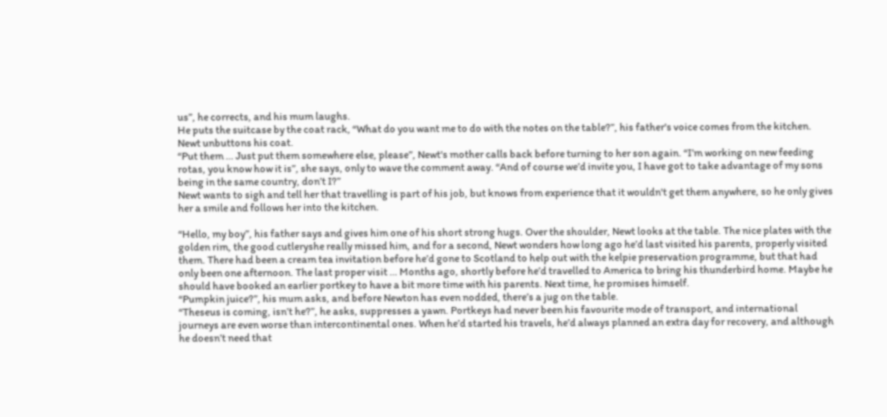us”, he corrects, and his mum laughs.
He puts the suitcase by the coat rack, “What do you want me to do with the notes on the table?”, his father's voice comes from the kitchen. Newt unbuttons his coat.
“Put them … Just put them somewhere else, please”, Newt's mother calls back before turning to her son again. “I’m working on new feeding rotas, you know how it is”, she says, only to wave the comment away. “And of course we’d invite you, I have got to take advantage of my sons being in the same country, don’t I?”
Newt wants to sigh and tell her that travelling is part of his job, but knows from experience that it wouldn't get them anywhere, so he only gives her a smile and follows her into the kitchen.

“Hello, my boy”, his father says and gives him one of his short strong hugs. Over the shoulder, Newt looks at the table. The nice plates with the golden rim, the good cutleryshe really missed him, and for a second, Newt wonders how long ago he’d last visited his parents, properly visited them. There had been a cream tea invitation before he’d gone to Scotland to help out with the kelpie preservation programme, but that had only been one afternoon. The last proper visit … Months ago, shortly before he’d travelled to America to bring his thunderbird home. Maybe he should have booked an earlier portkey to have a bit more time with his parents. Next time, he promises himself.
“Pumpkin juice?”, his mum asks, and before Newton has even nodded, there’s a jug on the table.
“Theseus is coming, isn’t he?”, he asks, suppresses a yawn. Portkeys had never been his favourite mode of transport, and international journeys are even worse than intercontinental ones. When he’d started his travels, he’d always planned an extra day for recovery, and although he doesn’t need that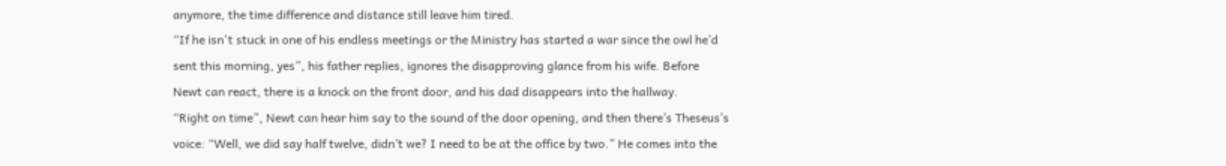anymore, the time difference and distance still leave him tired.
“If he isn't stuck in one of his endless meetings or the Ministry has started a war since the owl he’d sent this morning, yes”, his father replies, ignores the disapproving glance from his wife. Before Newt can react, there is a knock on the front door, and his dad disappears into the hallway.
“Right on time”, Newt can hear him say to the sound of the door opening, and then there’s Theseus’s voice: “Well, we did say half twelve, didn’t we? I need to be at the office by two.” He comes into the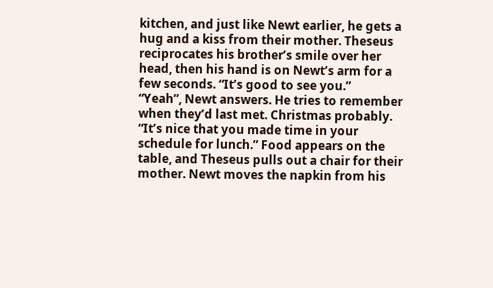kitchen, and just like Newt earlier, he gets a hug and a kiss from their mother. Theseus reciprocates his brother’s smile over her head, then his hand is on Newt’s arm for a few seconds. “It’s good to see you.”
“Yeah”, Newt answers. He tries to remember when they’d last met. Christmas probably. “It’s nice that you made time in your schedule for lunch.” Food appears on the table, and Theseus pulls out a chair for their mother. Newt moves the napkin from his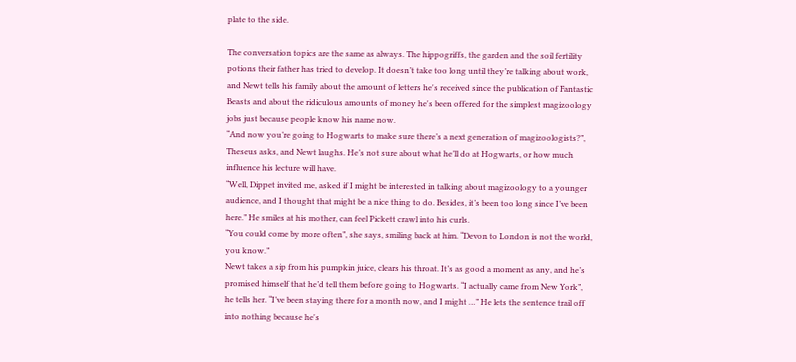plate to the side.

The conversation topics are the same as always. The hippogriffs, the garden and the soil fertility potions their father has tried to develop. It doesn’t take too long until they’re talking about work, and Newt tells his family about the amount of letters he's received since the publication of Fantastic Beasts and about the ridiculous amounts of money he's been offered for the simplest magizoology jobs just because people know his name now.
“And now you’re going to Hogwarts to make sure there’s a next generation of magizoologists?”, Theseus asks, and Newt laughs. He’s not sure about what he’ll do at Hogwarts, or how much influence his lecture will have.
“Well, Dippet invited me, asked if I might be interested in talking about magizoology to a younger audience, and I thought that might be a nice thing to do. Besides, it’s been too long since I’ve been here.” He smiles at his mother, can feel Pickett crawl into his curls.
“You could come by more often”, she says, smiling back at him. “Devon to London is not the world, you know.”
Newt takes a sip from his pumpkin juice, clears his throat. It’s as good a moment as any, and he’s promised himself that he’d tell them before going to Hogwarts. “I actually came from New York”, he tells her. “I’ve been staying there for a month now, and I might …” He lets the sentence trail off into nothing because he's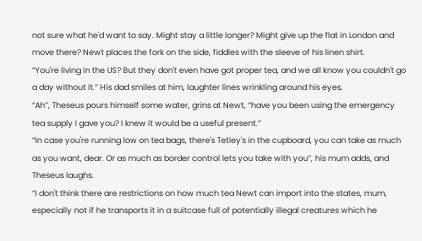not sure what he'd want to say. Might stay a little longer? Might give up the flat in London and move there? Newt places the fork on the side, fiddles with the sleeve of his linen shirt.
“You're living in the US? But they don't even have got proper tea, and we all know you couldn't go a day without it.” His dad smiles at him, laughter lines wrinkling around his eyes.
“Ah”, Theseus pours himself some water, grins at Newt, “have you been using the emergency tea supply I gave you? I knew it would be a useful present.”
“In case you're running low on tea bags, there's Tetley's in the cupboard, you can take as much as you want, dear. Or as much as border control lets you take with you”, his mum adds, and Theseus laughs.
“I don't think there are restrictions on how much tea Newt can import into the states, mum, especially not if he transports it in a suitcase full of potentially illegal creatures which he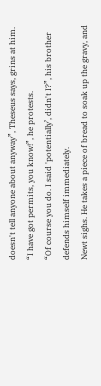doesn't tell anyone about anyway”, Theseus says, grins at him.
“I have got permits, you know!”, he protests.
“Of course you do. I said 'potentially’, didn't I?”, his brother defends himself immediately.
Newt sighs. He takes a piece of bread to soak up the gravy, and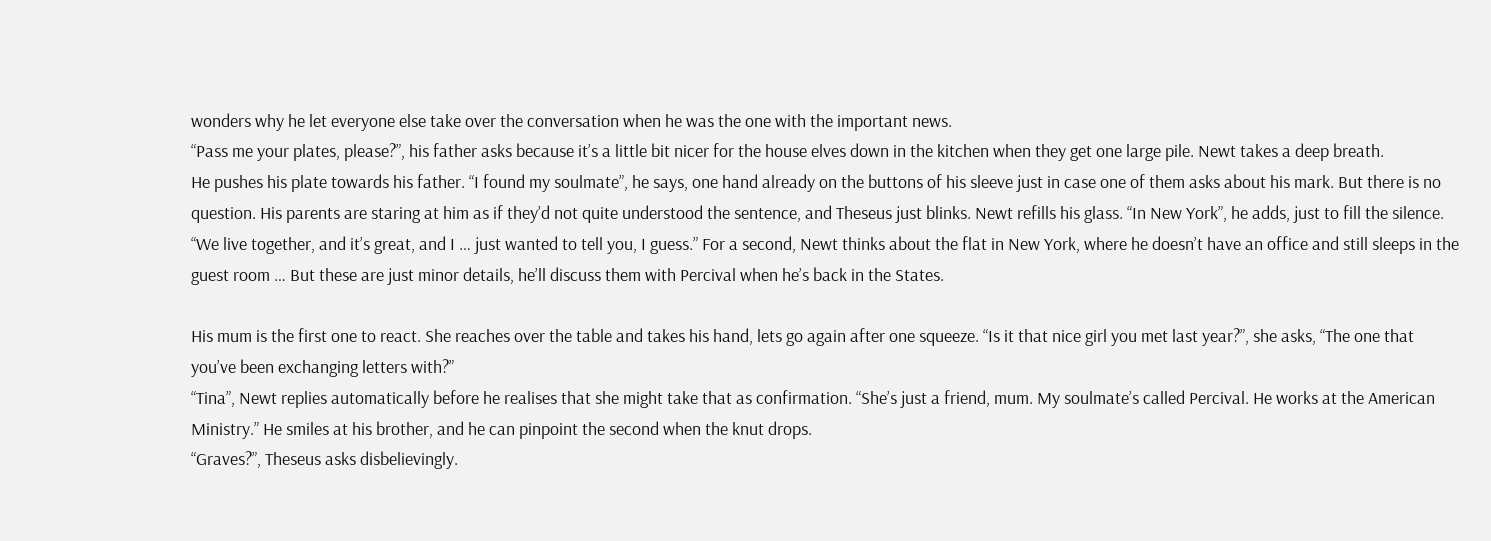wonders why he let everyone else take over the conversation when he was the one with the important news.
“Pass me your plates, please?”, his father asks because it’s a little bit nicer for the house elves down in the kitchen when they get one large pile. Newt takes a deep breath.
He pushes his plate towards his father. “I found my soulmate”, he says, one hand already on the buttons of his sleeve just in case one of them asks about his mark. But there is no question. His parents are staring at him as if they’d not quite understood the sentence, and Theseus just blinks. Newt refills his glass. “In New York”, he adds, just to fill the silence. “We live together, and it’s great, and I … just wanted to tell you, I guess.” For a second, Newt thinks about the flat in New York, where he doesn’t have an office and still sleeps in the guest room … But these are just minor details, he’ll discuss them with Percival when he’s back in the States.

His mum is the first one to react. She reaches over the table and takes his hand, lets go again after one squeeze. “Is it that nice girl you met last year?”, she asks, “The one that you’ve been exchanging letters with?”
“Tina”, Newt replies automatically before he realises that she might take that as confirmation. “She’s just a friend, mum. My soulmate’s called Percival. He works at the American Ministry.” He smiles at his brother, and he can pinpoint the second when the knut drops.
“Graves?”, Theseus asks disbelievingly.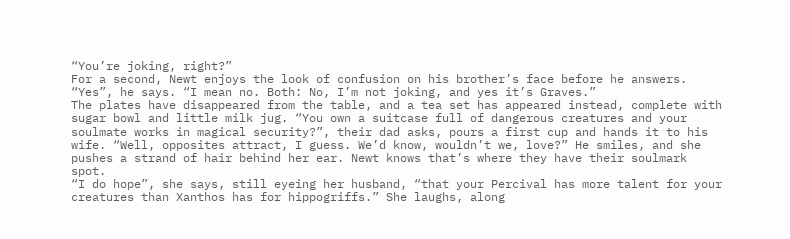“You’re joking, right?”
For a second, Newt enjoys the look of confusion on his brother’s face before he answers. “Yes”, he says. “I mean no. Both: No, I’m not joking, and yes it’s Graves.”
The plates have disappeared from the table, and a tea set has appeared instead, complete with sugar bowl and little milk jug. “You own a suitcase full of dangerous creatures and your soulmate works in magical security?”, their dad asks, pours a first cup and hands it to his wife. “Well, opposites attract, I guess. We’d know, wouldn’t we, love?” He smiles, and she pushes a strand of hair behind her ear. Newt knows that’s where they have their soulmark spot.
“I do hope”, she says, still eyeing her husband, “that your Percival has more talent for your creatures than Xanthos has for hippogriffs.” She laughs, along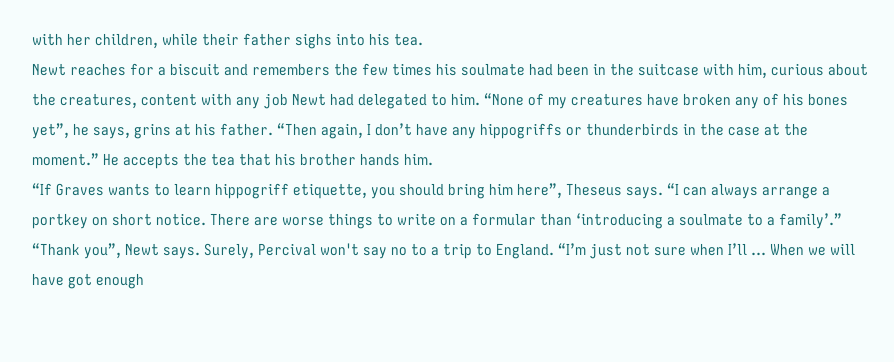with her children, while their father sighs into his tea.
Newt reaches for a biscuit and remembers the few times his soulmate had been in the suitcase with him, curious about the creatures, content with any job Newt had delegated to him. “None of my creatures have broken any of his bones yet”, he says, grins at his father. “Then again, I don’t have any hippogriffs or thunderbirds in the case at the moment.” He accepts the tea that his brother hands him.
“If Graves wants to learn hippogriff etiquette, you should bring him here”, Theseus says. “I can always arrange a portkey on short notice. There are worse things to write on a formular than ‘introducing a soulmate to a family’.”
“Thank you”, Newt says. Surely, Percival won't say no to a trip to England. “I’m just not sure when I’ll … When we will have got enough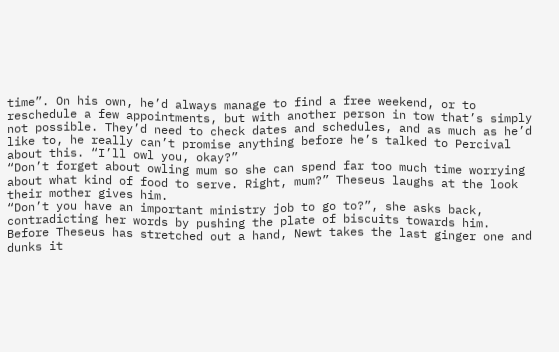time”. On his own, he’d always manage to find a free weekend, or to reschedule a few appointments, but with another person in tow that’s simply not possible. They’d need to check dates and schedules, and as much as he’d like to, he really can’t promise anything before he’s talked to Percival about this. “I’ll owl you, okay?”
“Don’t forget about owling mum so she can spend far too much time worrying about what kind of food to serve. Right, mum?” Theseus laughs at the look their mother gives him.
“Don’t you have an important ministry job to go to?”, she asks back, contradicting her words by pushing the plate of biscuits towards him. Before Theseus has stretched out a hand, Newt takes the last ginger one and dunks it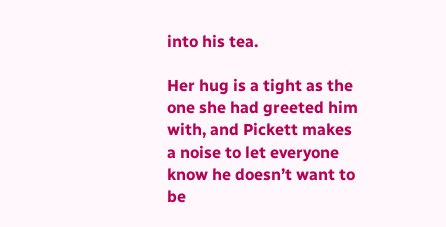into his tea.

Her hug is a tight as the one she had greeted him with, and Pickett makes a noise to let everyone know he doesn’t want to be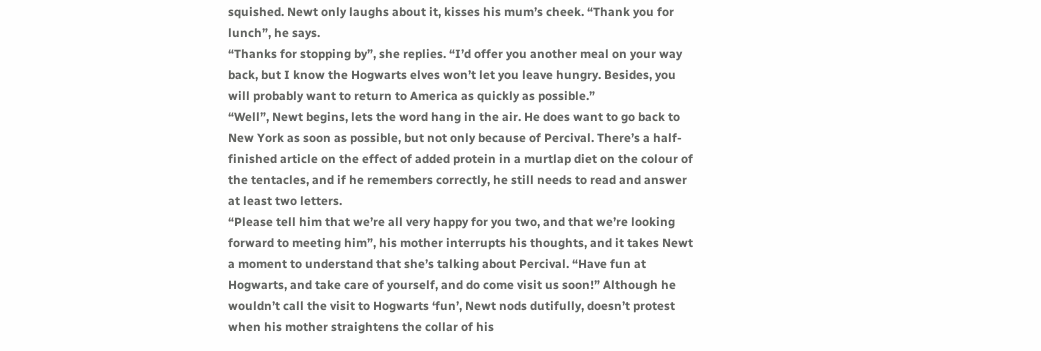squished. Newt only laughs about it, kisses his mum’s cheek. “Thank you for lunch”, he says.
“Thanks for stopping by”, she replies. “I’d offer you another meal on your way back, but I know the Hogwarts elves won’t let you leave hungry. Besides, you will probably want to return to America as quickly as possible.”
“Well”, Newt begins, lets the word hang in the air. He does want to go back to New York as soon as possible, but not only because of Percival. There’s a half-finished article on the effect of added protein in a murtlap diet on the colour of the tentacles, and if he remembers correctly, he still needs to read and answer at least two letters.
“Please tell him that we’re all very happy for you two, and that we’re looking forward to meeting him”, his mother interrupts his thoughts, and it takes Newt a moment to understand that she’s talking about Percival. “Have fun at Hogwarts, and take care of yourself, and do come visit us soon!” Although he wouldn’t call the visit to Hogwarts ‘fun’, Newt nods dutifully, doesn’t protest when his mother straightens the collar of his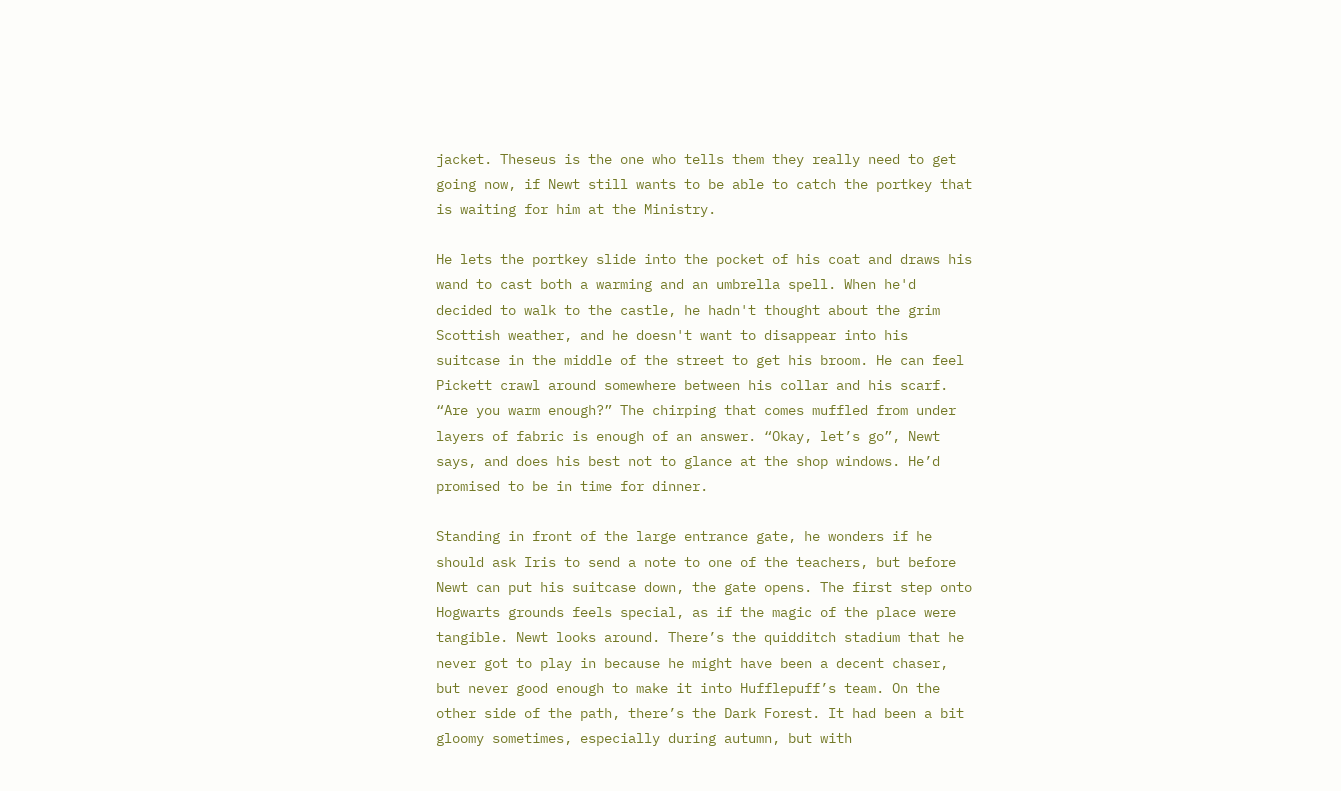jacket. Theseus is the one who tells them they really need to get going now, if Newt still wants to be able to catch the portkey that is waiting for him at the Ministry.

He lets the portkey slide into the pocket of his coat and draws his wand to cast both a warming and an umbrella spell. When he'd decided to walk to the castle, he hadn't thought about the grim Scottish weather, and he doesn't want to disappear into his suitcase in the middle of the street to get his broom. He can feel Pickett crawl around somewhere between his collar and his scarf. “Are you warm enough?” The chirping that comes muffled from under layers of fabric is enough of an answer. “Okay, let’s go”, Newt says, and does his best not to glance at the shop windows. He’d promised to be in time for dinner.

Standing in front of the large entrance gate, he wonders if he should ask Iris to send a note to one of the teachers, but before Newt can put his suitcase down, the gate opens. The first step onto Hogwarts grounds feels special, as if the magic of the place were tangible. Newt looks around. There’s the quidditch stadium that he never got to play in because he might have been a decent chaser, but never good enough to make it into Hufflepuff’s team. On the other side of the path, there’s the Dark Forest. It had been a bit gloomy sometimes, especially during autumn, but with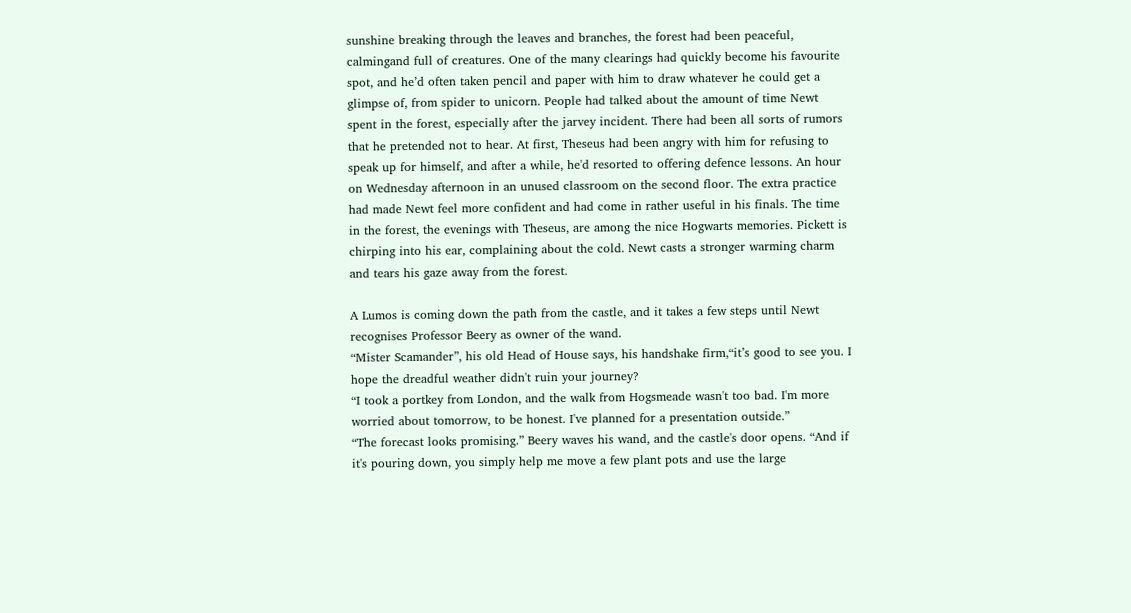sunshine breaking through the leaves and branches, the forest had been peaceful, calmingand full of creatures. One of the many clearings had quickly become his favourite spot, and he’d often taken pencil and paper with him to draw whatever he could get a glimpse of, from spider to unicorn. People had talked about the amount of time Newt spent in the forest, especially after the jarvey incident. There had been all sorts of rumors that he pretended not to hear. At first, Theseus had been angry with him for refusing to speak up for himself, and after a while, he'd resorted to offering defence lessons. An hour on Wednesday afternoon in an unused classroom on the second floor. The extra practice had made Newt feel more confident and had come in rather useful in his finals. The time in the forest, the evenings with Theseus, are among the nice Hogwarts memories. Pickett is chirping into his ear, complaining about the cold. Newt casts a stronger warming charm and tears his gaze away from the forest.

A Lumos is coming down the path from the castle, and it takes a few steps until Newt recognises Professor Beery as owner of the wand.
“Mister Scamander”, his old Head of House says, his handshake firm,“it’s good to see you. I hope the dreadful weather didn't ruin your journey?
“I took a portkey from London, and the walk from Hogsmeade wasn't too bad. I'm more worried about tomorrow, to be honest. I've planned for a presentation outside.”
“The forecast looks promising.” Beery waves his wand, and the castle's door opens. “And if it's pouring down, you simply help me move a few plant pots and use the large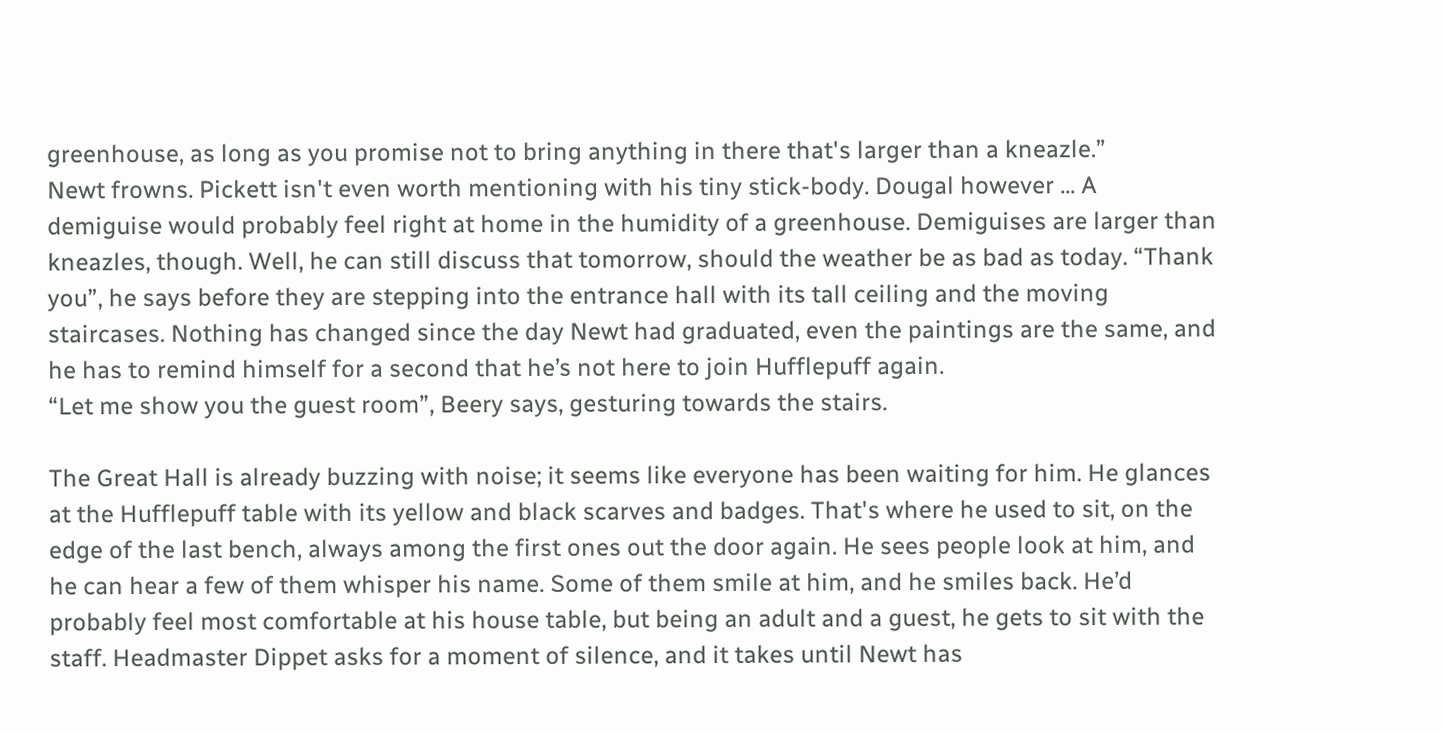greenhouse, as long as you promise not to bring anything in there that's larger than a kneazle.”
Newt frowns. Pickett isn't even worth mentioning with his tiny stick-body. Dougal however ... A demiguise would probably feel right at home in the humidity of a greenhouse. Demiguises are larger than kneazles, though. Well, he can still discuss that tomorrow, should the weather be as bad as today. “Thank you”, he says before they are stepping into the entrance hall with its tall ceiling and the moving staircases. Nothing has changed since the day Newt had graduated, even the paintings are the same, and he has to remind himself for a second that he’s not here to join Hufflepuff again.
“Let me show you the guest room”, Beery says, gesturing towards the stairs.

The Great Hall is already buzzing with noise; it seems like everyone has been waiting for him. He glances at the Hufflepuff table with its yellow and black scarves and badges. That's where he used to sit, on the edge of the last bench, always among the first ones out the door again. He sees people look at him, and he can hear a few of them whisper his name. Some of them smile at him, and he smiles back. He’d probably feel most comfortable at his house table, but being an adult and a guest, he gets to sit with the staff. Headmaster Dippet asks for a moment of silence, and it takes until Newt has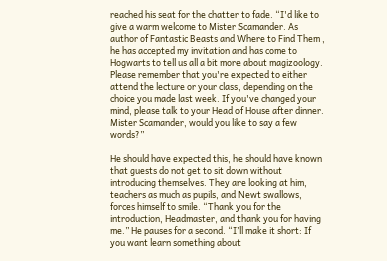reached his seat for the chatter to fade. “I'd like to give a warm welcome to Mister Scamander. As author of Fantastic Beasts and Where to Find Them , he has accepted my invitation and has come to Hogwarts to tell us all a bit more about magizoology. Please remember that you're expected to either attend the lecture or your class, depending on the choice you made last week. If you've changed your mind, please talk to your Head of House after dinner. Mister Scamander, would you like to say a few words?”

He should have expected this, he should have known that guests do not get to sit down without introducing themselves. They are looking at him, teachers as much as pupils, and Newt swallows, forces himself to smile. “Thank you for the introduction, Headmaster, and thank you for having me.” He pauses for a second. “I’ll make it short: If you want learn something about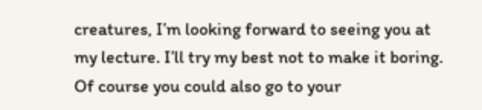creatures, I’m looking forward to seeing you at my lecture. I’ll try my best not to make it boring. Of course you could also go to your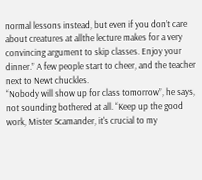normal lessons instead, but even if you don’t care about creatures at allthe lecture makes for a very convincing argument to skip classes. Enjoy your dinner.” A few people start to cheer, and the teacher next to Newt chuckles.
“Nobody will show up for class tomorrow”, he says, not sounding bothered at all. “Keep up the good work, Mister Scamander, it's crucial to my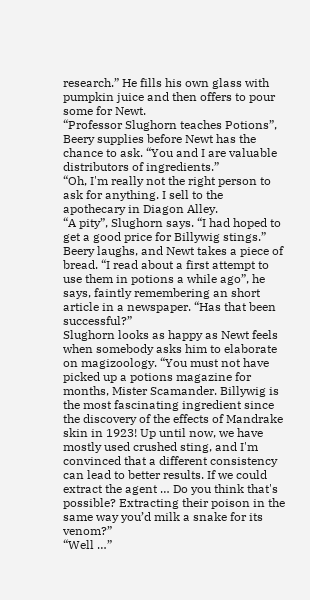research.” He fills his own glass with pumpkin juice and then offers to pour some for Newt.
“Professor Slughorn teaches Potions”, Beery supplies before Newt has the chance to ask. “You and I are valuable distributors of ingredients.”
“Oh, I'm really not the right person to ask for anything. I sell to the apothecary in Diagon Alley.
“A pity”, Slughorn says. “I had hoped to get a good price for Billywig stings.”
Beery laughs, and Newt takes a piece of bread. “I read about a first attempt to use them in potions a while ago”, he says, faintly remembering an short article in a newspaper. “Has that been successful?”
Slughorn looks as happy as Newt feels when somebody asks him to elaborate on magizoology. “You must not have picked up a potions magazine for months, Mister Scamander. Billywig is the most fascinating ingredient since the discovery of the effects of Mandrake skin in 1923! Up until now, we have mostly used crushed sting, and I'm convinced that a different consistency can lead to better results. If we could extract the agent … Do you think that's possible? Extracting their poison in the same way you’d milk a snake for its venom?”
“Well …”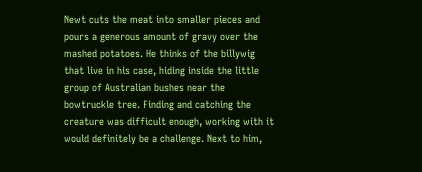Newt cuts the meat into smaller pieces and pours a generous amount of gravy over the mashed potatoes. He thinks of the billywig that live in his case, hiding inside the little group of Australian bushes near the bowtruckle tree. Finding and catching the creature was difficult enough, working with it would definitely be a challenge. Next to him,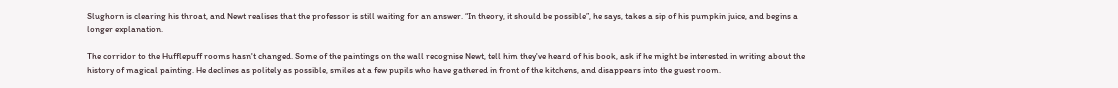Slughorn is clearing his throat, and Newt realises that the professor is still waiting for an answer. “In theory, it should be possible”, he says, takes a sip of his pumpkin juice, and begins a longer explanation.

The corridor to the Hufflepuff rooms hasn't changed. Some of the paintings on the wall recognise Newt, tell him they've heard of his book, ask if he might be interested in writing about the history of magical painting. He declines as politely as possible, smiles at a few pupils who have gathered in front of the kitchens, and disappears into the guest room.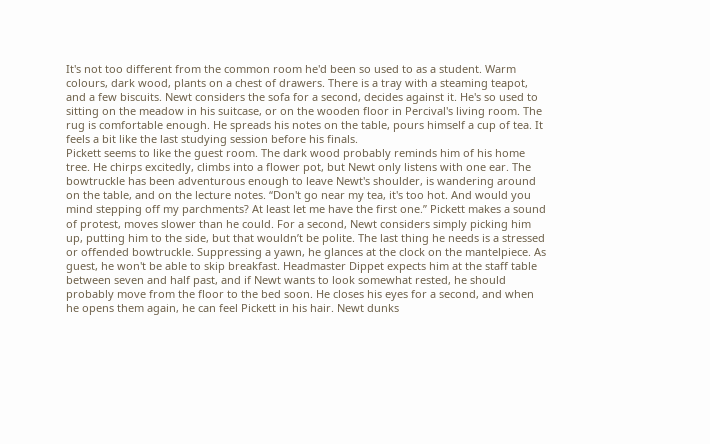It's not too different from the common room he'd been so used to as a student. Warm colours, dark wood, plants on a chest of drawers. There is a tray with a steaming teapot, and a few biscuits. Newt considers the sofa for a second, decides against it. He's so used to sitting on the meadow in his suitcase, or on the wooden floor in Percival's living room. The rug is comfortable enough. He spreads his notes on the table, pours himself a cup of tea. It feels a bit like the last studying session before his finals.
Pickett seems to like the guest room. The dark wood probably reminds him of his home tree. He chirps excitedly, climbs into a flower pot, but Newt only listens with one ear. The bowtruckle has been adventurous enough to leave Newt's shoulder, is wandering around on the table, and on the lecture notes. “Don't go near my tea, it's too hot. And would you mind stepping off my parchments? At least let me have the first one.” Pickett makes a sound of protest, moves slower than he could. For a second, Newt considers simply picking him up, putting him to the side, but that wouldn’t be polite. The last thing he needs is a stressed or offended bowtruckle. Suppressing a yawn, he glances at the clock on the mantelpiece. As guest, he won't be able to skip breakfast. Headmaster Dippet expects him at the staff table between seven and half past, and if Newt wants to look somewhat rested, he should probably move from the floor to the bed soon. He closes his eyes for a second, and when he opens them again, he can feel Pickett in his hair. Newt dunks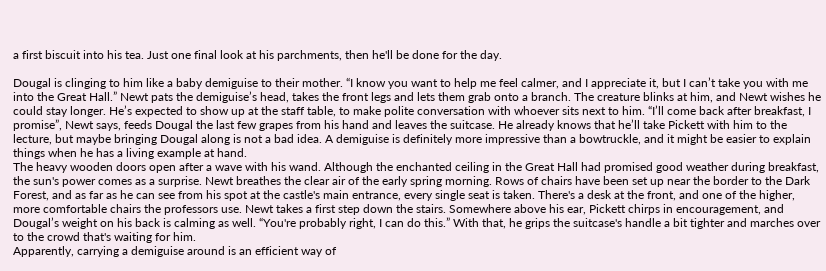a first biscuit into his tea. Just one final look at his parchments, then he'll be done for the day.

Dougal is clinging to him like a baby demiguise to their mother. “I know you want to help me feel calmer, and I appreciate it, but I can’t take you with me into the Great Hall.” Newt pats the demiguise’s head, takes the front legs and lets them grab onto a branch. The creature blinks at him, and Newt wishes he could stay longer. He’s expected to show up at the staff table, to make polite conversation with whoever sits next to him. “I’ll come back after breakfast, I promise”, Newt says, feeds Dougal the last few grapes from his hand and leaves the suitcase. He already knows that he’ll take Pickett with him to the lecture, but maybe bringing Dougal along is not a bad idea. A demiguise is definitely more impressive than a bowtruckle, and it might be easier to explain things when he has a living example at hand.
The heavy wooden doors open after a wave with his wand. Although the enchanted ceiling in the Great Hall had promised good weather during breakfast, the sun's power comes as a surprise. Newt breathes the clear air of the early spring morning. Rows of chairs have been set up near the border to the Dark Forest, and as far as he can see from his spot at the castle's main entrance, every single seat is taken. There's a desk at the front, and one of the higher, more comfortable chairs the professors use. Newt takes a first step down the stairs. Somewhere above his ear, Pickett chirps in encouragement, and Dougal’s weight on his back is calming as well. “You're probably right, I can do this.” With that, he grips the suitcase's handle a bit tighter and marches over to the crowd that's waiting for him.
Apparently, carrying a demiguise around is an efficient way of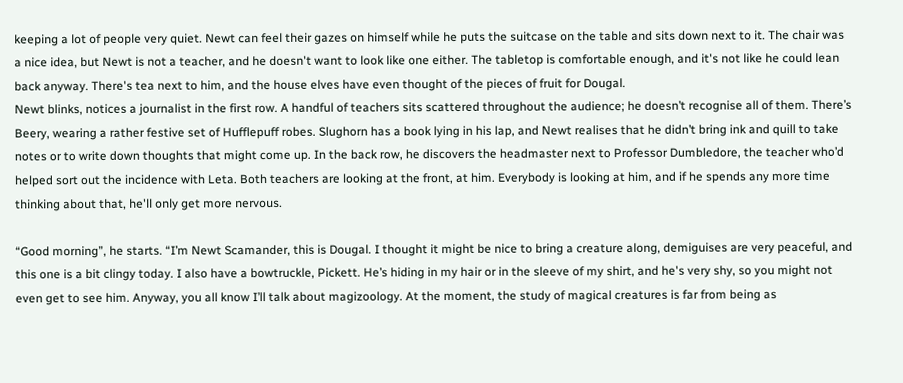keeping a lot of people very quiet. Newt can feel their gazes on himself while he puts the suitcase on the table and sits down next to it. The chair was a nice idea, but Newt is not a teacher, and he doesn't want to look like one either. The tabletop is comfortable enough, and it's not like he could lean back anyway. There's tea next to him, and the house elves have even thought of the pieces of fruit for Dougal.
Newt blinks, notices a journalist in the first row. A handful of teachers sits scattered throughout the audience; he doesn’t recognise all of them. There’s Beery, wearing a rather festive set of Hufflepuff robes. Slughorn has a book lying in his lap, and Newt realises that he didn’t bring ink and quill to take notes or to write down thoughts that might come up. In the back row, he discovers the headmaster next to Professor Dumbledore, the teacher who’d helped sort out the incidence with Leta. Both teachers are looking at the front, at him. Everybody is looking at him, and if he spends any more time thinking about that, he'll only get more nervous.

“Good morning”, he starts. “I’m Newt Scamander, this is Dougal. I thought it might be nice to bring a creature along, demiguises are very peaceful, and this one is a bit clingy today. I also have a bowtruckle, Pickett. He’s hiding in my hair or in the sleeve of my shirt, and he's very shy, so you might not even get to see him. Anyway, you all know I’ll talk about magizoology. At the moment, the study of magical creatures is far from being as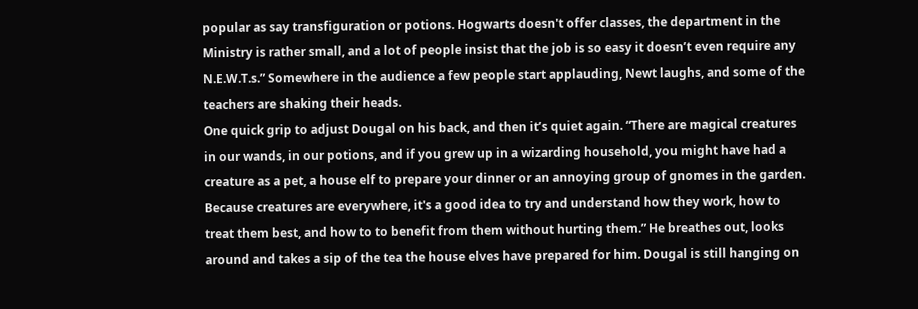popular as say transfiguration or potions. Hogwarts doesn't offer classes, the department in the Ministry is rather small, and a lot of people insist that the job is so easy it doesn’t even require any N.E.W.T.s.” Somewhere in the audience a few people start applauding, Newt laughs, and some of the teachers are shaking their heads.
One quick grip to adjust Dougal on his back, and then it’s quiet again. “There are magical creatures in our wands, in our potions, and if you grew up in a wizarding household, you might have had a creature as a pet, a house elf to prepare your dinner or an annoying group of gnomes in the garden. Because creatures are everywhere, it's a good idea to try and understand how they work, how to treat them best, and how to to benefit from them without hurting them.” He breathes out, looks around and takes a sip of the tea the house elves have prepared for him. Dougal is still hanging on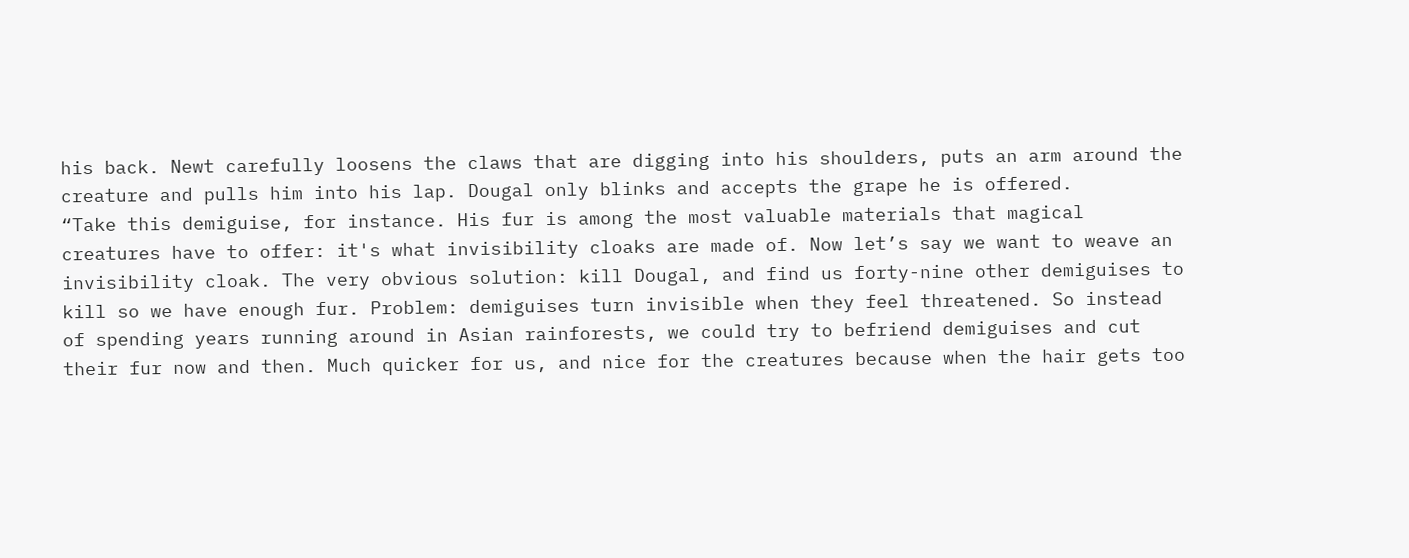his back. Newt carefully loosens the claws that are digging into his shoulders, puts an arm around the creature and pulls him into his lap. Dougal only blinks and accepts the grape he is offered.
“Take this demiguise, for instance. His fur is among the most valuable materials that magical creatures have to offer: it's what invisibility cloaks are made of. Now let’s say we want to weave an invisibility cloak. The very obvious solution: kill Dougal, and find us forty-nine other demiguises to kill so we have enough fur. Problem: demiguises turn invisible when they feel threatened. So instead of spending years running around in Asian rainforests, we could try to befriend demiguises and cut their fur now and then. Much quicker for us, and nice for the creatures because when the hair gets too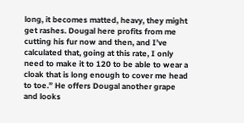long, it becomes matted, heavy, they might get rashes. Dougal here profits from me cutting his fur now and then, and I’ve calculated that, going at this rate, I only need to make it to 120 to be able to wear a cloak that is long enough to cover me head to toe.” He offers Dougal another grape and looks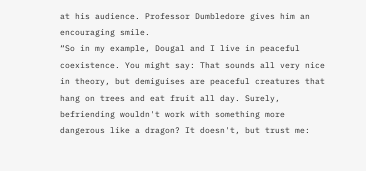at his audience. Professor Dumbledore gives him an encouraging smile.
“So in my example, Dougal and I live in peaceful coexistence. You might say: That sounds all very nice in theory, but demiguises are peaceful creatures that hang on trees and eat fruit all day. Surely, befriending wouldn't work with something more dangerous like a dragon? It doesn't, but trust me: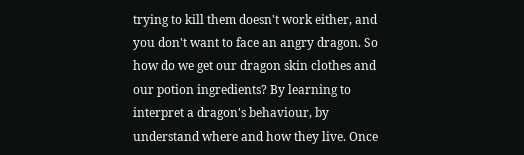trying to kill them doesn't work either, and you don't want to face an angry dragon. So how do we get our dragon skin clothes and our potion ingredients? By learning to interpret a dragon's behaviour, by understand where and how they live. Once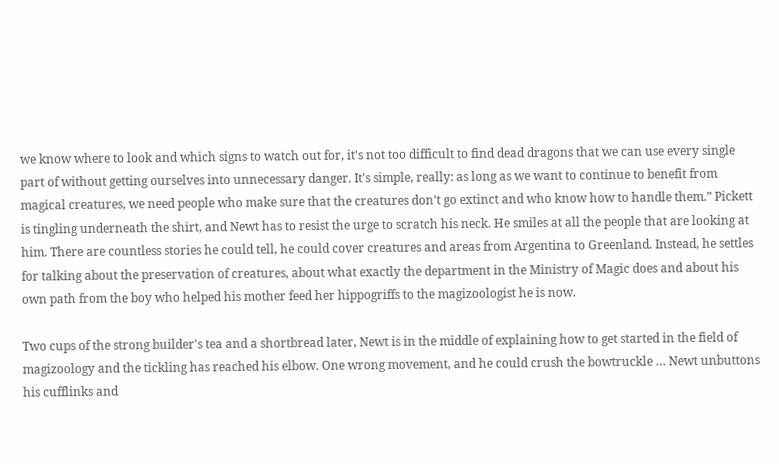we know where to look and which signs to watch out for, it's not too difficult to find dead dragons that we can use every single part of without getting ourselves into unnecessary danger. It's simple, really: as long as we want to continue to benefit from magical creatures, we need people who make sure that the creatures don't go extinct and who know how to handle them.” Pickett is tingling underneath the shirt, and Newt has to resist the urge to scratch his neck. He smiles at all the people that are looking at him. There are countless stories he could tell, he could cover creatures and areas from Argentina to Greenland. Instead, he settles for talking about the preservation of creatures, about what exactly the department in the Ministry of Magic does and about his own path from the boy who helped his mother feed her hippogriffs to the magizoologist he is now.

Two cups of the strong builder's tea and a shortbread later, Newt is in the middle of explaining how to get started in the field of magizoology and the tickling has reached his elbow. One wrong movement, and he could crush the bowtruckle … Newt unbuttons his cufflinks and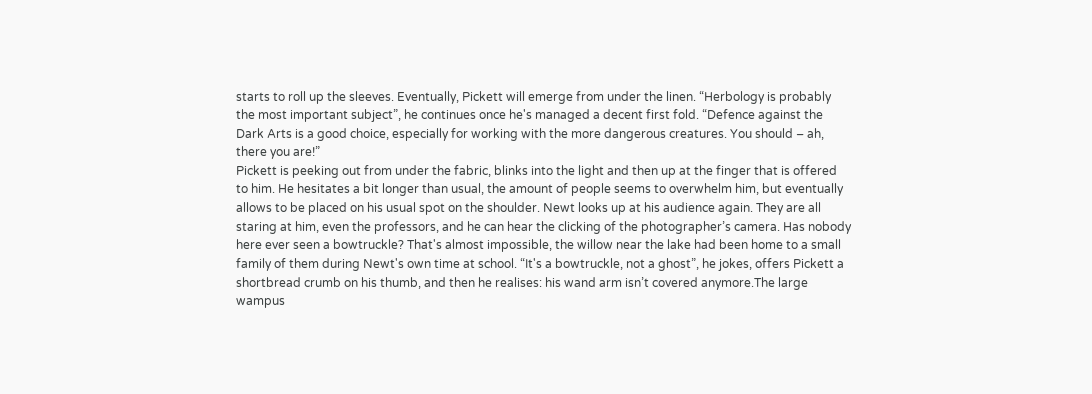starts to roll up the sleeves. Eventually, Pickett will emerge from under the linen. “Herbology is probably the most important subject”, he continues once he's managed a decent first fold. “Defence against the Dark Arts is a good choice, especially for working with the more dangerous creatures. You should – ah, there you are!”
Pickett is peeking out from under the fabric, blinks into the light and then up at the finger that is offered to him. He hesitates a bit longer than usual, the amount of people seems to overwhelm him, but eventually allows to be placed on his usual spot on the shoulder. Newt looks up at his audience again. They are all staring at him, even the professors, and he can hear the clicking of the photographer’s camera. Has nobody here ever seen a bowtruckle? That's almost impossible, the willow near the lake had been home to a small family of them during Newt's own time at school. “It's a bowtruckle, not a ghost”, he jokes, offers Pickett a shortbread crumb on his thumb, and then he realises: his wand arm isn’t covered anymore.The large wampus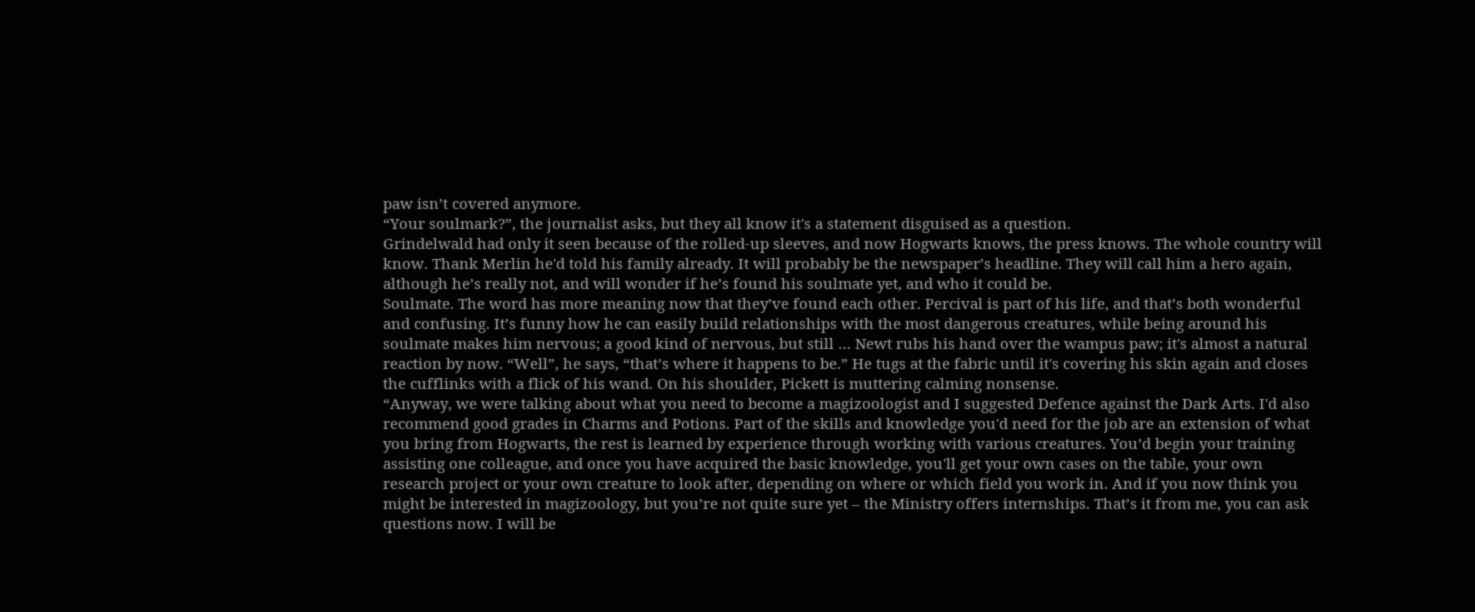paw isn’t covered anymore.
“Your soulmark?”, the journalist asks, but they all know it's a statement disguised as a question.
Grindelwald had only it seen because of the rolled-up sleeves, and now Hogwarts knows, the press knows. The whole country will know. Thank Merlin he'd told his family already. It will probably be the newspaper’s headline. They will call him a hero again, although he’s really not, and will wonder if he’s found his soulmate yet, and who it could be.
Soulmate. The word has more meaning now that they’ve found each other. Percival is part of his life, and that’s both wonderful and confusing. It’s funny how he can easily build relationships with the most dangerous creatures, while being around his soulmate makes him nervous; a good kind of nervous, but still … Newt rubs his hand over the wampus paw; it's almost a natural reaction by now. “Well”, he says, “that’s where it happens to be.” He tugs at the fabric until it's covering his skin again and closes the cufflinks with a flick of his wand. On his shoulder, Pickett is muttering calming nonsense.
“Anyway, we were talking about what you need to become a magizoologist and I suggested Defence against the Dark Arts. I'd also recommend good grades in Charms and Potions. Part of the skills and knowledge you'd need for the job are an extension of what you bring from Hogwarts, the rest is learned by experience through working with various creatures. You’d begin your training assisting one colleague, and once you have acquired the basic knowledge, you'll get your own cases on the table, your own research project or your own creature to look after, depending on where or which field you work in. And if you now think you might be interested in magizoology, but you’re not quite sure yet – the Ministry offers internships. That’s it from me, you can ask questions now. I will be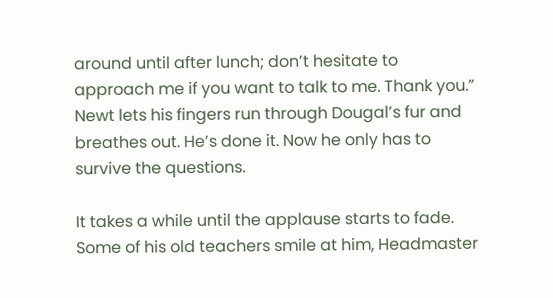around until after lunch; don’t hesitate to approach me if you want to talk to me. Thank you.” Newt lets his fingers run through Dougal’s fur and breathes out. He’s done it. Now he only has to survive the questions.

It takes a while until the applause starts to fade. Some of his old teachers smile at him, Headmaster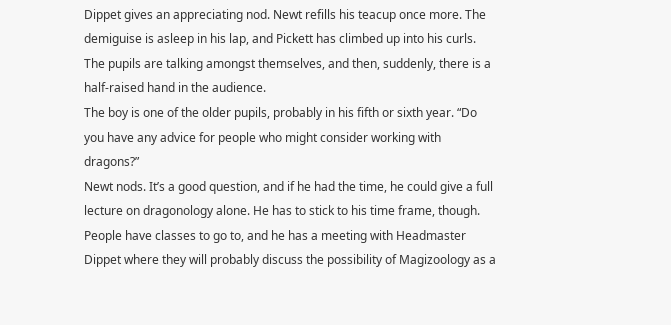Dippet gives an appreciating nod. Newt refills his teacup once more. The demiguise is asleep in his lap, and Pickett has climbed up into his curls. The pupils are talking amongst themselves, and then, suddenly, there is a half-raised hand in the audience.
The boy is one of the older pupils, probably in his fifth or sixth year. “Do you have any advice for people who might consider working with dragons?”
Newt nods. It’s a good question, and if he had the time, he could give a full lecture on dragonology alone. He has to stick to his time frame, though. People have classes to go to, and he has a meeting with Headmaster Dippet where they will probably discuss the possibility of Magizoology as a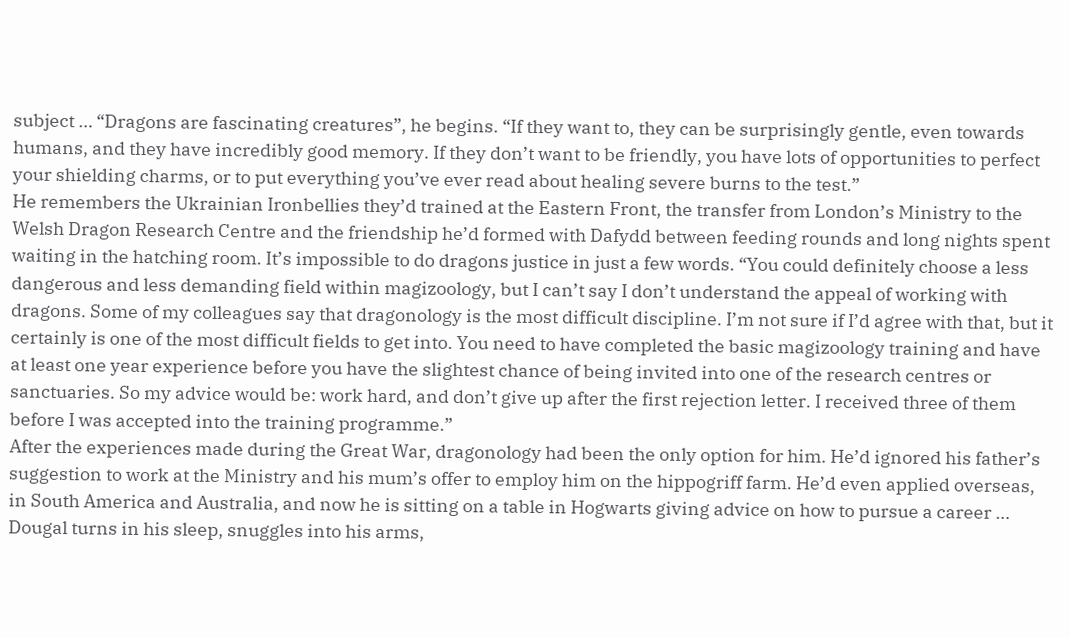subject … “Dragons are fascinating creatures”, he begins. “If they want to, they can be surprisingly gentle, even towards humans, and they have incredibly good memory. If they don’t want to be friendly, you have lots of opportunities to perfect your shielding charms, or to put everything you’ve ever read about healing severe burns to the test.”
He remembers the Ukrainian Ironbellies they’d trained at the Eastern Front, the transfer from London’s Ministry to the Welsh Dragon Research Centre and the friendship he’d formed with Dafydd between feeding rounds and long nights spent waiting in the hatching room. It’s impossible to do dragons justice in just a few words. “You could definitely choose a less dangerous and less demanding field within magizoology, but I can’t say I don’t understand the appeal of working with dragons. Some of my colleagues say that dragonology is the most difficult discipline. I’m not sure if I’d agree with that, but it certainly is one of the most difficult fields to get into. You need to have completed the basic magizoology training and have at least one year experience before you have the slightest chance of being invited into one of the research centres or sanctuaries. So my advice would be: work hard, and don’t give up after the first rejection letter. I received three of them before I was accepted into the training programme.”
After the experiences made during the Great War, dragonology had been the only option for him. He’d ignored his father’s suggestion to work at the Ministry and his mum’s offer to employ him on the hippogriff farm. He’d even applied overseas, in South America and Australia, and now he is sitting on a table in Hogwarts giving advice on how to pursue a career …
Dougal turns in his sleep, snuggles into his arms,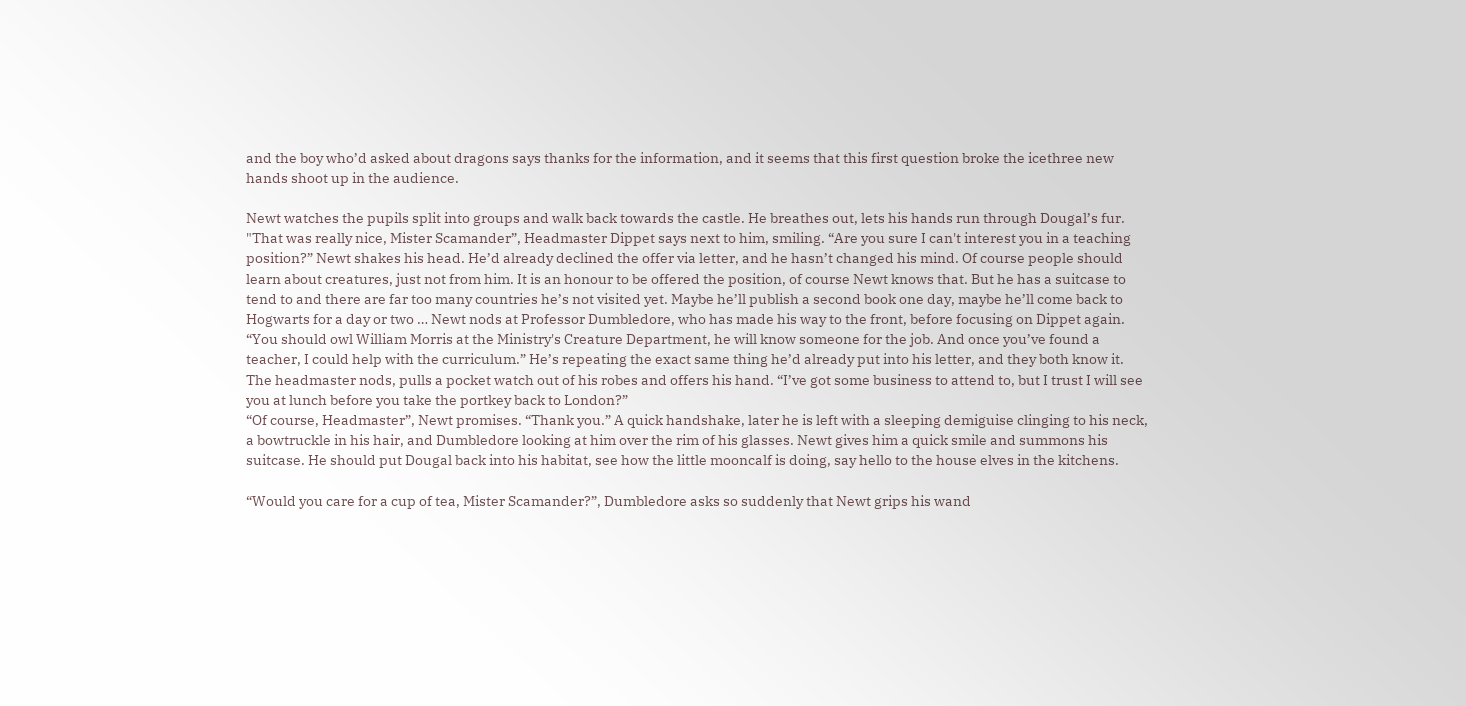and the boy who’d asked about dragons says thanks for the information, and it seems that this first question broke the icethree new hands shoot up in the audience.

Newt watches the pupils split into groups and walk back towards the castle. He breathes out, lets his hands run through Dougal’s fur.
"That was really nice, Mister Scamander”, Headmaster Dippet says next to him, smiling. “Are you sure I can't interest you in a teaching position?” Newt shakes his head. He’d already declined the offer via letter, and he hasn’t changed his mind. Of course people should learn about creatures, just not from him. It is an honour to be offered the position, of course Newt knows that. But he has a suitcase to tend to and there are far too many countries he’s not visited yet. Maybe he’ll publish a second book one day, maybe he’ll come back to Hogwarts for a day or two … Newt nods at Professor Dumbledore, who has made his way to the front, before focusing on Dippet again. “You should owl William Morris at the Ministry's Creature Department, he will know someone for the job. And once you’ve found a teacher, I could help with the curriculum.” He’s repeating the exact same thing he’d already put into his letter, and they both know it.
The headmaster nods, pulls a pocket watch out of his robes and offers his hand. “I’ve got some business to attend to, but I trust I will see you at lunch before you take the portkey back to London?”
“Of course, Headmaster”, Newt promises. “Thank you.” A quick handshake, later he is left with a sleeping demiguise clinging to his neck, a bowtruckle in his hair, and Dumbledore looking at him over the rim of his glasses. Newt gives him a quick smile and summons his suitcase. He should put Dougal back into his habitat, see how the little mooncalf is doing, say hello to the house elves in the kitchens.

“Would you care for a cup of tea, Mister Scamander?”, Dumbledore asks so suddenly that Newt grips his wand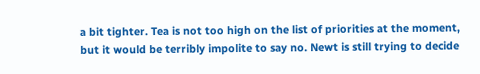a bit tighter. Tea is not too high on the list of priorities at the moment, but it would be terribly impolite to say no. Newt is still trying to decide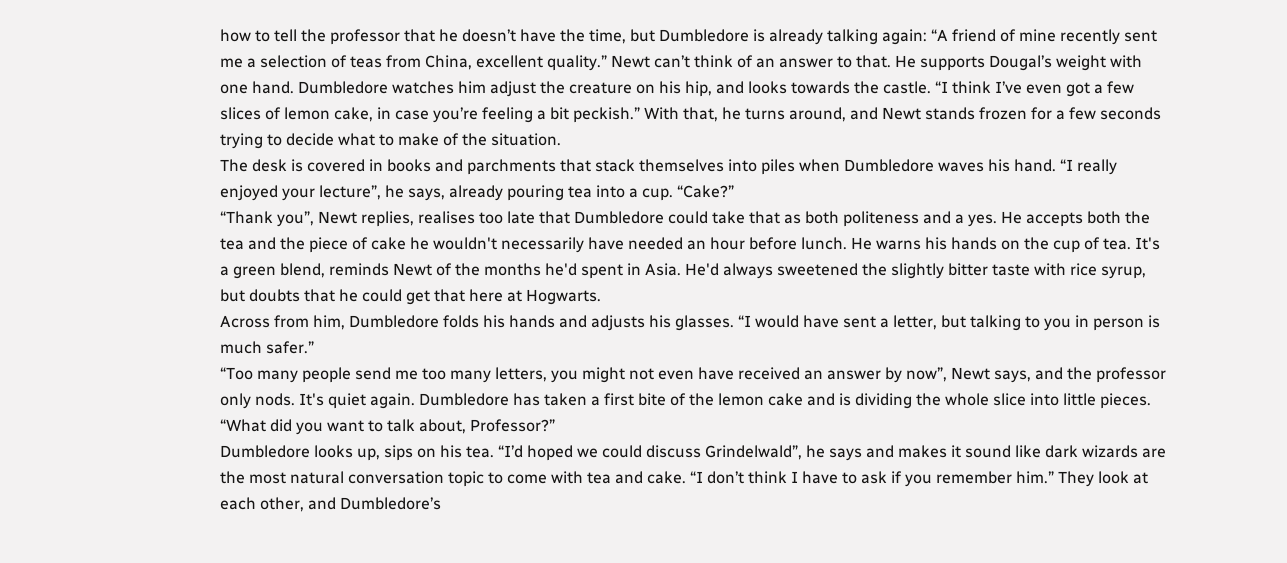how to tell the professor that he doesn’t have the time, but Dumbledore is already talking again: “A friend of mine recently sent me a selection of teas from China, excellent quality.” Newt can’t think of an answer to that. He supports Dougal’s weight with one hand. Dumbledore watches him adjust the creature on his hip, and looks towards the castle. “I think I’ve even got a few slices of lemon cake, in case you’re feeling a bit peckish.” With that, he turns around, and Newt stands frozen for a few seconds trying to decide what to make of the situation.
The desk is covered in books and parchments that stack themselves into piles when Dumbledore waves his hand. “I really enjoyed your lecture”, he says, already pouring tea into a cup. “Cake?”
“Thank you”, Newt replies, realises too late that Dumbledore could take that as both politeness and a yes. He accepts both the tea and the piece of cake he wouldn't necessarily have needed an hour before lunch. He warns his hands on the cup of tea. It's a green blend, reminds Newt of the months he'd spent in Asia. He'd always sweetened the slightly bitter taste with rice syrup, but doubts that he could get that here at Hogwarts.
Across from him, Dumbledore folds his hands and adjusts his glasses. “I would have sent a letter, but talking to you in person is much safer.”
“Too many people send me too many letters, you might not even have received an answer by now”, Newt says, and the professor only nods. It's quiet again. Dumbledore has taken a first bite of the lemon cake and is dividing the whole slice into little pieces.
“What did you want to talk about, Professor?”
Dumbledore looks up, sips on his tea. “I’d hoped we could discuss Grindelwald”, he says and makes it sound like dark wizards are the most natural conversation topic to come with tea and cake. “I don’t think I have to ask if you remember him.” They look at each other, and Dumbledore’s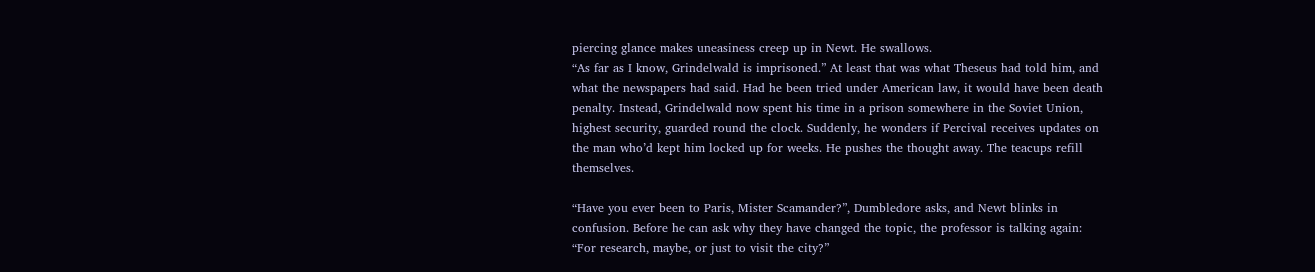piercing glance makes uneasiness creep up in Newt. He swallows.
“As far as I know, Grindelwald is imprisoned.” At least that was what Theseus had told him, and what the newspapers had said. Had he been tried under American law, it would have been death penalty. Instead, Grindelwald now spent his time in a prison somewhere in the Soviet Union, highest security, guarded round the clock. Suddenly, he wonders if Percival receives updates on the man who’d kept him locked up for weeks. He pushes the thought away. The teacups refill themselves.

“Have you ever been to Paris, Mister Scamander?”, Dumbledore asks, and Newt blinks in confusion. Before he can ask why they have changed the topic, the professor is talking again: “For research, maybe, or just to visit the city?”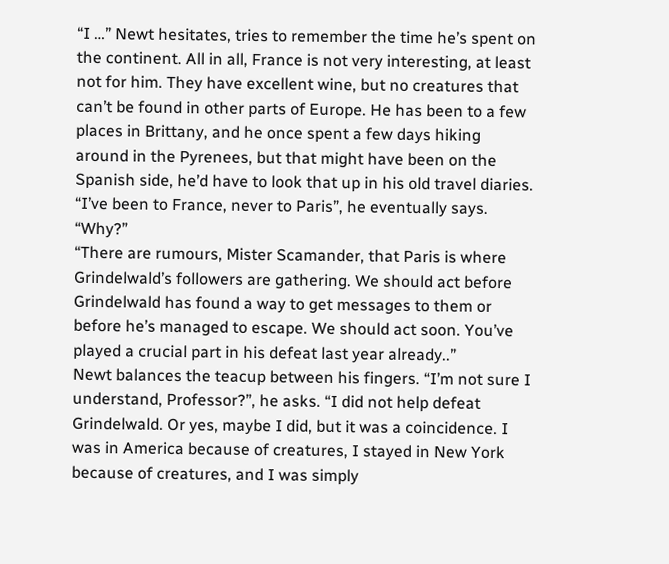“I …” Newt hesitates, tries to remember the time he’s spent on the continent. All in all, France is not very interesting, at least not for him. They have excellent wine, but no creatures that can’t be found in other parts of Europe. He has been to a few places in Brittany, and he once spent a few days hiking around in the Pyrenees, but that might have been on the Spanish side, he’d have to look that up in his old travel diaries. “I’ve been to France, never to Paris”, he eventually says. “Why?”
“There are rumours, Mister Scamander, that Paris is where Grindelwald’s followers are gathering. We should act before Grindelwald has found a way to get messages to them or before he’s managed to escape. We should act soon. You’ve played a crucial part in his defeat last year already..”
Newt balances the teacup between his fingers. “I’m not sure I understand, Professor?”, he asks. “I did not help defeat Grindelwald. Or yes, maybe I did, but it was a coincidence. I was in America because of creatures, I stayed in New York because of creatures, and I was simply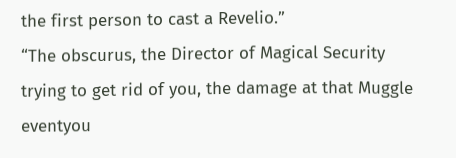the first person to cast a Revelio.”
“The obscurus, the Director of Magical Security trying to get rid of you, the damage at that Muggle eventyou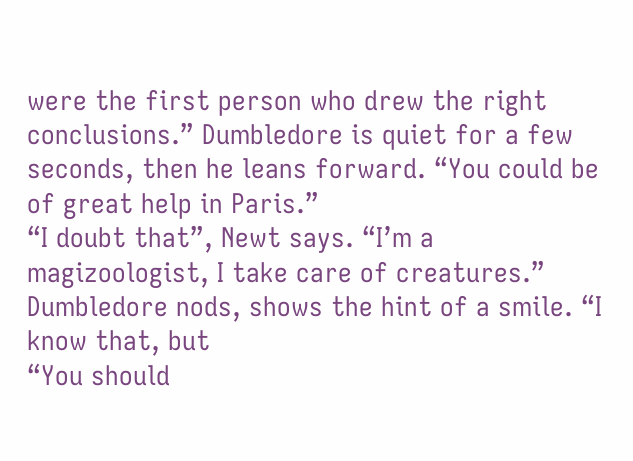were the first person who drew the right conclusions.” Dumbledore is quiet for a few seconds, then he leans forward. “You could be of great help in Paris.”
“I doubt that”, Newt says. “I’m a magizoologist, I take care of creatures.”
Dumbledore nods, shows the hint of a smile. “I know that, but
“You should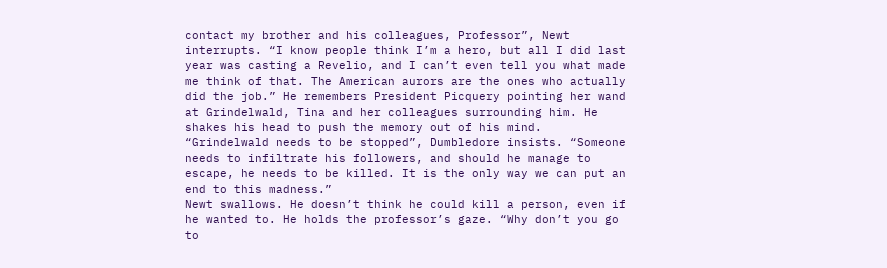contact my brother and his colleagues, Professor”, Newt interrupts. “I know people think I’m a hero, but all I did last year was casting a Revelio, and I can’t even tell you what made me think of that. The American aurors are the ones who actually did the job.” He remembers President Picquery pointing her wand at Grindelwald, Tina and her colleagues surrounding him. He shakes his head to push the memory out of his mind.
“Grindelwald needs to be stopped”, Dumbledore insists. “Someone needs to infiltrate his followers, and should he manage to escape, he needs to be killed. It is the only way we can put an end to this madness.”
Newt swallows. He doesn’t think he could kill a person, even if he wanted to. He holds the professor’s gaze. “Why don’t you go to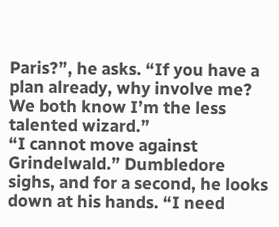Paris?”, he asks. “If you have a plan already, why involve me? We both know I’m the less talented wizard.”
“I cannot move against Grindelwald.” Dumbledore sighs, and for a second, he looks down at his hands. “I need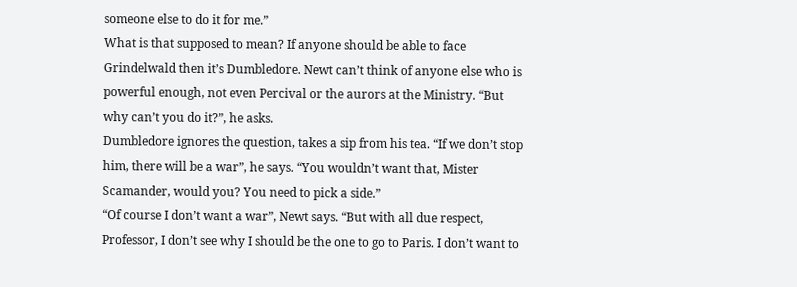someone else to do it for me.”
What is that supposed to mean? If anyone should be able to face Grindelwald then it’s Dumbledore. Newt can’t think of anyone else who is powerful enough, not even Percival or the aurors at the Ministry. “But why can’t you do it?”, he asks.
Dumbledore ignores the question, takes a sip from his tea. “If we don’t stop him, there will be a war”, he says. “You wouldn’t want that, Mister Scamander, would you? You need to pick a side.”
“Of course I don’t want a war”, Newt says. “But with all due respect, Professor, I don’t see why I should be the one to go to Paris. I don’t want to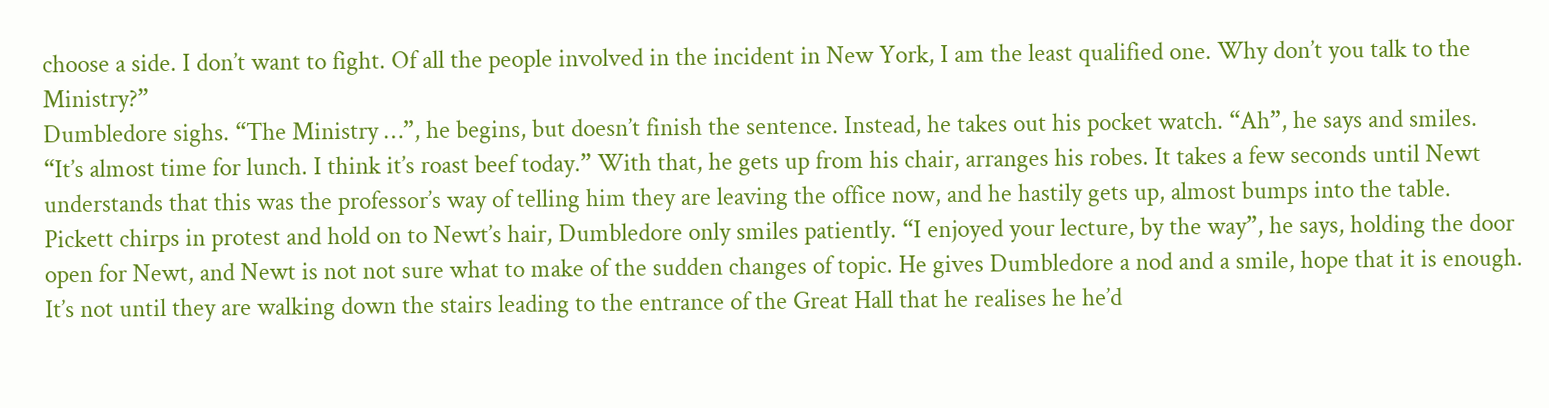choose a side. I don’t want to fight. Of all the people involved in the incident in New York, I am the least qualified one. Why don’t you talk to the Ministry?”
Dumbledore sighs. “The Ministry …”, he begins, but doesn’t finish the sentence. Instead, he takes out his pocket watch. “Ah”, he says and smiles. “It’s almost time for lunch. I think it’s roast beef today.” With that, he gets up from his chair, arranges his robes. It takes a few seconds until Newt understands that this was the professor’s way of telling him they are leaving the office now, and he hastily gets up, almost bumps into the table. Pickett chirps in protest and hold on to Newt’s hair, Dumbledore only smiles patiently. “I enjoyed your lecture, by the way”, he says, holding the door open for Newt, and Newt is not not sure what to make of the sudden changes of topic. He gives Dumbledore a nod and a smile, hope that it is enough. It’s not until they are walking down the stairs leading to the entrance of the Great Hall that he realises he he’d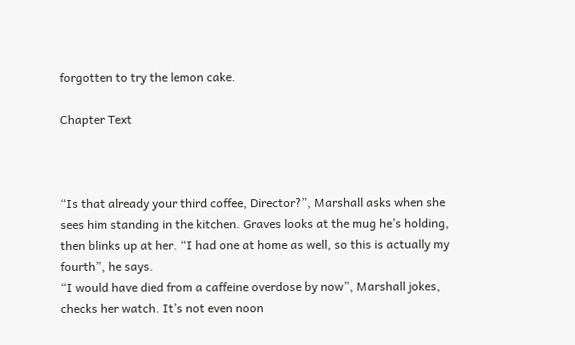forgotten to try the lemon cake.

Chapter Text



“Is that already your third coffee, Director?”, Marshall asks when she sees him standing in the kitchen. Graves looks at the mug he’s holding, then blinks up at her. “I had one at home as well, so this is actually my fourth”, he says.
“I would have died from a caffeine overdose by now”, Marshall jokes, checks her watch. It’s not even noon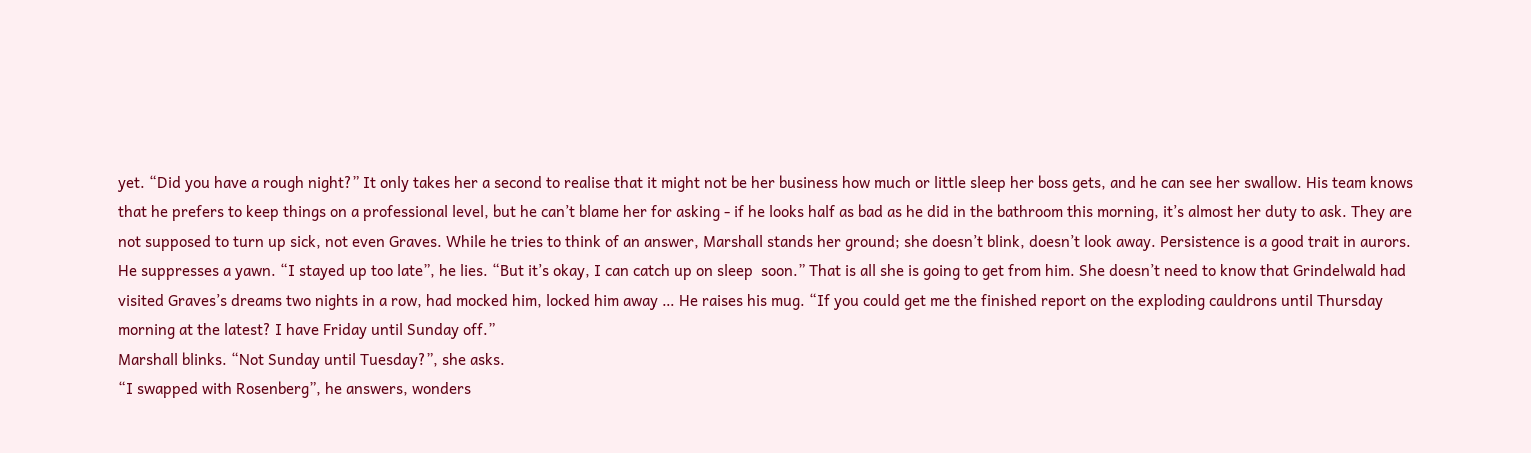yet. “Did you have a rough night?” It only takes her a second to realise that it might not be her business how much or little sleep her boss gets, and he can see her swallow. His team knows that he prefers to keep things on a professional level, but he can’t blame her for asking - if he looks half as bad as he did in the bathroom this morning, it’s almost her duty to ask. They are not supposed to turn up sick, not even Graves. While he tries to think of an answer, Marshall stands her ground; she doesn’t blink, doesn’t look away. Persistence is a good trait in aurors.
He suppresses a yawn. “I stayed up too late”, he lies. “But it’s okay, I can catch up on sleep  soon.” That is all she is going to get from him. She doesn’t need to know that Grindelwald had visited Graves’s dreams two nights in a row, had mocked him, locked him away … He raises his mug. “If you could get me the finished report on the exploding cauldrons until Thursday morning at the latest? I have Friday until Sunday off.”
Marshall blinks. “Not Sunday until Tuesday?”, she asks.
“I swapped with Rosenberg”, he answers, wonders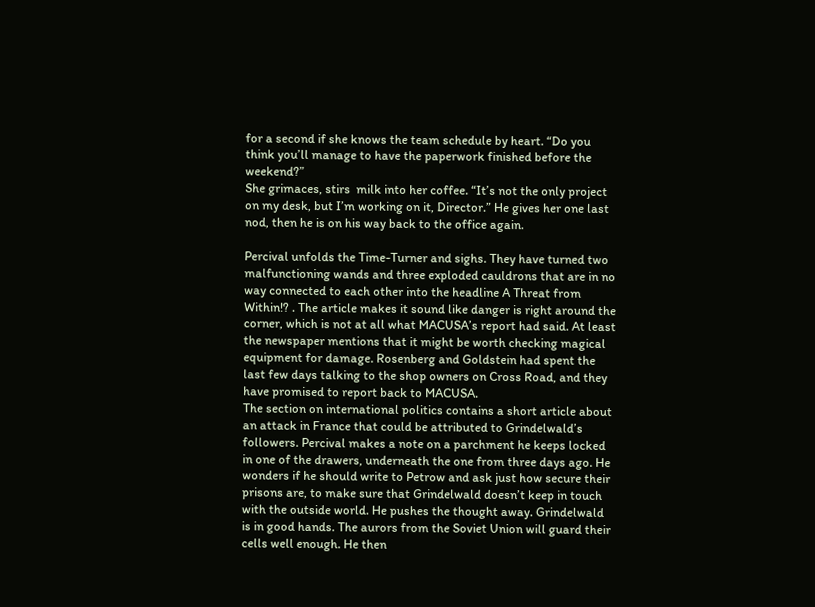for a second if she knows the team schedule by heart. “Do you think you’ll manage to have the paperwork finished before the weekend?”
She grimaces, stirs  milk into her coffee. “It’s not the only project on my desk, but I’m working on it, Director.” He gives her one last nod, then he is on his way back to the office again.

Percival unfolds the Time-Turner and sighs. They have turned two malfunctioning wands and three exploded cauldrons that are in no way connected to each other into the headline A Threat from Within!? . The article makes it sound like danger is right around the corner, which is not at all what MACUSA’s report had said. At least the newspaper mentions that it might be worth checking magical equipment for damage. Rosenberg and Goldstein had spent the last few days talking to the shop owners on Cross Road, and they have promised to report back to MACUSA.
The section on international politics contains a short article about an attack in France that could be attributed to Grindelwald’s followers. Percival makes a note on a parchment he keeps locked in one of the drawers, underneath the one from three days ago. He wonders if he should write to Petrow and ask just how secure their prisons are, to make sure that Grindelwald doesn’t keep in touch with the outside world. He pushes the thought away. Grindelwald is in good hands. The aurors from the Soviet Union will guard their cells well enough. He then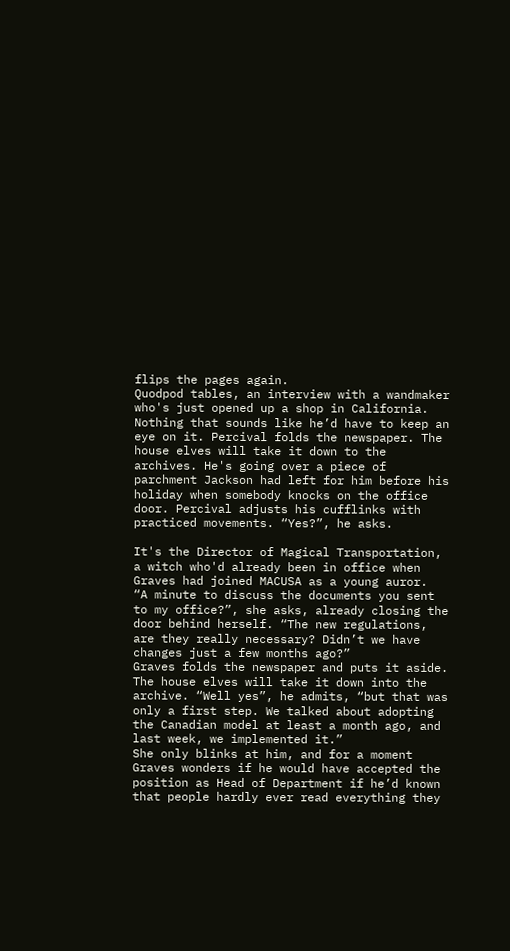flips the pages again.
Quodpod tables, an interview with a wandmaker who's just opened up a shop in California. Nothing that sounds like he’d have to keep an eye on it. Percival folds the newspaper. The house elves will take it down to the archives. He's going over a piece of parchment Jackson had left for him before his holiday when somebody knocks on the office door. Percival adjusts his cufflinks with practiced movements. “Yes?”, he asks.

It's the Director of Magical Transportation, a witch who'd already been in office when Graves had joined MACUSA as a young auror.
“A minute to discuss the documents you sent to my office?”, she asks, already closing the door behind herself. “The new regulations, are they really necessary? Didn’t we have changes just a few months ago?”
Graves folds the newspaper and puts it aside. The house elves will take it down into the archive. “Well yes”, he admits, “but that was only a first step. We talked about adopting the Canadian model at least a month ago, and last week, we implemented it.”
She only blinks at him, and for a moment Graves wonders if he would have accepted the position as Head of Department if he’d known that people hardly ever read everything they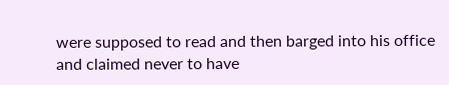were supposed to read and then barged into his office and claimed never to have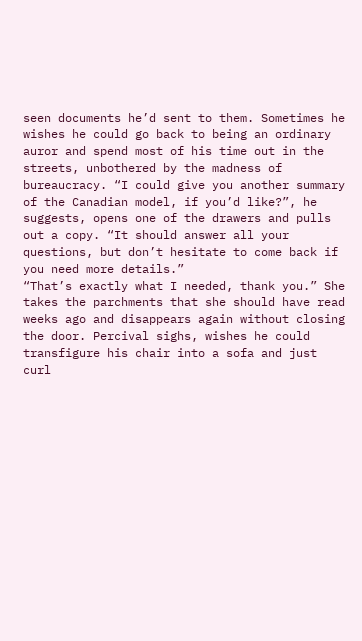seen documents he’d sent to them. Sometimes he wishes he could go back to being an ordinary auror and spend most of his time out in the streets, unbothered by the madness of bureaucracy. “I could give you another summary of the Canadian model, if you’d like?”, he suggests, opens one of the drawers and pulls out a copy. “It should answer all your questions, but don’t hesitate to come back if you need more details.”
“That’s exactly what I needed, thank you.” She takes the parchments that she should have read weeks ago and disappears again without closing the door. Percival sighs, wishes he could transfigure his chair into a sofa and just curl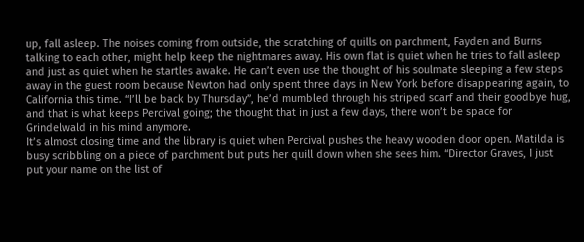up, fall asleep. The noises coming from outside, the scratching of quills on parchment, Fayden and Burns talking to each other, might help keep the nightmares away. His own flat is quiet when he tries to fall asleep and just as quiet when he startles awake. He can’t even use the thought of his soulmate sleeping a few steps away in the guest room because Newton had only spent three days in New York before disappearing again, to California this time. “I’ll be back by Thursday”, he’d mumbled through his striped scarf and their goodbye hug, and that is what keeps Percival going; the thought that in just a few days, there won’t be space for Grindelwald in his mind anymore.
It’s almost closing time and the library is quiet when Percival pushes the heavy wooden door open. Matilda is busy scribbling on a piece of parchment but puts her quill down when she sees him. “Director Graves, I just put your name on the list of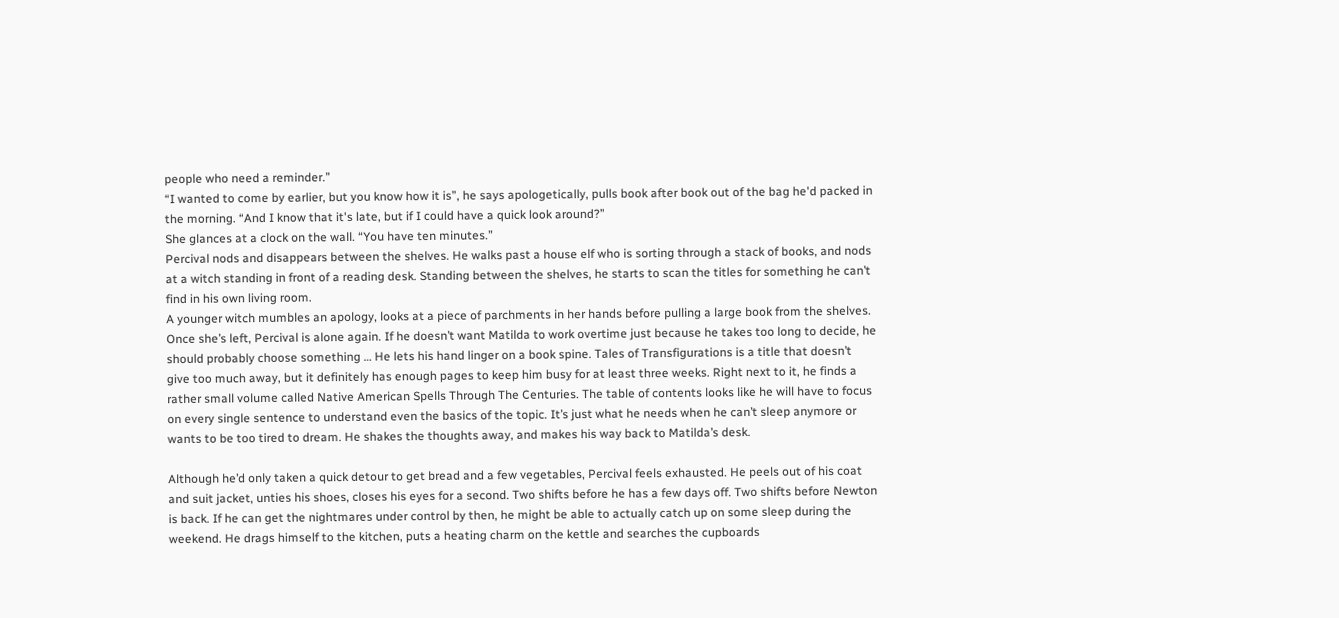people who need a reminder.”
“I wanted to come by earlier, but you know how it is”, he says apologetically, pulls book after book out of the bag he'd packed in the morning. “And I know that it's late, but if I could have a quick look around?”
She glances at a clock on the wall. “You have ten minutes.”
Percival nods and disappears between the shelves. He walks past a house elf who is sorting through a stack of books, and nods at a witch standing in front of a reading desk. Standing between the shelves, he starts to scan the titles for something he can’t find in his own living room.
A younger witch mumbles an apology, looks at a piece of parchments in her hands before pulling a large book from the shelves. Once she’s left, Percival is alone again. If he doesn’t want Matilda to work overtime just because he takes too long to decide, he should probably choose something … He lets his hand linger on a book spine. Tales of Transfigurations is a title that doesn’t give too much away, but it definitely has enough pages to keep him busy for at least three weeks. Right next to it, he finds a rather small volume called Native American Spells Through The Centuries. The table of contents looks like he will have to focus on every single sentence to understand even the basics of the topic. It’s just what he needs when he can’t sleep anymore or wants to be too tired to dream. He shakes the thoughts away, and makes his way back to Matilda’s desk.

Although he’d only taken a quick detour to get bread and a few vegetables, Percival feels exhausted. He peels out of his coat and suit jacket, unties his shoes, closes his eyes for a second. Two shifts before he has a few days off. Two shifts before Newton is back. If he can get the nightmares under control by then, he might be able to actually catch up on some sleep during the weekend. He drags himself to the kitchen, puts a heating charm on the kettle and searches the cupboards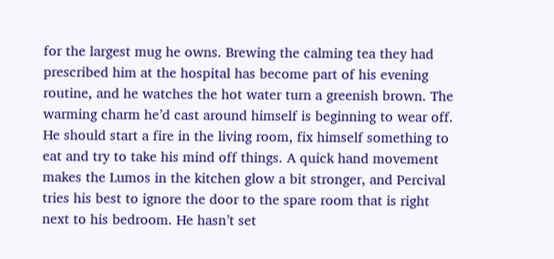for the largest mug he owns. Brewing the calming tea they had prescribed him at the hospital has become part of his evening routine, and he watches the hot water turn a greenish brown. The warming charm he’d cast around himself is beginning to wear off. He should start a fire in the living room, fix himself something to eat and try to take his mind off things. A quick hand movement makes the Lumos in the kitchen glow a bit stronger, and Percival tries his best to ignore the door to the spare room that is right next to his bedroom. He hasn’t set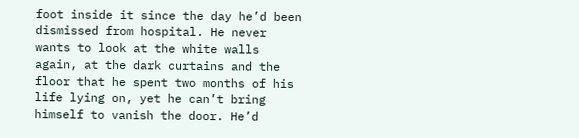foot inside it since the day he’d been dismissed from hospital. He never wants to look at the white walls again, at the dark curtains and the floor that he spent two months of his life lying on, yet he can’t bring himself to vanish the door. He’d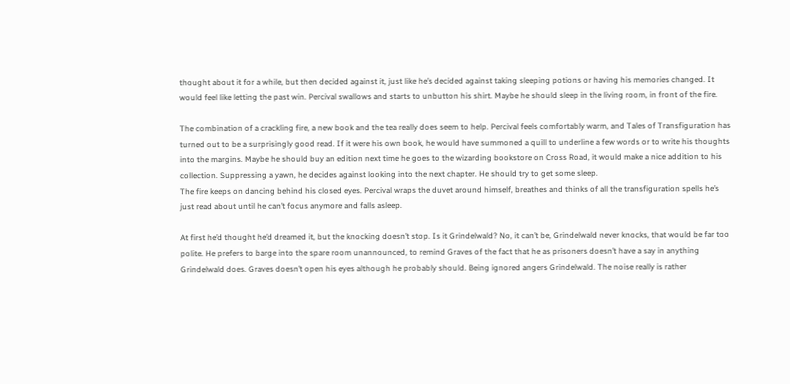thought about it for a while, but then decided against it, just like he’s decided against taking sleeping potions or having his memories changed. It would feel like letting the past win. Percival swallows and starts to unbutton his shirt. Maybe he should sleep in the living room, in front of the fire.

The combination of a crackling fire, a new book and the tea really does seem to help. Percival feels comfortably warm, and Tales of Transfiguration has turned out to be a surprisingly good read. If it were his own book, he would have summoned a quill to underline a few words or to write his thoughts into the margins. Maybe he should buy an edition next time he goes to the wizarding bookstore on Cross Road, it would make a nice addition to his collection. Suppressing a yawn, he decides against looking into the next chapter. He should try to get some sleep.
The fire keeps on dancing behind his closed eyes. Percival wraps the duvet around himself, breathes and thinks of all the transfiguration spells he’s just read about until he can’t focus anymore and falls asleep.

At first he’d thought he’d dreamed it, but the knocking doesn’t stop. Is it Grindelwald? No, it can’t be, Grindelwald never knocks, that would be far too polite. He prefers to barge into the spare room unannounced, to remind Graves of the fact that he as prisoners doesn’t have a say in anything Grindelwald does. Graves doesn’t open his eyes although he probably should. Being ignored angers Grindelwald. The noise really is rather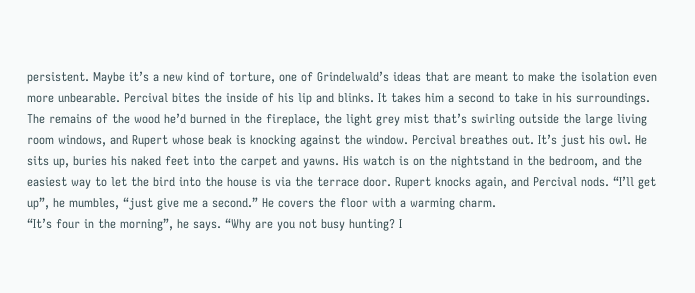persistent. Maybe it’s a new kind of torture, one of Grindelwald’s ideas that are meant to make the isolation even more unbearable. Percival bites the inside of his lip and blinks. It takes him a second to take in his surroundings. The remains of the wood he’d burned in the fireplace, the light grey mist that’s swirling outside the large living room windows, and Rupert whose beak is knocking against the window. Percival breathes out. It’s just his owl. He sits up, buries his naked feet into the carpet and yawns. His watch is on the nightstand in the bedroom, and the easiest way to let the bird into the house is via the terrace door. Rupert knocks again, and Percival nods. “I’ll get up”, he mumbles, “just give me a second.” He covers the floor with a warming charm.
“It’s four in the morning”, he says. “Why are you not busy hunting? I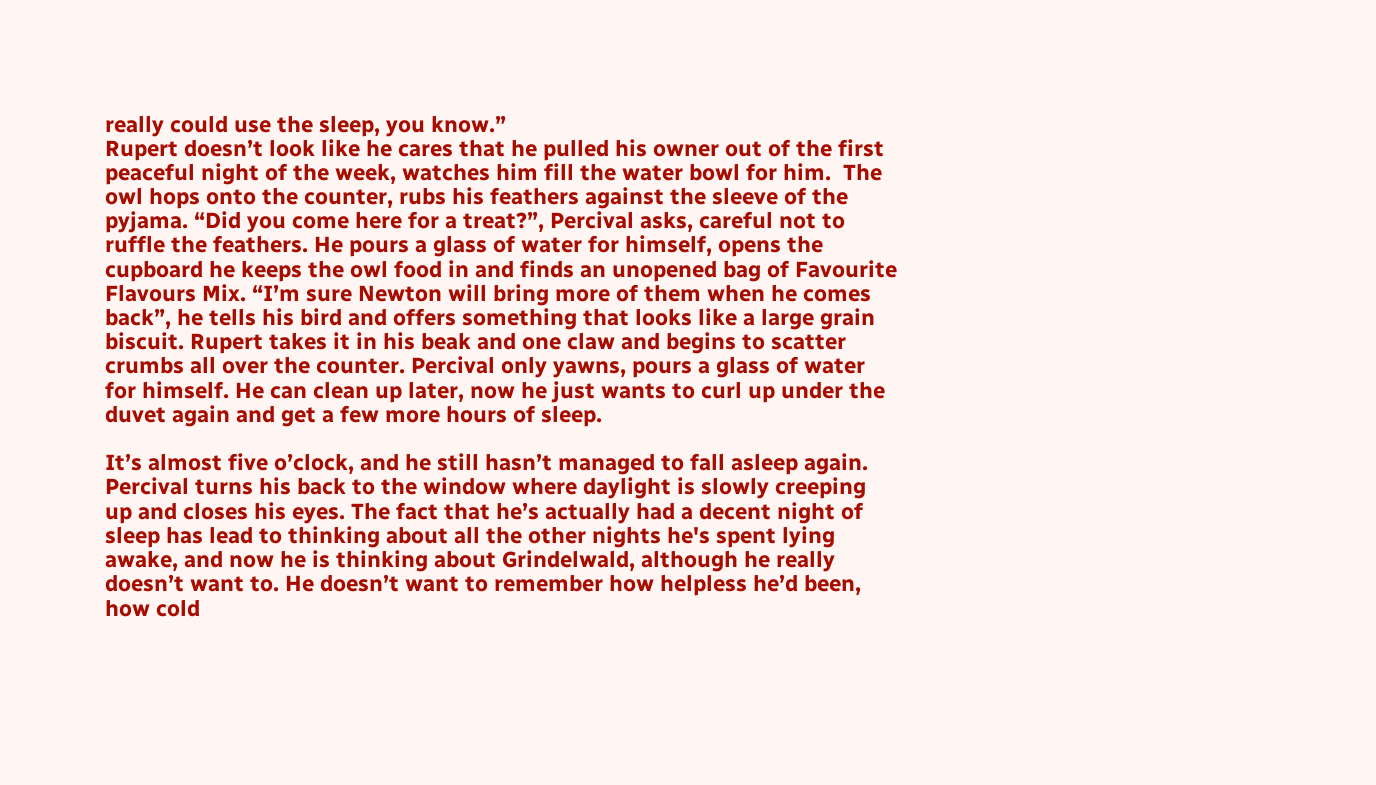really could use the sleep, you know.”
Rupert doesn’t look like he cares that he pulled his owner out of the first peaceful night of the week, watches him fill the water bowl for him.  The owl hops onto the counter, rubs his feathers against the sleeve of the pyjama. “Did you come here for a treat?”, Percival asks, careful not to ruffle the feathers. He pours a glass of water for himself, opens the cupboard he keeps the owl food in and finds an unopened bag of Favourite Flavours Mix. “I’m sure Newton will bring more of them when he comes back”, he tells his bird and offers something that looks like a large grain biscuit. Rupert takes it in his beak and one claw and begins to scatter crumbs all over the counter. Percival only yawns, pours a glass of water for himself. He can clean up later, now he just wants to curl up under the duvet again and get a few more hours of sleep.

It’s almost five o’clock, and he still hasn’t managed to fall asleep again. Percival turns his back to the window where daylight is slowly creeping up and closes his eyes. The fact that he’s actually had a decent night of sleep has lead to thinking about all the other nights he's spent lying awake, and now he is thinking about Grindelwald, although he really doesn’t want to. He doesn’t want to remember how helpless he’d been, how cold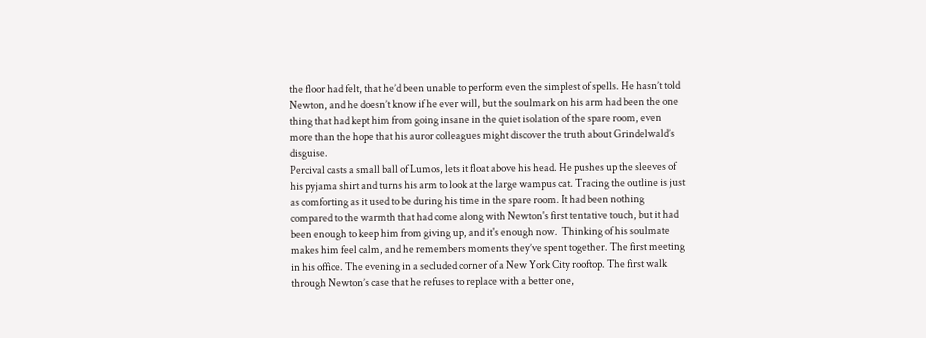the floor had felt, that he’d been unable to perform even the simplest of spells. He hasn’t told Newton, and he doesn’t know if he ever will, but the soulmark on his arm had been the one thing that had kept him from going insane in the quiet isolation of the spare room, even more than the hope that his auror colleagues might discover the truth about Grindelwald’s disguise.
Percival casts a small ball of Lumos, lets it float above his head. He pushes up the sleeves of his pyjama shirt and turns his arm to look at the large wampus cat. Tracing the outline is just as comforting as it used to be during his time in the spare room. It had been nothing compared to the warmth that had come along with Newton's first tentative touch, but it had been enough to keep him from giving up, and it's enough now.  Thinking of his soulmate makes him feel calm, and he remembers moments they’ve spent together. The first meeting in his office. The evening in a secluded corner of a New York City rooftop. The first walk through Newton’s case that he refuses to replace with a better one,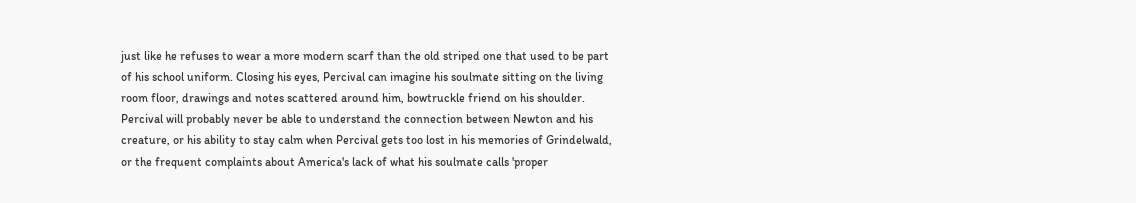just like he refuses to wear a more modern scarf than the old striped one that used to be part of his school uniform. Closing his eyes, Percival can imagine his soulmate sitting on the living room floor, drawings and notes scattered around him, bowtruckle friend on his shoulder. Percival will probably never be able to understand the connection between Newton and his creature, or his ability to stay calm when Percival gets too lost in his memories of Grindelwald, or the frequent complaints about America's lack of what his soulmate calls 'proper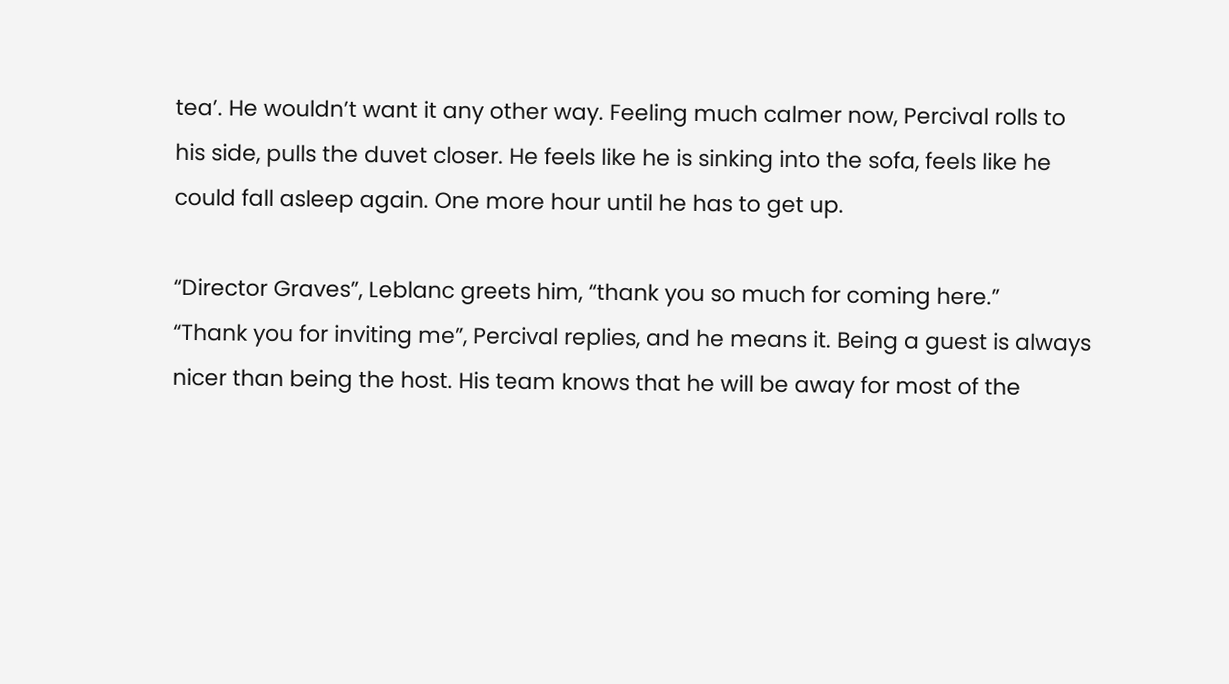tea’. He wouldn’t want it any other way. Feeling much calmer now, Percival rolls to his side, pulls the duvet closer. He feels like he is sinking into the sofa, feels like he could fall asleep again. One more hour until he has to get up.

“Director Graves”, Leblanc greets him, “thank you so much for coming here.”
“Thank you for inviting me”, Percival replies, and he means it. Being a guest is always nicer than being the host. His team knows that he will be away for most of the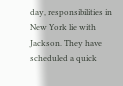day, responsibilities in New York lie with Jackson. They have scheduled a quick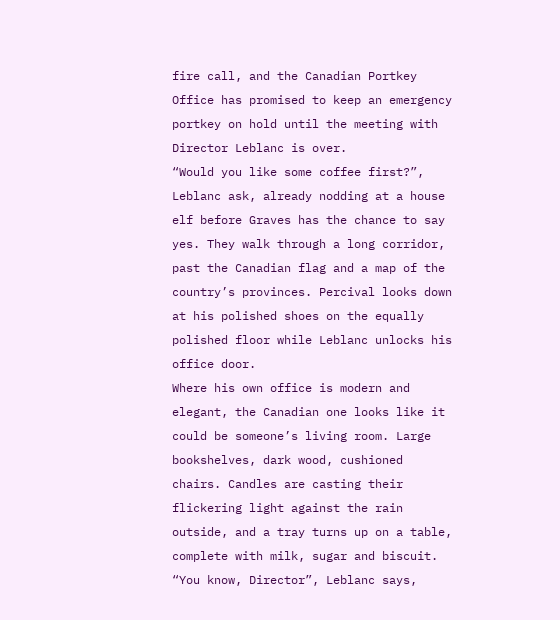fire call, and the Canadian Portkey Office has promised to keep an emergency portkey on hold until the meeting with Director Leblanc is over.
“Would you like some coffee first?”, Leblanc ask, already nodding at a house elf before Graves has the chance to say yes. They walk through a long corridor, past the Canadian flag and a map of the country’s provinces. Percival looks down at his polished shoes on the equally polished floor while Leblanc unlocks his office door.
Where his own office is modern and elegant, the Canadian one looks like it could be someone’s living room. Large bookshelves, dark wood, cushioned chairs. Candles are casting their flickering light against the rain outside, and a tray turns up on a table, complete with milk, sugar and biscuit.
“You know, Director”, Leblanc says,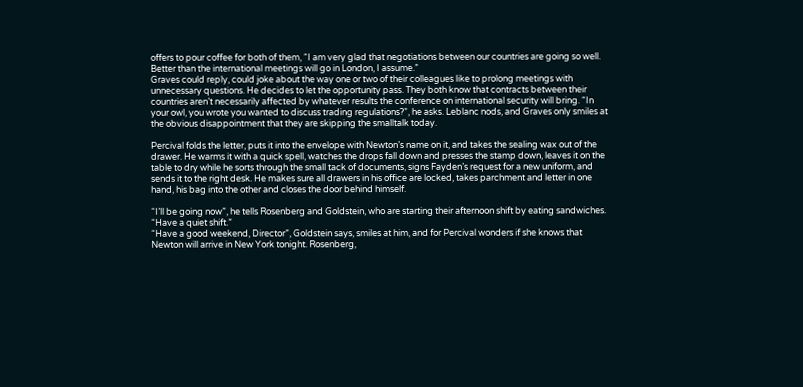offers to pour coffee for both of them, “I am very glad that negotiations between our countries are going so well. Better than the international meetings will go in London, I assume.”
Graves could reply, could joke about the way one or two of their colleagues like to prolong meetings with unnecessary questions. He decides to let the opportunity pass. They both know that contracts between their countries aren’t necessarily affected by whatever results the conference on international security will bring. “In your owl, you wrote you wanted to discuss trading regulations?”, he asks. Leblanc nods, and Graves only smiles at the obvious disappointment that they are skipping the smalltalk today.

Percival folds the letter, puts it into the envelope with Newton’s name on it, and takes the sealing wax out of the drawer. He warms it with a quick spell, watches the drops fall down and presses the stamp down, leaves it on the table to dry while he sorts through the small tack of documents, signs Fayden’s request for a new uniform, and sends it to the right desk. He makes sure all drawers in his office are locked, takes parchment and letter in one hand, his bag into the other and closes the door behind himself.

“I’ll be going now”, he tells Rosenberg and Goldstein, who are starting their afternoon shift by eating sandwiches. “Have a quiet shift.”
“Have a good weekend, Director”, Goldstein says, smiles at him, and for Percival wonders if she knows that Newton will arrive in New York tonight. Rosenberg,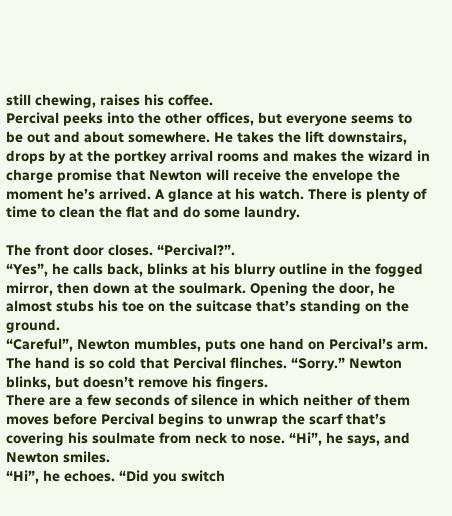still chewing, raises his coffee.
Percival peeks into the other offices, but everyone seems to be out and about somewhere. He takes the lift downstairs, drops by at the portkey arrival rooms and makes the wizard in charge promise that Newton will receive the envelope the moment he’s arrived. A glance at his watch. There is plenty of time to clean the flat and do some laundry.

The front door closes. “Percival?”.
“Yes”, he calls back, blinks at his blurry outline in the fogged mirror, then down at the soulmark. Opening the door, he almost stubs his toe on the suitcase that’s standing on the ground.
“Careful”, Newton mumbles, puts one hand on Percival’s arm. The hand is so cold that Percival flinches. “Sorry.” Newton blinks, but doesn’t remove his fingers.
There are a few seconds of silence in which neither of them moves before Percival begins to unwrap the scarf that’s covering his soulmate from neck to nose. “Hi”, he says, and Newton smiles.
“Hi”, he echoes. “Did you switch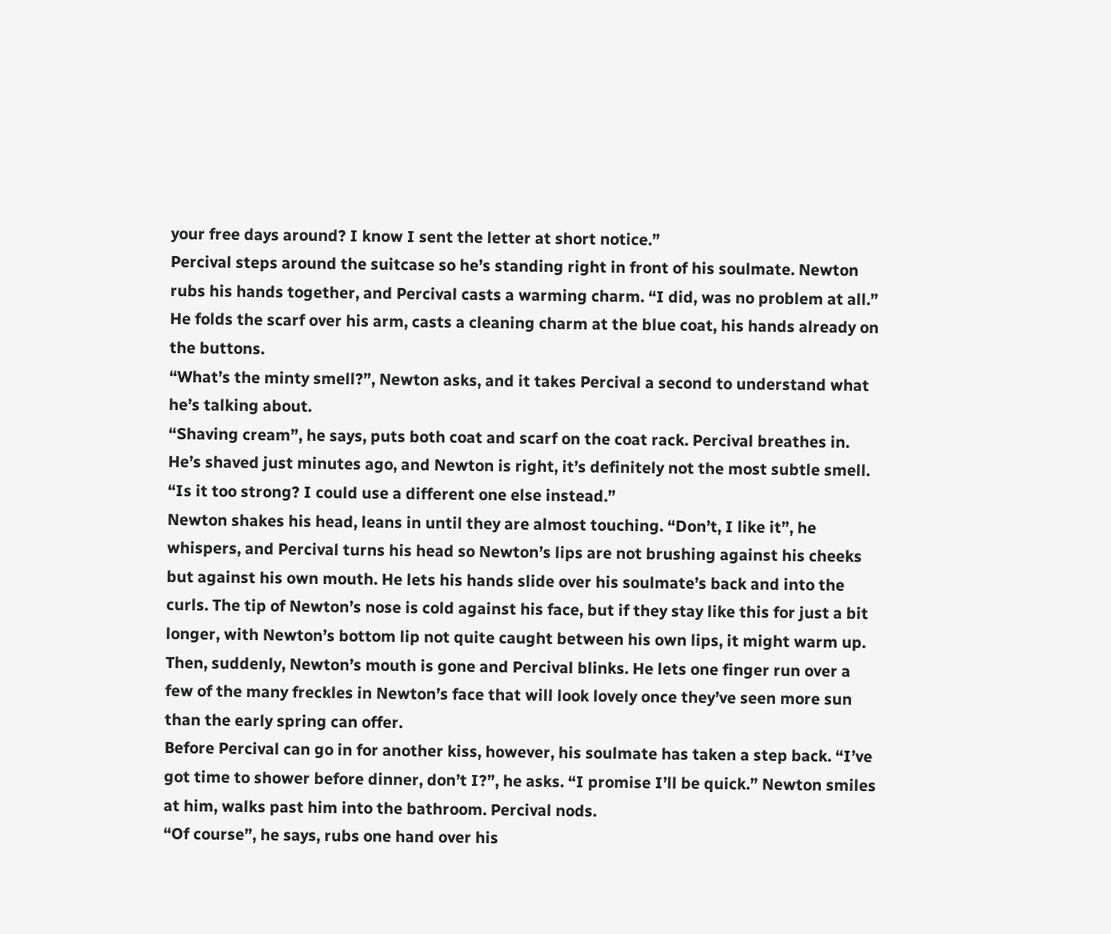your free days around? I know I sent the letter at short notice.”
Percival steps around the suitcase so he’s standing right in front of his soulmate. Newton rubs his hands together, and Percival casts a warming charm. “I did, was no problem at all.” He folds the scarf over his arm, casts a cleaning charm at the blue coat, his hands already on the buttons.
“What’s the minty smell?”, Newton asks, and it takes Percival a second to understand what he’s talking about.
“Shaving cream”, he says, puts both coat and scarf on the coat rack. Percival breathes in. He’s shaved just minutes ago, and Newton is right, it’s definitely not the most subtle smell. “Is it too strong? I could use a different one else instead.”
Newton shakes his head, leans in until they are almost touching. “Don’t, I like it”, he whispers, and Percival turns his head so Newton’s lips are not brushing against his cheeks but against his own mouth. He lets his hands slide over his soulmate’s back and into the curls. The tip of Newton’s nose is cold against his face, but if they stay like this for just a bit longer, with Newton’s bottom lip not quite caught between his own lips, it might warm up. Then, suddenly, Newton’s mouth is gone and Percival blinks. He lets one finger run over a few of the many freckles in Newton’s face that will look lovely once they’ve seen more sun than the early spring can offer.
Before Percival can go in for another kiss, however, his soulmate has taken a step back. “I’ve got time to shower before dinner, don’t I?”, he asks. “I promise I’ll be quick.” Newton smiles at him, walks past him into the bathroom. Percival nods.
“Of course”, he says, rubs one hand over his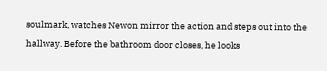soulmark, watches Newon mirror the action and steps out into the hallway. Before the bathroom door closes, he looks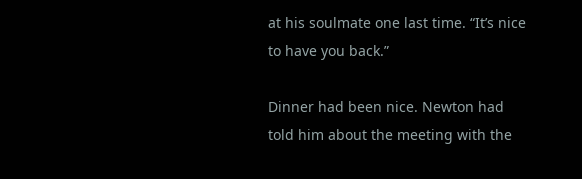at his soulmate one last time. “It’s nice to have you back.”

Dinner had been nice. Newton had told him about the meeting with the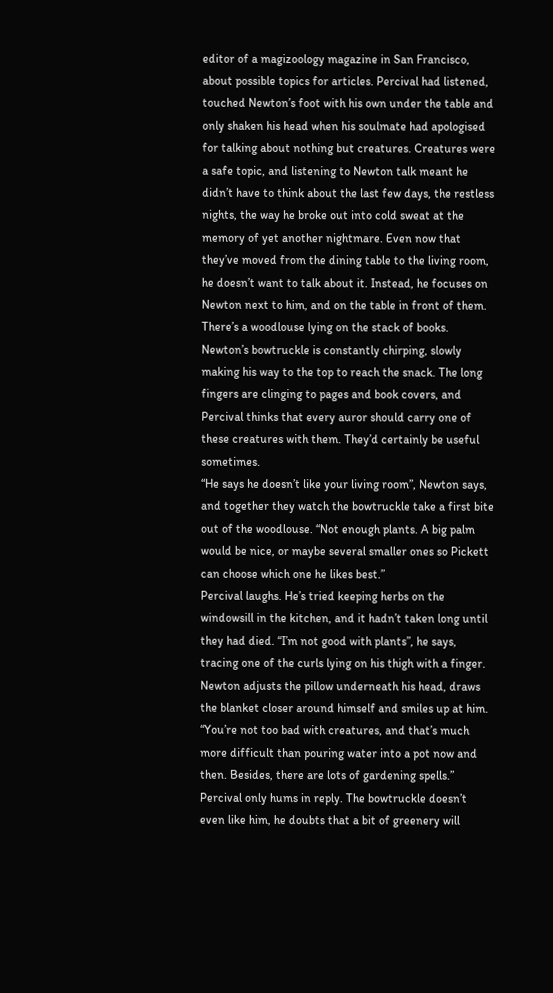editor of a magizoology magazine in San Francisco, about possible topics for articles. Percival had listened, touched Newton’s foot with his own under the table and only shaken his head when his soulmate had apologised for talking about nothing but creatures. Creatures were a safe topic, and listening to Newton talk meant he didn’t have to think about the last few days, the restless nights, the way he broke out into cold sweat at the memory of yet another nightmare. Even now that they’ve moved from the dining table to the living room, he doesn’t want to talk about it. Instead, he focuses on Newton next to him, and on the table in front of them.
There’s a woodlouse lying on the stack of books. Newton’s bowtruckle is constantly chirping, slowly making his way to the top to reach the snack. The long fingers are clinging to pages and book covers, and Percival thinks that every auror should carry one of these creatures with them. They’d certainly be useful sometimes.
“He says he doesn’t like your living room”, Newton says, and together they watch the bowtruckle take a first bite out of the woodlouse. “Not enough plants. A big palm would be nice, or maybe several smaller ones so Pickett can choose which one he likes best.”
Percival laughs. He’s tried keeping herbs on the windowsill in the kitchen, and it hadn’t taken long until they had died. “I’m not good with plants”, he says, tracing one of the curls lying on his thigh with a finger.
Newton adjusts the pillow underneath his head, draws the blanket closer around himself and smiles up at him. “You’re not too bad with creatures, and that’s much more difficult than pouring water into a pot now and then. Besides, there are lots of gardening spells.”
Percival only hums in reply. The bowtruckle doesn’t even like him, he doubts that a bit of greenery will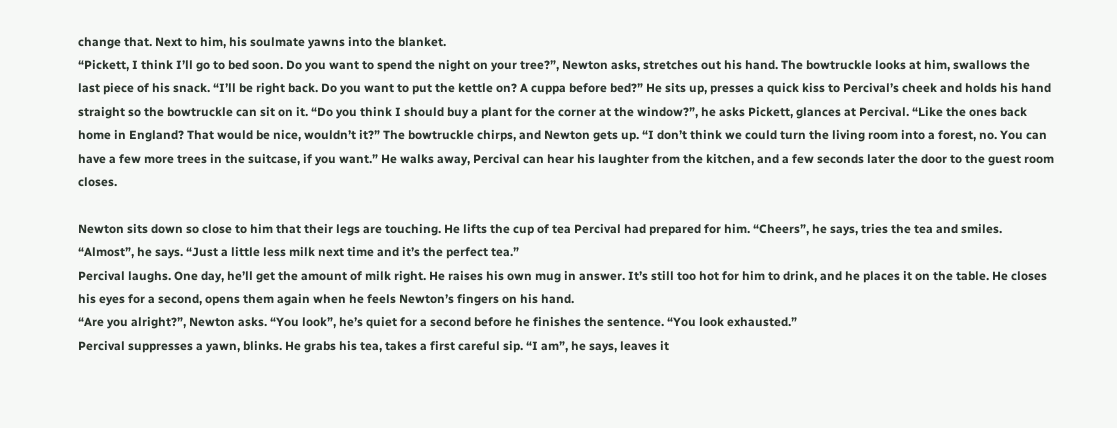change that. Next to him, his soulmate yawns into the blanket.
“Pickett, I think I’ll go to bed soon. Do you want to spend the night on your tree?”, Newton asks, stretches out his hand. The bowtruckle looks at him, swallows the last piece of his snack. “I’ll be right back. Do you want to put the kettle on? A cuppa before bed?” He sits up, presses a quick kiss to Percival’s cheek and holds his hand straight so the bowtruckle can sit on it. “Do you think I should buy a plant for the corner at the window?”, he asks Pickett, glances at Percival. “Like the ones back home in England? That would be nice, wouldn’t it?” The bowtruckle chirps, and Newton gets up. “I don’t think we could turn the living room into a forest, no. You can have a few more trees in the suitcase, if you want.” He walks away, Percival can hear his laughter from the kitchen, and a few seconds later the door to the guest room closes.

Newton sits down so close to him that their legs are touching. He lifts the cup of tea Percival had prepared for him. “Cheers”, he says, tries the tea and smiles. “Almost”, he says. “Just a little less milk next time and it’s the perfect tea.”
Percival laughs. One day, he’ll get the amount of milk right. He raises his own mug in answer. It’s still too hot for him to drink, and he places it on the table. He closes his eyes for a second, opens them again when he feels Newton’s fingers on his hand.
“Are you alright?”, Newton asks. “You look”, he’s quiet for a second before he finishes the sentence. “You look exhausted.”
Percival suppresses a yawn, blinks. He grabs his tea, takes a first careful sip. “I am”, he says, leaves it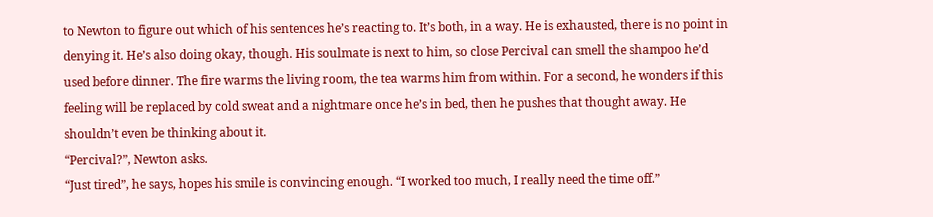to Newton to figure out which of his sentences he’s reacting to. It’s both, in a way. He is exhausted, there is no point in denying it. He’s also doing okay, though. His soulmate is next to him, so close Percival can smell the shampoo he’d used before dinner. The fire warms the living room, the tea warms him from within. For a second, he wonders if this feeling will be replaced by cold sweat and a nightmare once he’s in bed, then he pushes that thought away. He shouldn’t even be thinking about it.
“Percival?”, Newton asks.
“Just tired”, he says, hopes his smile is convincing enough. “I worked too much, I really need the time off.”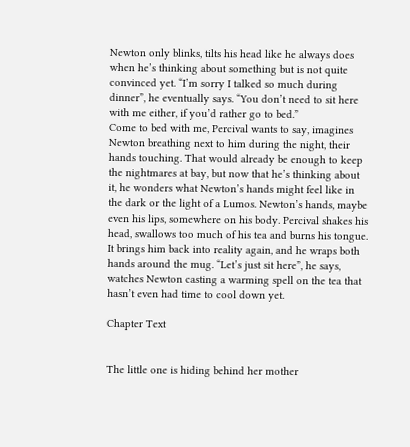Newton only blinks, tilts his head like he always does when he’s thinking about something but is not quite convinced yet. “I’m sorry I talked so much during dinner”, he eventually says. “You don’t need to sit here with me either, if you’d rather go to bed.”
Come to bed with me, Percival wants to say, imagines Newton breathing next to him during the night, their hands touching. That would already be enough to keep the nightmares at bay, but now that he’s thinking about it, he wonders what Newton’s hands might feel like in the dark or the light of a Lumos. Newton’s hands, maybe even his lips, somewhere on his body. Percival shakes his head, swallows too much of his tea and burns his tongue. It brings him back into reality again, and he wraps both hands around the mug. “Let’s just sit here”, he says, watches Newton casting a warming spell on the tea that hasn’t even had time to cool down yet.

Chapter Text


The little one is hiding behind her mother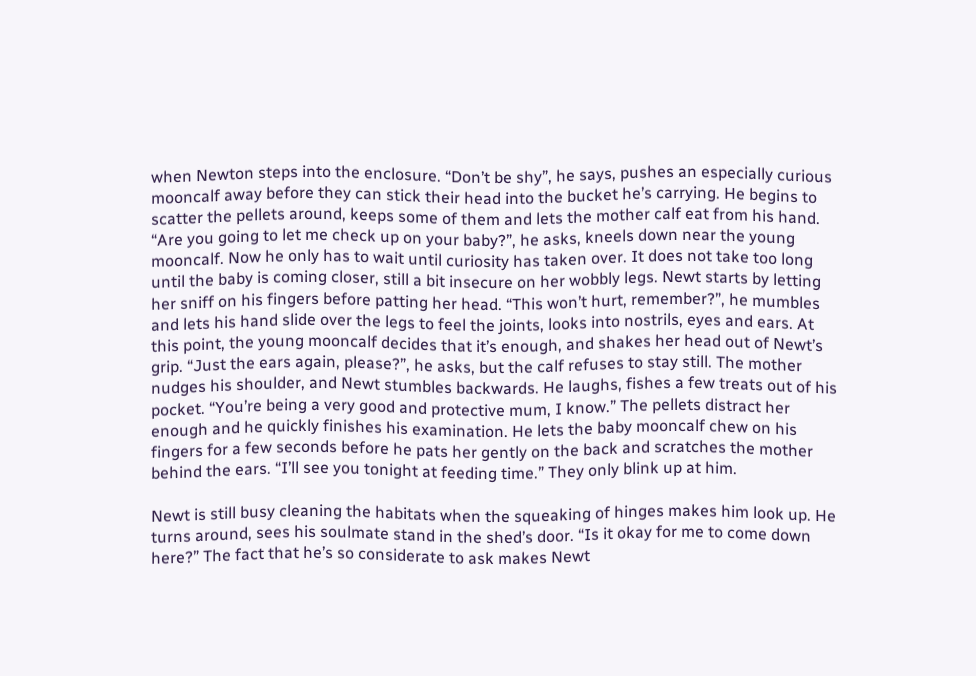when Newton steps into the enclosure. “Don’t be shy”, he says, pushes an especially curious mooncalf away before they can stick their head into the bucket he’s carrying. He begins to scatter the pellets around, keeps some of them and lets the mother calf eat from his hand. “Are you going to let me check up on your baby?”, he asks, kneels down near the young mooncalf. Now he only has to wait until curiosity has taken over. It does not take too long until the baby is coming closer, still a bit insecure on her wobbly legs. Newt starts by letting her sniff on his fingers before patting her head. “This won’t hurt, remember?”, he mumbles and lets his hand slide over the legs to feel the joints, looks into nostrils, eyes and ears. At this point, the young mooncalf decides that it’s enough, and shakes her head out of Newt’s grip. “Just the ears again, please?”, he asks, but the calf refuses to stay still. The mother nudges his shoulder, and Newt stumbles backwards. He laughs, fishes a few treats out of his pocket. “You’re being a very good and protective mum, I know.” The pellets distract her enough and he quickly finishes his examination. He lets the baby mooncalf chew on his fingers for a few seconds before he pats her gently on the back and scratches the mother behind the ears. “I’ll see you tonight at feeding time.” They only blink up at him.

Newt is still busy cleaning the habitats when the squeaking of hinges makes him look up. He turns around, sees his soulmate stand in the shed’s door. “Is it okay for me to come down here?” The fact that he’s so considerate to ask makes Newt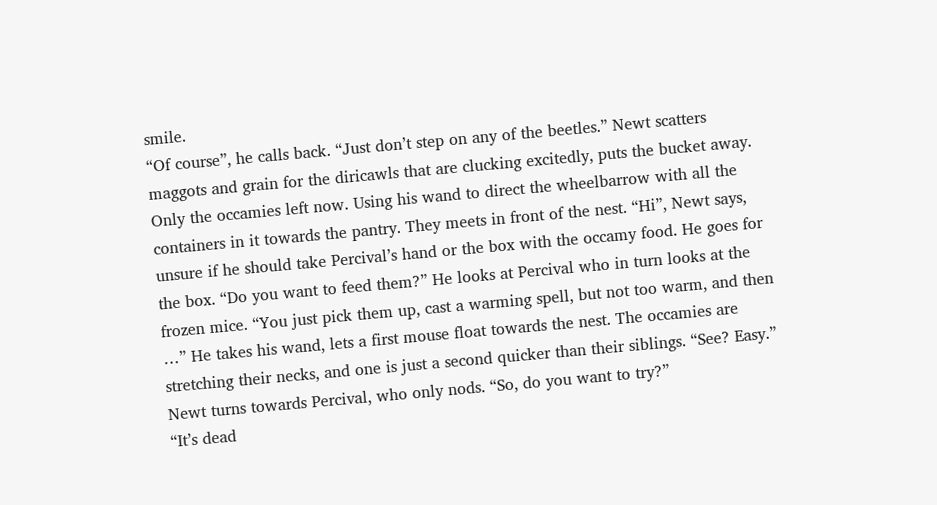smile.
“Of course”, he calls back. “Just don’t step on any of the beetles.” Newt scatters maggots and grain for the diricawls that are clucking excitedly, puts the bucket away. Only the occamies left now. Using his wand to direct the wheelbarrow with all the containers in it towards the pantry. They meets in front of the nest. “Hi”, Newt says, unsure if he should take Percival’s hand or the box with the occamy food. He goes for the box. “Do you want to feed them?” He looks at Percival who in turn looks at the frozen mice. “You just pick them up, cast a warming spell, but not too warm, and then …” He takes his wand, lets a first mouse float towards the nest. The occamies are stretching their necks, and one is just a second quicker than their siblings. “See? Easy.” Newt turns towards Percival, who only nods. “So, do you want to try?”
“It’s dead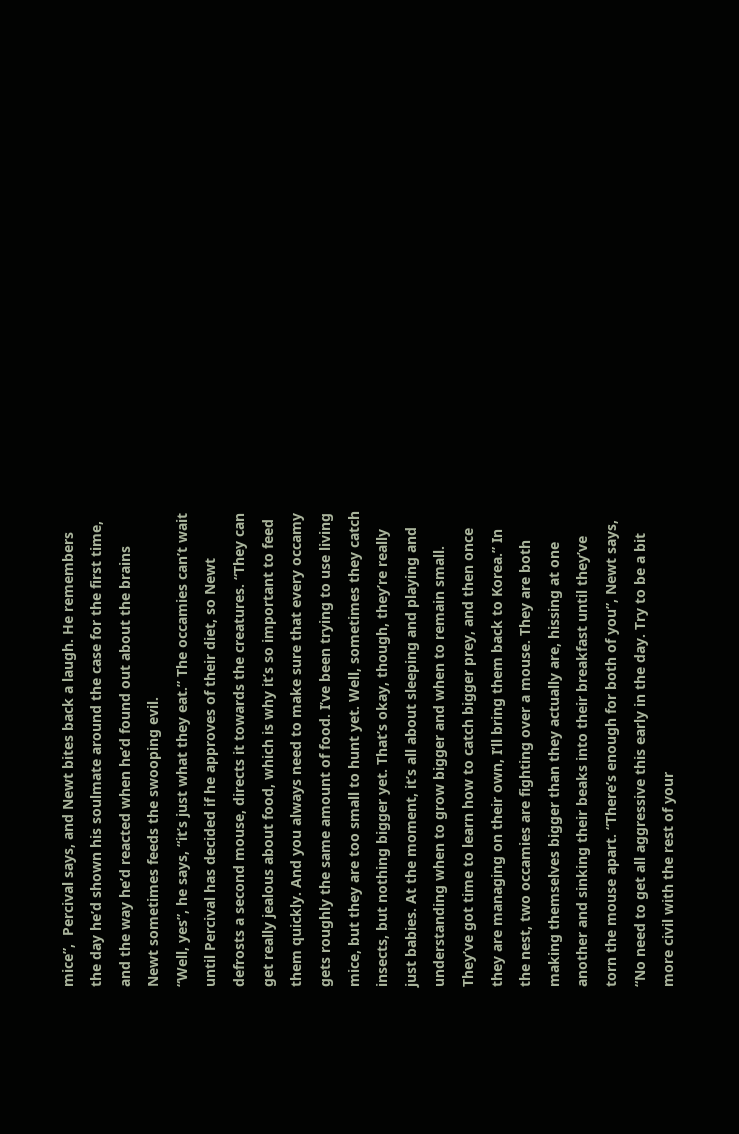mice”,  Percival says, and Newt bites back a laugh. He remembers the day he’d shown his soulmate around the case for the first time, and the way he’d reacted when he’d found out about the brains Newt sometimes feeds the swooping evil.
“Well, yes”, he says, “it’s just what they eat.” The occamies can’t wait until Percival has decided if he approves of their diet, so Newt defrosts a second mouse, directs it towards the creatures. “They can get really jealous about food, which is why it’s so important to feed them quickly. And you always need to make sure that every occamy gets roughly the same amount of food. I’ve been trying to use living mice, but they are too small to hunt yet. Well, sometimes they catch insects, but nothing bigger yet. That’s okay, though, they’re really just babies. At the moment, it’s all about sleeping and playing and understanding when to grow bigger and when to remain small. They’ve got time to learn how to catch bigger prey, and then once they are managing on their own, I’ll bring them back to Korea.” In the nest, two occamies are fighting over a mouse. They are both making themselves bigger than they actually are, hissing at one another and sinking their beaks into their breakfast until they’ve torn the mouse apart. “There’s enough for both of you”, Newt says, “No need to get all aggressive this early in the day. Try to be a bit more civil with the rest of your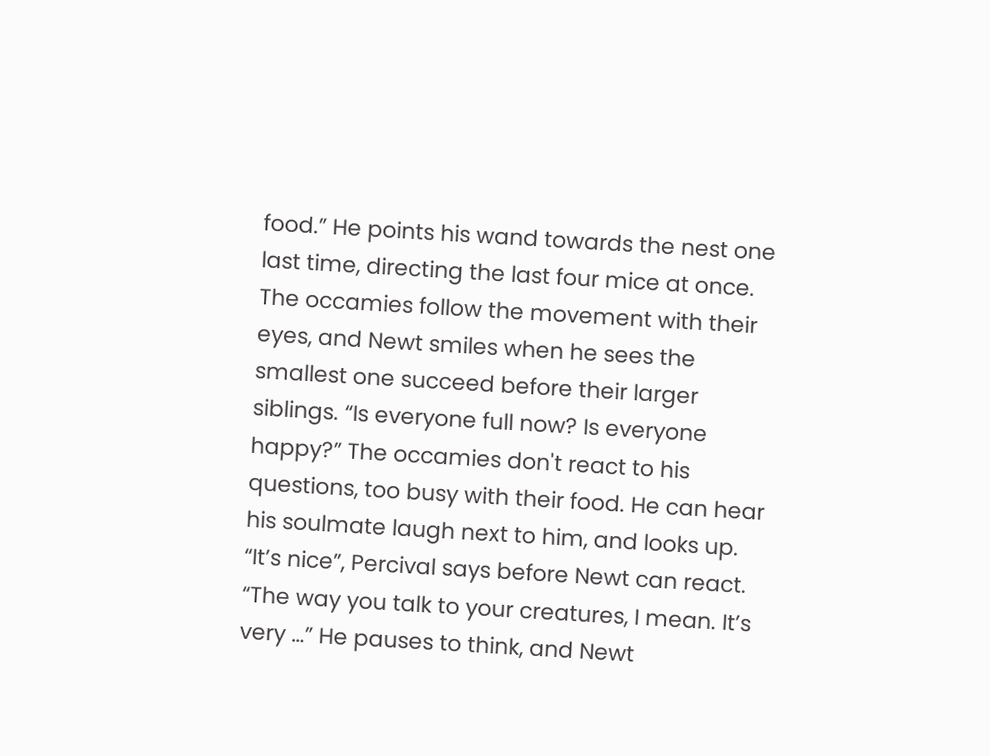food.” He points his wand towards the nest one last time, directing the last four mice at once. The occamies follow the movement with their eyes, and Newt smiles when he sees the smallest one succeed before their larger siblings. “Is everyone full now? Is everyone happy?” The occamies don't react to his questions, too busy with their food. He can hear his soulmate laugh next to him, and looks up.
“It’s nice”, Percival says before Newt can react. “The way you talk to your creatures, I mean. It’s very …” He pauses to think, and Newt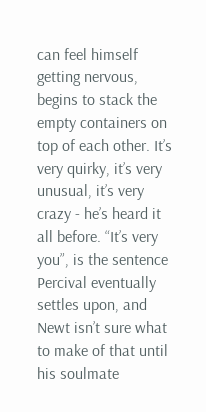can feel himself getting nervous, begins to stack the empty containers on top of each other. It’s very quirky, it’s very unusual, it’s very crazy - he’s heard it all before. “It’s very you”, is the sentence Percival eventually settles upon, and Newt isn’t sure what to make of that until his soulmate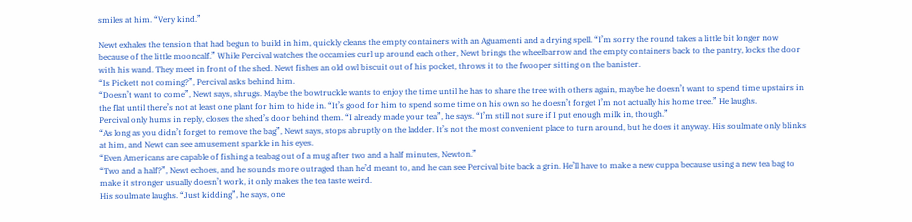smiles at him. “Very kind.”

Newt exhales the tension that had begun to build in him, quickly cleans the empty containers with an Aguamenti and a drying spell. “I’m sorry the round takes a little bit longer now because of the little mooncalf.” While Percival watches the occamies curl up around each other, Newt brings the wheelbarrow and the empty containers back to the pantry, locks the door with his wand. They meet in front of the shed. Newt fishes an old owl biscuit out of his pocket, throws it to the fwooper sitting on the banister.
“Is Pickett not coming?”, Percival asks behind him.
“Doesn’t want to come”, Newt says, shrugs. Maybe the bowtruckle wants to enjoy the time until he has to share the tree with others again, maybe he doesn’t want to spend time upstairs in the flat until there’s not at least one plant for him to hide in. “It’s good for him to spend some time on his own so he doesn’t forget I’m not actually his home tree.” He laughs.
Percival only hums in reply, closes the shed’s door behind them. “I already made your tea”, he says. “I’m still not sure if I put enough milk in, though.”
“As long as you didn’t forget to remove the bag”, Newt says, stops abruptly on the ladder. It’s not the most convenient place to turn around, but he does it anyway. His soulmate only blinks at him, and Newt can see amusement sparkle in his eyes.
“Even Americans are capable of fishing a teabag out of a mug after two and a half minutes, Newton.”
“Two and a half?”, Newt echoes, and he sounds more outraged than he’d meant to, and he can see Percival bite back a grin. He’ll have to make a new cuppa because using a new tea bag to make it stronger usually doesn’t work, it only makes the tea taste weird.
His soulmate laughs. “Just kidding”, he says, one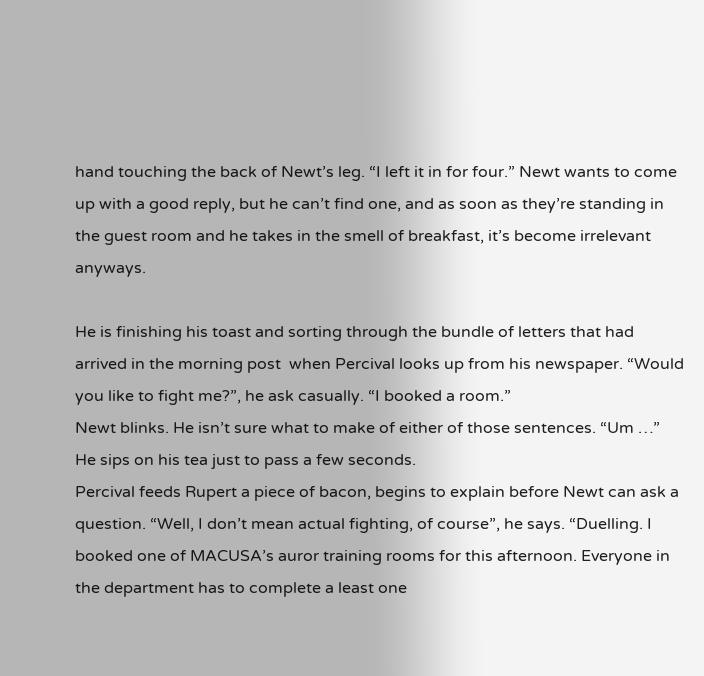hand touching the back of Newt’s leg. “I left it in for four.” Newt wants to come up with a good reply, but he can’t find one, and as soon as they’re standing in the guest room and he takes in the smell of breakfast, it’s become irrelevant anyways.

He is finishing his toast and sorting through the bundle of letters that had arrived in the morning post  when Percival looks up from his newspaper. “Would you like to fight me?”, he ask casually. “I booked a room.”
Newt blinks. He isn’t sure what to make of either of those sentences. “Um …”  He sips on his tea just to pass a few seconds.
Percival feeds Rupert a piece of bacon, begins to explain before Newt can ask a question. “Well, I don’t mean actual fighting, of course”, he says. “Duelling. I booked one of MACUSA’s auror training rooms for this afternoon. Everyone in the department has to complete a least one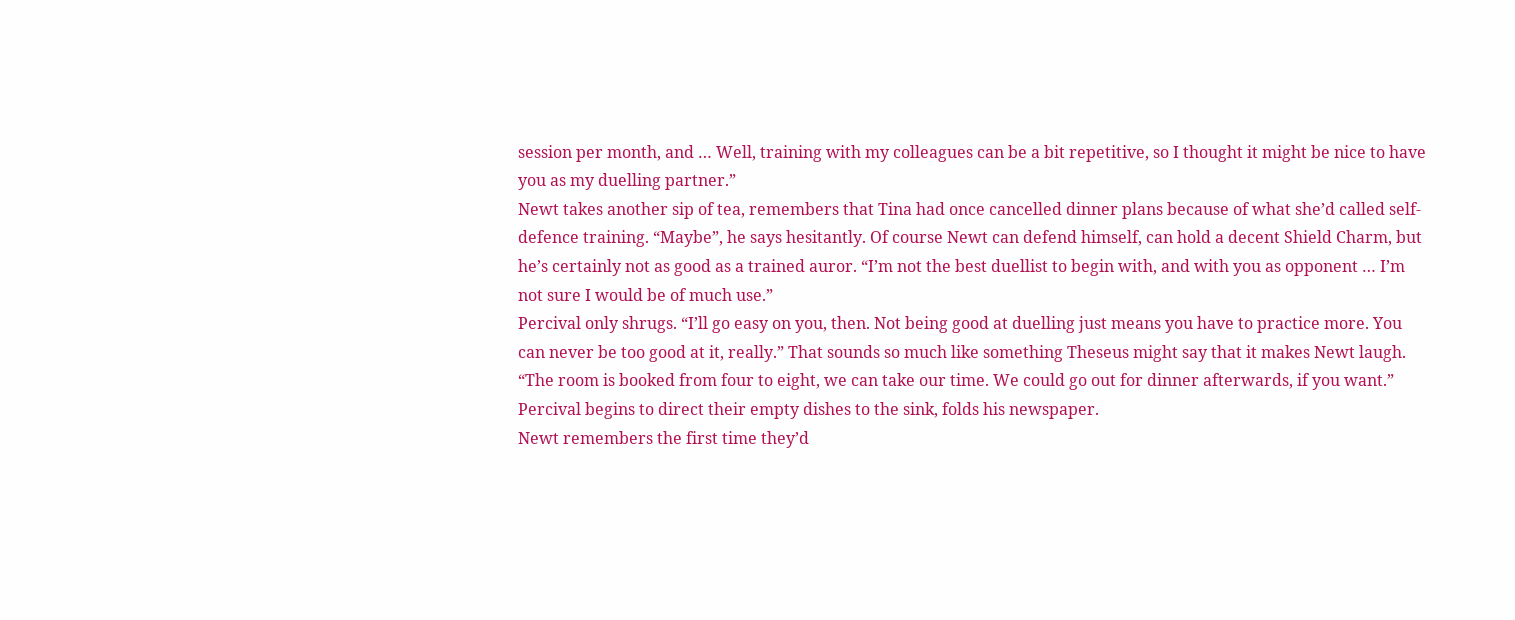session per month, and … Well, training with my colleagues can be a bit repetitive, so I thought it might be nice to have you as my duelling partner.”
Newt takes another sip of tea, remembers that Tina had once cancelled dinner plans because of what she’d called self-defence training. “Maybe”, he says hesitantly. Of course Newt can defend himself, can hold a decent Shield Charm, but he’s certainly not as good as a trained auror. “I’m not the best duellist to begin with, and with you as opponent … I’m not sure I would be of much use.”
Percival only shrugs. “I’ll go easy on you, then. Not being good at duelling just means you have to practice more. You can never be too good at it, really.” That sounds so much like something Theseus might say that it makes Newt laugh.
“The room is booked from four to eight, we can take our time. We could go out for dinner afterwards, if you want.” Percival begins to direct their empty dishes to the sink, folds his newspaper.
Newt remembers the first time they’d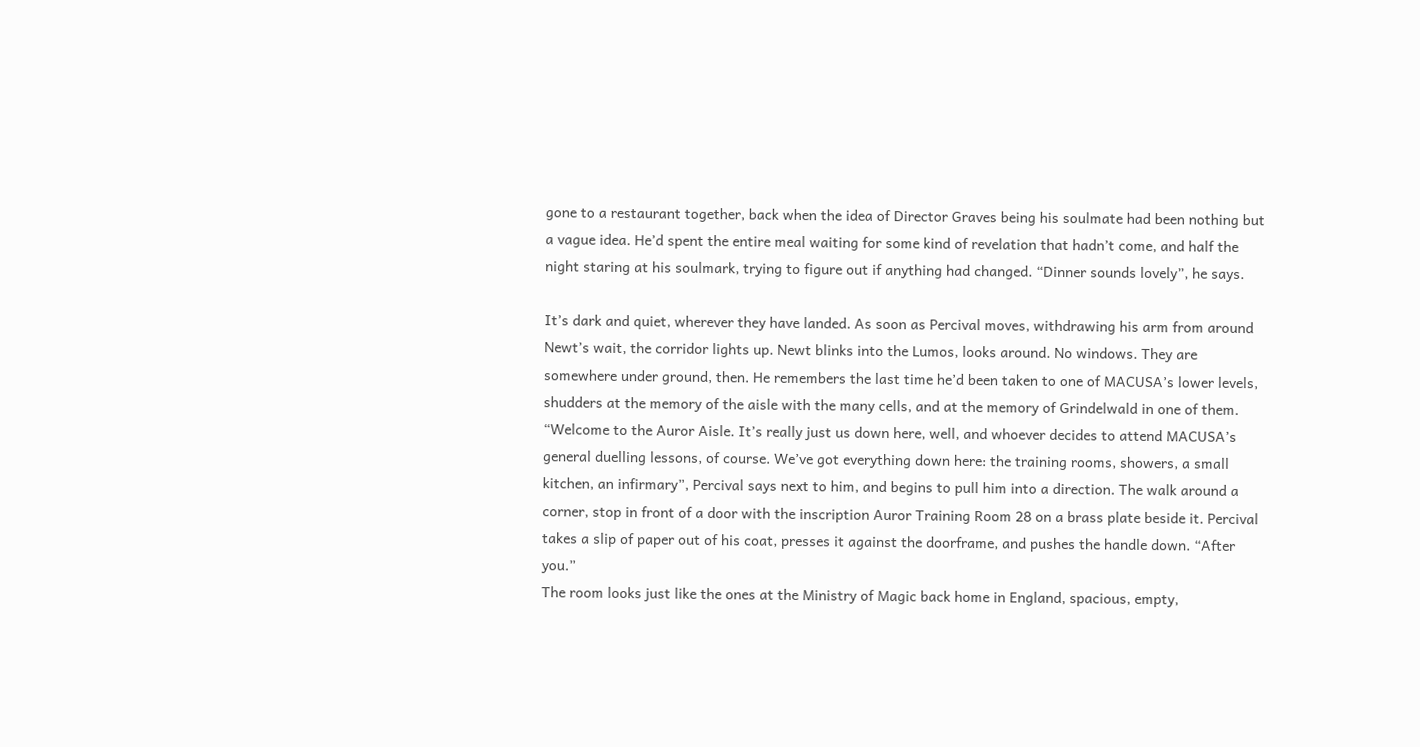gone to a restaurant together, back when the idea of Director Graves being his soulmate had been nothing but a vague idea. He’d spent the entire meal waiting for some kind of revelation that hadn’t come, and half the night staring at his soulmark, trying to figure out if anything had changed. “Dinner sounds lovely”, he says.

It’s dark and quiet, wherever they have landed. As soon as Percival moves, withdrawing his arm from around Newt’s wait, the corridor lights up. Newt blinks into the Lumos, looks around. No windows. They are somewhere under ground, then. He remembers the last time he’d been taken to one of MACUSA’s lower levels, shudders at the memory of the aisle with the many cells, and at the memory of Grindelwald in one of them.
“Welcome to the Auror Aisle. It’s really just us down here, well, and whoever decides to attend MACUSA’s general duelling lessons, of course. We’ve got everything down here: the training rooms, showers, a small kitchen, an infirmary”, Percival says next to him, and begins to pull him into a direction. The walk around a corner, stop in front of a door with the inscription Auror Training Room 28 on a brass plate beside it. Percival takes a slip of paper out of his coat, presses it against the doorframe, and pushes the handle down. “After you.”
The room looks just like the ones at the Ministry of Magic back home in England, spacious, empty,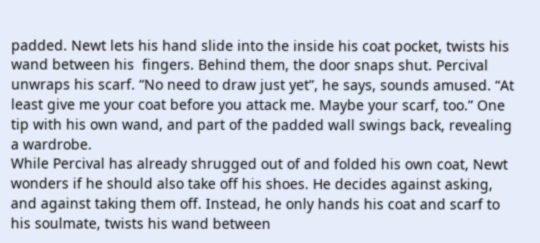padded. Newt lets his hand slide into the inside his coat pocket, twists his wand between his  fingers. Behind them, the door snaps shut. Percival unwraps his scarf. “No need to draw just yet”, he says, sounds amused. “At least give me your coat before you attack me. Maybe your scarf, too.” One tip with his own wand, and part of the padded wall swings back, revealing a wardrobe.
While Percival has already shrugged out of and folded his own coat, Newt wonders if he should also take off his shoes. He decides against asking, and against taking them off. Instead, he only hands his coat and scarf to his soulmate, twists his wand between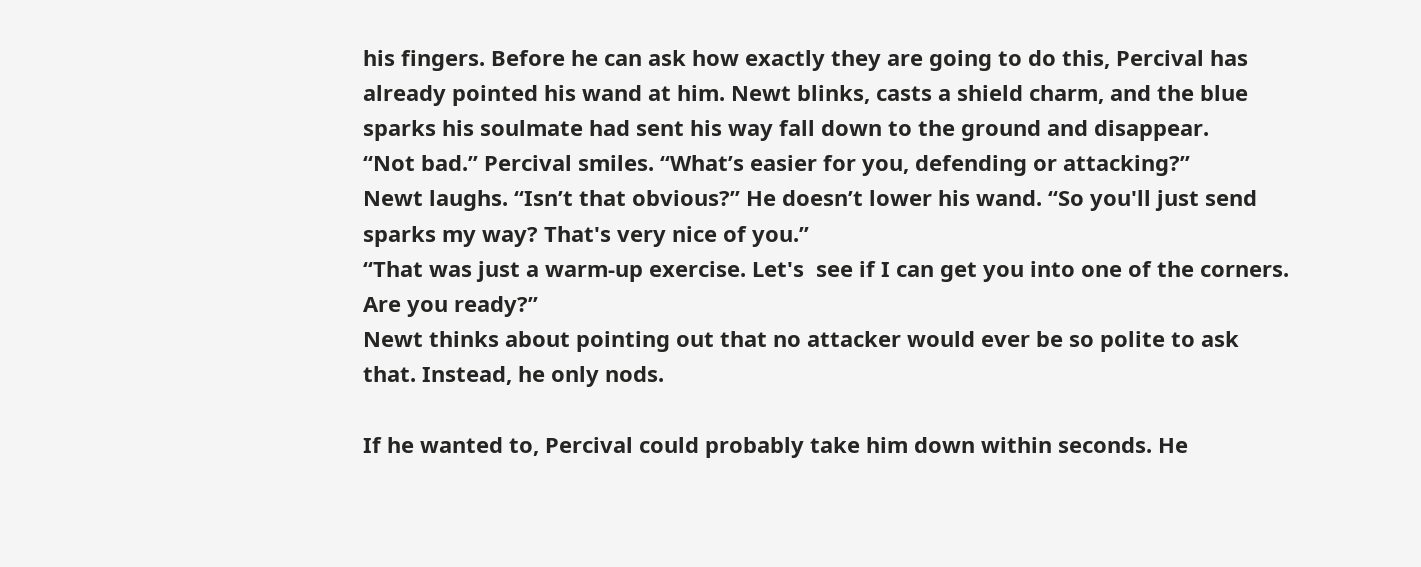his fingers. Before he can ask how exactly they are going to do this, Percival has already pointed his wand at him. Newt blinks, casts a shield charm, and the blue sparks his soulmate had sent his way fall down to the ground and disappear.
“Not bad.” Percival smiles. “What’s easier for you, defending or attacking?”
Newt laughs. “Isn’t that obvious?” He doesn’t lower his wand. “So you'll just send sparks my way? That's very nice of you.”
“That was just a warm-up exercise. Let's  see if I can get you into one of the corners. Are you ready?”
Newt thinks about pointing out that no attacker would ever be so polite to ask that. Instead, he only nods.

If he wanted to, Percival could probably take him down within seconds. He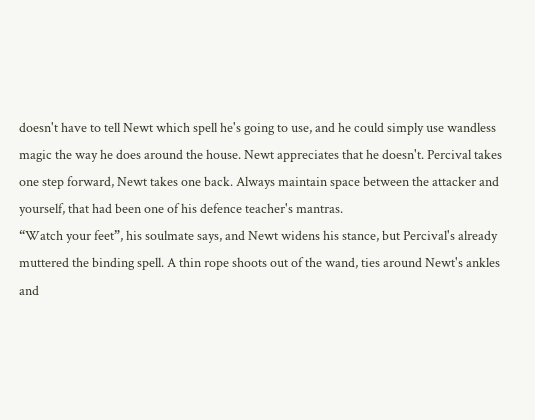doesn't have to tell Newt which spell he's going to use, and he could simply use wandless magic the way he does around the house. Newt appreciates that he doesn't. Percival takes one step forward, Newt takes one back. Always maintain space between the attacker and yourself, that had been one of his defence teacher's mantras.
“Watch your feet”, his soulmate says, and Newt widens his stance, but Percival's already muttered the binding spell. A thin rope shoots out of the wand, ties around Newt's ankles and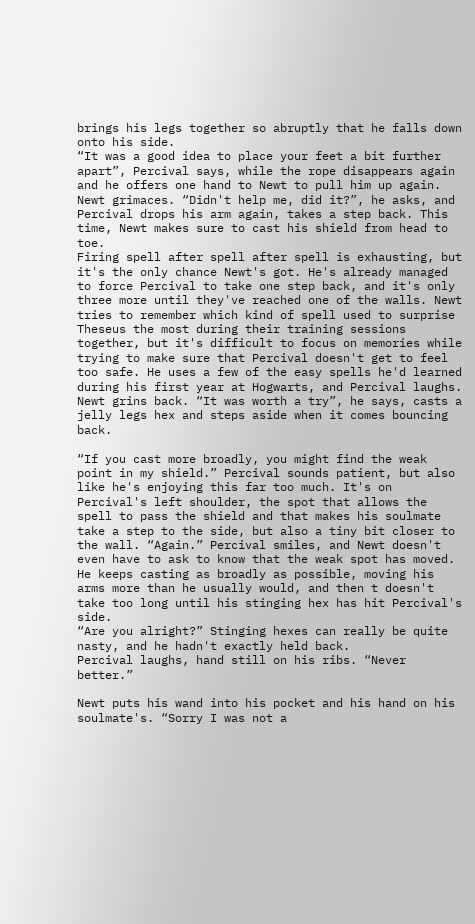brings his legs together so abruptly that he falls down onto his side.
“It was a good idea to place your feet a bit further apart”, Percival says, while the rope disappears again and he offers one hand to Newt to pull him up again.
Newt grimaces. “Didn't help me, did it?”, he asks, and Percival drops his arm again, takes a step back. This time, Newt makes sure to cast his shield from head to toe.
Firing spell after spell after spell is exhausting, but it's the only chance Newt's got. He's already managed to force Percival to take one step back, and it's only three more until they've reached one of the walls. Newt tries to remember which kind of spell used to surprise Theseus the most during their training sessions together, but it's difficult to focus on memories while trying to make sure that Percival doesn't get to feel too safe. He uses a few of the easy spells he'd learned during his first year at Hogwarts, and Percival laughs. Newt grins back. “It was worth a try”, he says, casts a jelly legs hex and steps aside when it comes bouncing back.

“If you cast more broadly, you might find the weak point in my shield.” Percival sounds patient, but also like he's enjoying this far too much. It's on Percival's left shoulder, the spot that allows the spell to pass the shield and that makes his soulmate take a step to the side, but also a tiny bit closer to the wall. “Again.” Percival smiles, and Newt doesn't even have to ask to know that the weak spot has moved. He keeps casting as broadly as possible, moving his arms more than he usually would, and then t doesn't take too long until his stinging hex has hit Percival's side.
“Are you alright?” Stinging hexes can really be quite nasty, and he hadn't exactly held back.
Percival laughs, hand still on his ribs. “Never better.”

Newt puts his wand into his pocket and his hand on his soulmate's. “Sorry I was not a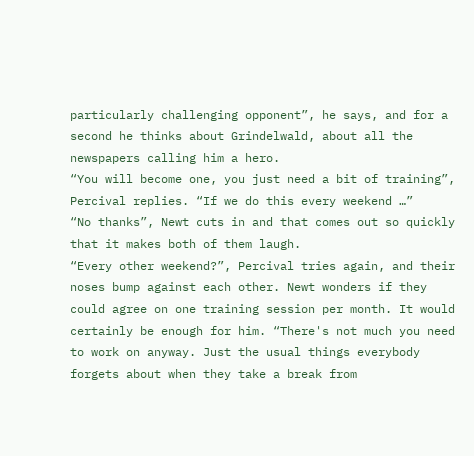particularly challenging opponent”, he says, and for a second he thinks about Grindelwald, about all the newspapers calling him a hero.
“You will become one, you just need a bit of training”, Percival replies. “If we do this every weekend …”
“No thanks”, Newt cuts in and that comes out so quickly that it makes both of them laugh.
“Every other weekend?”, Percival tries again, and their noses bump against each other. Newt wonders if they could agree on one training session per month. It would certainly be enough for him. “There's not much you need to work on anyway. Just the usual things everybody forgets about when they take a break from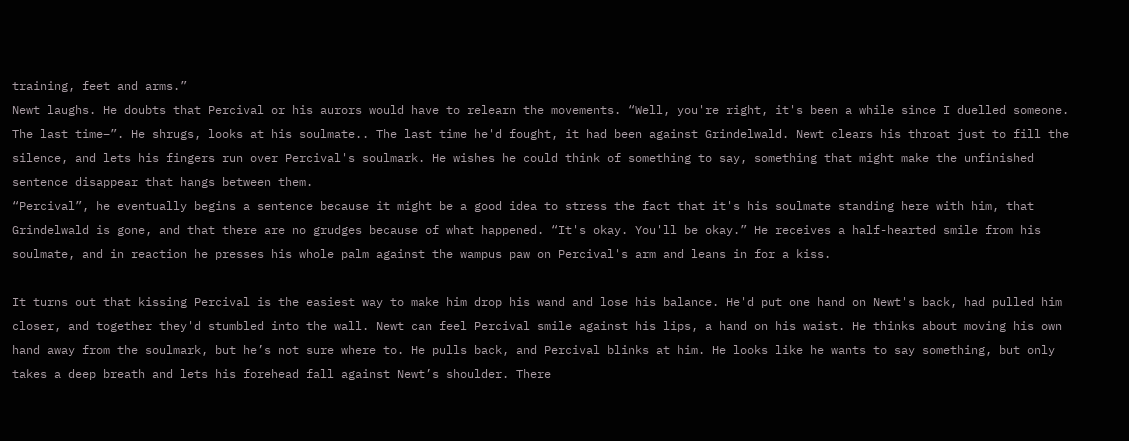training, feet and arms.”
Newt laughs. He doubts that Percival or his aurors would have to relearn the movements. “Well, you're right, it's been a while since I duelled someone. The last time–”. He shrugs, looks at his soulmate.. The last time he'd fought, it had been against Grindelwald. Newt clears his throat just to fill the silence, and lets his fingers run over Percival's soulmark. He wishes he could think of something to say, something that might make the unfinished sentence disappear that hangs between them.
“Percival”, he eventually begins a sentence because it might be a good idea to stress the fact that it's his soulmate standing here with him, that Grindelwald is gone, and that there are no grudges because of what happened. “It's okay. You'll be okay.” He receives a half-hearted smile from his soulmate, and in reaction he presses his whole palm against the wampus paw on Percival's arm and leans in for a kiss.

It turns out that kissing Percival is the easiest way to make him drop his wand and lose his balance. He'd put one hand on Newt's back, had pulled him closer, and together they'd stumbled into the wall. Newt can feel Percival smile against his lips, a hand on his waist. He thinks about moving his own hand away from the soulmark, but he’s not sure where to. He pulls back, and Percival blinks at him. He looks like he wants to say something, but only takes a deep breath and lets his forehead fall against Newt’s shoulder. There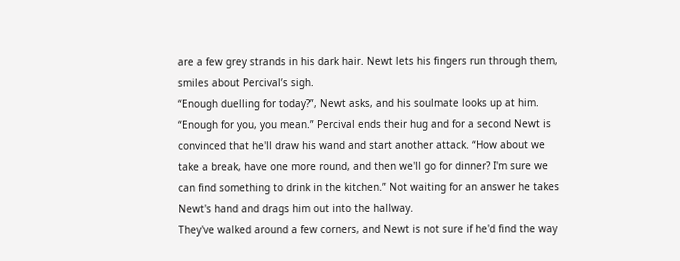are a few grey strands in his dark hair. Newt lets his fingers run through them, smiles about Percival’s sigh.
“Enough duelling for today?”, Newt asks, and his soulmate looks up at him.
“Enough for you, you mean.” Percival ends their hug and for a second Newt is convinced that he'll draw his wand and start another attack. “How about we take a break, have one more round, and then we'll go for dinner? I'm sure we can find something to drink in the kitchen.” Not waiting for an answer he takes Newt's hand and drags him out into the hallway.
They've walked around a few corners, and Newt is not sure if he'd find the way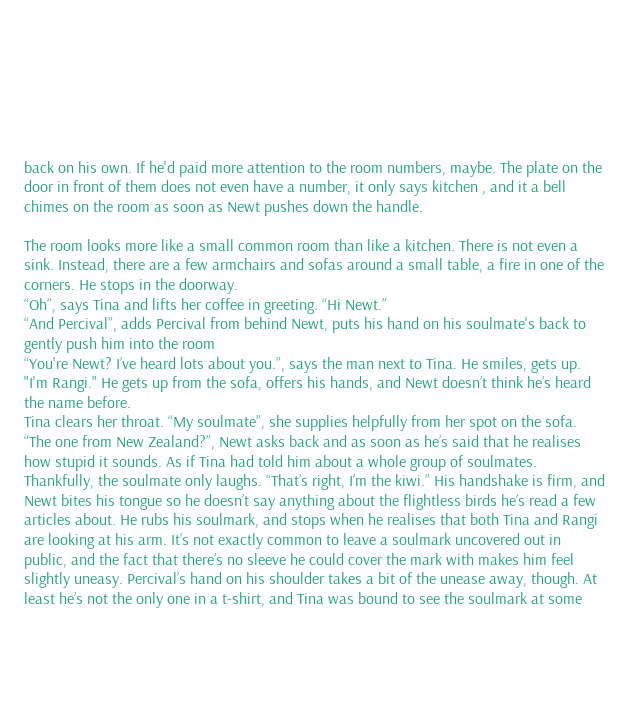back on his own. If he'd paid more attention to the room numbers, maybe. The plate on the door in front of them does not even have a number, it only says kitchen , and it a bell chimes on the room as soon as Newt pushes down the handle.

The room looks more like a small common room than like a kitchen. There is not even a sink. Instead, there are a few armchairs and sofas around a small table, a fire in one of the corners. He stops in the doorway.
“Oh”, says Tina and lifts her coffee in greeting. “Hi Newt.”
“And Percival”, adds Percival from behind Newt, puts his hand on his soulmate's back to gently push him into the room
“You're Newt? I’ve heard lots about you.”, says the man next to Tina. He smiles, gets up. "I'm Rangi." He gets up from the sofa, offers his hands, and Newt doesn’t think he’s heard the name before.
Tina clears her throat. “My soulmate”, she supplies helpfully from her spot on the sofa.
“The one from New Zealand?”, Newt asks back and as soon as he’s said that he realises how stupid it sounds. As if Tina had told him about a whole group of soulmates.
Thankfully, the soulmate only laughs. “That’s right, I’m the kiwi.” His handshake is firm, and Newt bites his tongue so he doesn’t say anything about the flightless birds he’s read a few articles about. He rubs his soulmark, and stops when he realises that both Tina and Rangi are looking at his arm. It’s not exactly common to leave a soulmark uncovered out in public, and the fact that there’s no sleeve he could cover the mark with makes him feel slightly uneasy. Percival’s hand on his shoulder takes a bit of the unease away, though. At least he’s not the only one in a t-shirt, and Tina was bound to see the soulmark at some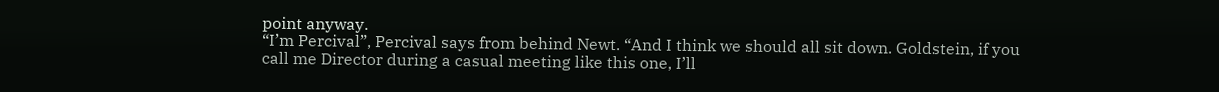point anyway.
“I’m Percival”, Percival says from behind Newt. “And I think we should all sit down. Goldstein, if you call me Director during a casual meeting like this one, I’ll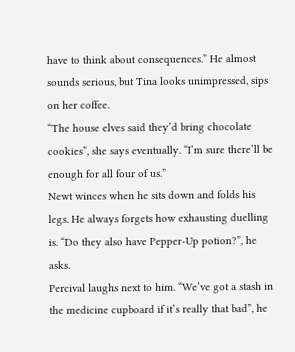have to think about consequences.” He almost sounds serious, but Tina looks unimpressed, sips on her coffee.
“The house elves said they’d bring chocolate cookies”, she says eventually. “I’m sure there’ll be enough for all four of us.”
Newt winces when he sits down and folds his legs. He always forgets how exhausting duelling is. “Do they also have Pepper-Up potion?”, he asks.
Percival laughs next to him. “We’ve got a stash in the medicine cupboard if it’s really that bad”, he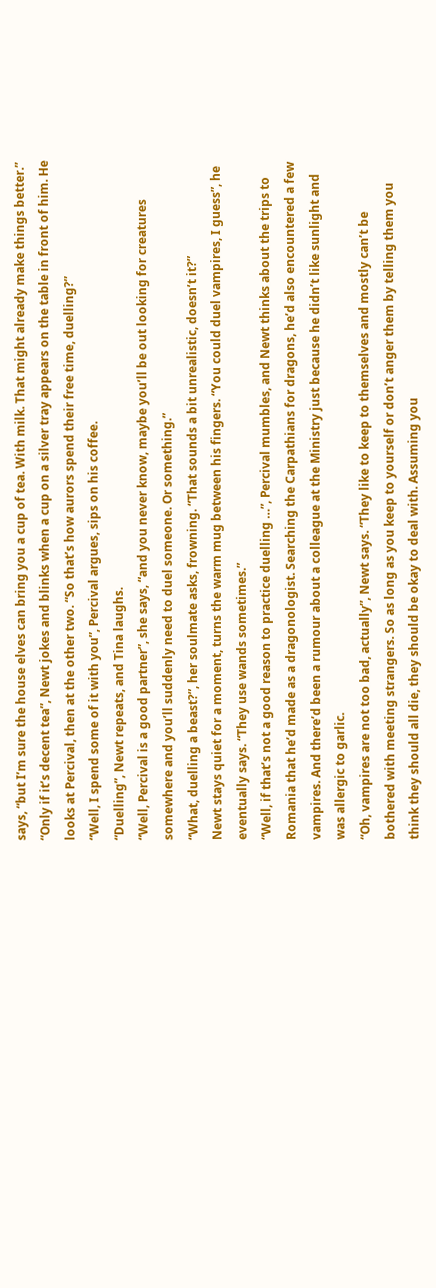says, “but I’m sure the house elves can bring you a cup of tea. With milk. That might already make things better.”
“Only if it’s decent tea”, Newt jokes and blinks when a cup on a silver tray appears on the table in front of him. He looks at Percival, then at the other two. “So that’s how aurors spend their free time, duelling?”
“Well, I spend some of it with you”, Percival argues, sips on his coffee.
“Duelling”, Newt repeats, and Tina laughs.
“Well, Percival is a good partner”, she says, “and you never know, maybe you’ll be out looking for creatures somewhere and you’ll suddenly need to duel someone. Or something.”
“What, duelling a beast?”, her soulmate asks, frowning. “That sounds a bit unrealistic, doesn’t it?”
Newt stays quiet for a moment, turns the warm mug between his fingers. “You could duel vampires, I guess”, he eventually says. “They use wands sometimes.”
“Well, if that’s not a good reason to practice duelling …”, Percival mumbles, and Newt thinks about the trips to Romania that he’d made as a dragonologist. Searching the Carpathians for dragons, he’d also encountered a few vampires. And there’d been a rumour about a colleague at the Ministry just because he didn’t like sunlight and was allergic to garlic.
“Oh, vampires are not too bad, actually”, Newt says. “They like to keep to themselves and mostly can’t be bothered with meeting strangers. So as long as you keep to yourself or don’t anger them by telling them you think they should all die, they should be okay to deal with. Assuming you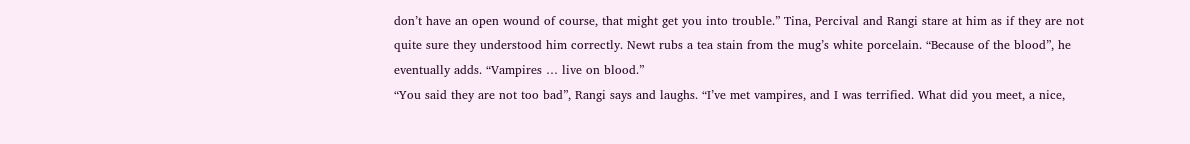don’t have an open wound of course, that might get you into trouble.” Tina, Percival and Rangi stare at him as if they are not quite sure they understood him correctly. Newt rubs a tea stain from the mug’s white porcelain. “Because of the blood”, he eventually adds. “Vampires … live on blood.”
“You said they are not too bad”, Rangi says and laughs. “I’ve met vampires, and I was terrified. What did you meet, a nice,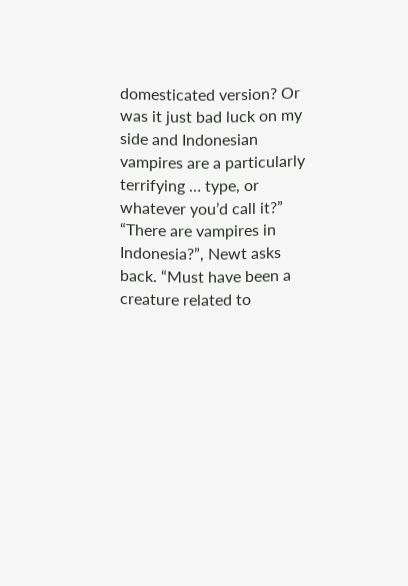domesticated version? Or was it just bad luck on my side and Indonesian vampires are a particularly terrifying … type, or whatever you’d call it?”
“There are vampires in Indonesia?”, Newt asks back. “Must have been a creature related to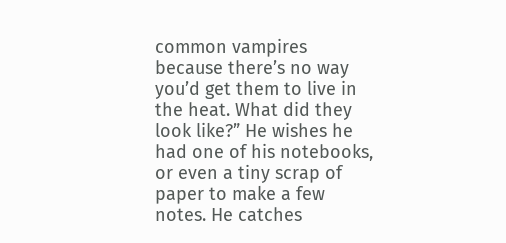common vampires because there’s no way you’d get them to live in the heat. What did they look like?” He wishes he had one of his notebooks, or even a tiny scrap of paper to make a few notes. He catches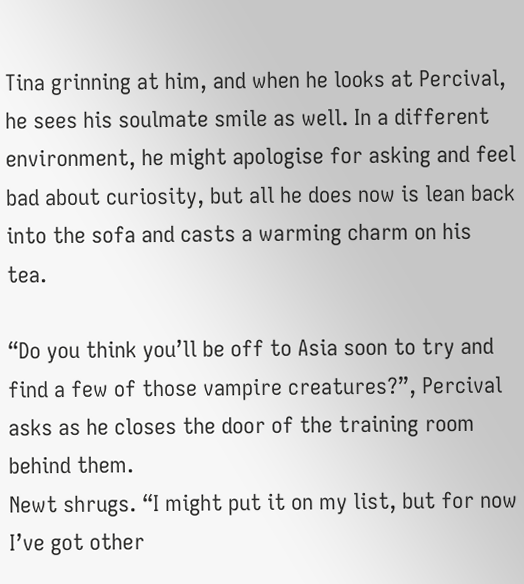Tina grinning at him, and when he looks at Percival, he sees his soulmate smile as well. In a different environment, he might apologise for asking and feel bad about curiosity, but all he does now is lean back into the sofa and casts a warming charm on his tea.

“Do you think you’ll be off to Asia soon to try and find a few of those vampire creatures?”, Percival asks as he closes the door of the training room behind them.
Newt shrugs. “I might put it on my list, but for now I’ve got other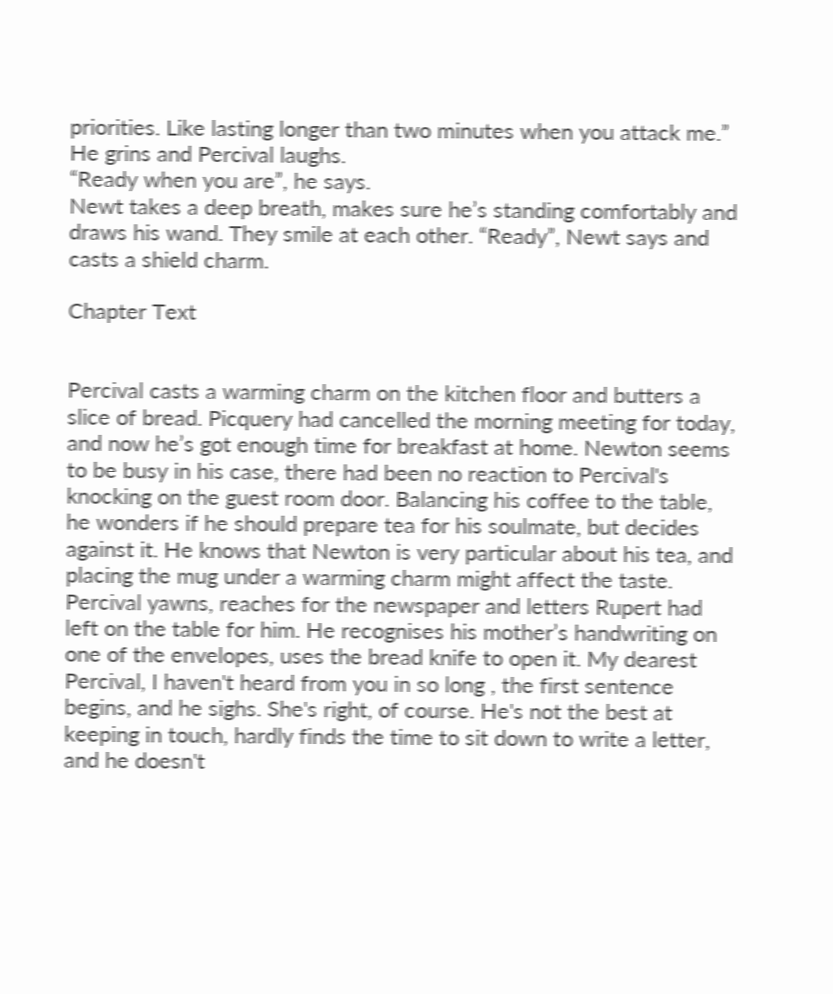priorities. Like lasting longer than two minutes when you attack me.” He grins and Percival laughs.
“Ready when you are”, he says.
Newt takes a deep breath, makes sure he’s standing comfortably and draws his wand. They smile at each other. “Ready”, Newt says and casts a shield charm.

Chapter Text


Percival casts a warming charm on the kitchen floor and butters a slice of bread. Picquery had cancelled the morning meeting for today, and now he’s got enough time for breakfast at home. Newton seems to be busy in his case, there had been no reaction to Percival's knocking on the guest room door. Balancing his coffee to the table, he wonders if he should prepare tea for his soulmate, but decides against it. He knows that Newton is very particular about his tea, and placing the mug under a warming charm might affect the taste. Percival yawns, reaches for the newspaper and letters Rupert had left on the table for him. He recognises his mother’s handwriting on one of the envelopes, uses the bread knife to open it. My dearest Percival, I haven't heard from you in so long , the first sentence begins, and he sighs. She's right, of course. He's not the best at keeping in touch, hardly finds the time to sit down to write a letter, and he doesn't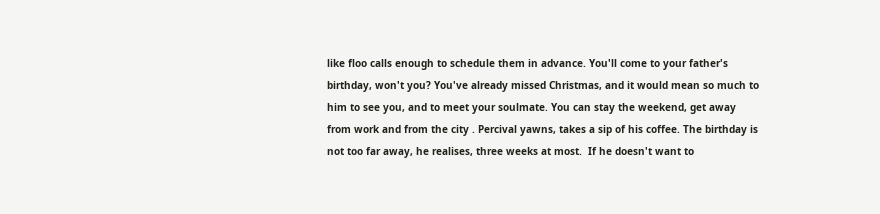like floo calls enough to schedule them in advance. You'll come to your father's birthday, won't you? You've already missed Christmas, and it would mean so much to him to see you, and to meet your soulmate. You can stay the weekend, get away from work and from the city . Percival yawns, takes a sip of his coffee. The birthday is not too far away, he realises, three weeks at most.  If he doesn't want to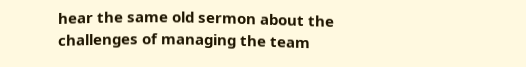hear the same old sermon about the challenges of managing the team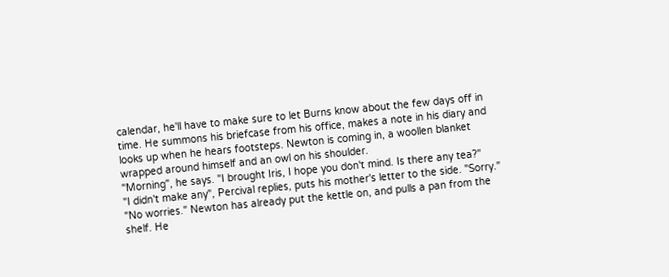calendar, he'll have to make sure to let Burns know about the few days off in time. He summons his briefcase from his office, makes a note in his diary and looks up when he hears footsteps. Newton is coming in, a woollen blanket wrapped around himself and an owl on his shoulder.
"Morning", he says. "I brought Iris, I hope you don't mind. Is there any tea?"
"I didn't make any", Percival replies, puts his mother's letter to the side. "Sorry."
"No worries." Newton has already put the kettle on, and pulls a pan from the shelf. He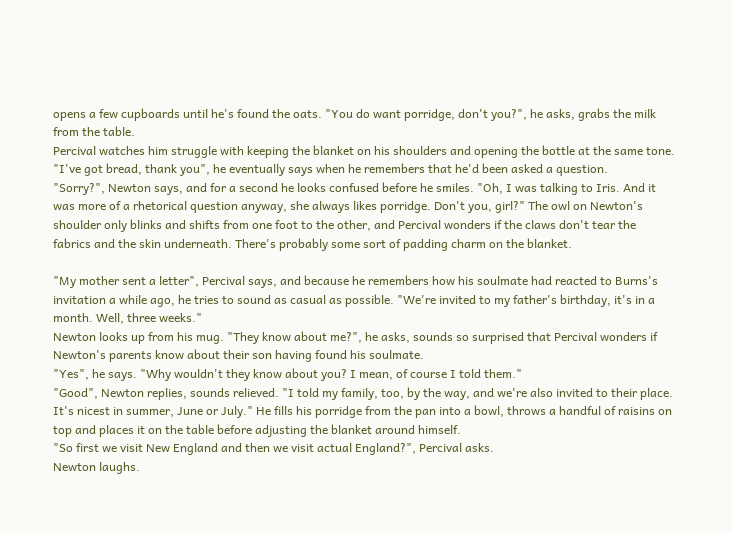opens a few cupboards until he's found the oats. "You do want porridge, don't you?", he asks, grabs the milk from the table.
Percival watches him struggle with keeping the blanket on his shoulders and opening the bottle at the same tone. "I've got bread, thank you", he eventually says when he remembers that he'd been asked a question.
"Sorry?", Newton says, and for a second he looks confused before he smiles. "Oh, I was talking to Iris. And it was more of a rhetorical question anyway, she always likes porridge. Don't you, girl?" The owl on Newton's shoulder only blinks and shifts from one foot to the other, and Percival wonders if the claws don't tear the fabrics and the skin underneath. There's probably some sort of padding charm on the blanket.

"My mother sent a letter", Percival says, and because he remembers how his soulmate had reacted to Burns's invitation a while ago, he tries to sound as casual as possible. "We're invited to my father's birthday, it's in a month. Well, three weeks."
Newton looks up from his mug. "They know about me?", he asks, sounds so surprised that Percival wonders if Newton's parents know about their son having found his soulmate.
"Yes", he says. "Why wouldn't they know about you? I mean, of course I told them."
"Good", Newton replies, sounds relieved. "I told my family, too, by the way, and we're also invited to their place. It's nicest in summer, June or July." He fills his porridge from the pan into a bowl, throws a handful of raisins on top and places it on the table before adjusting the blanket around himself.
"So first we visit New England and then we visit actual England?", Percival asks.
Newton laughs.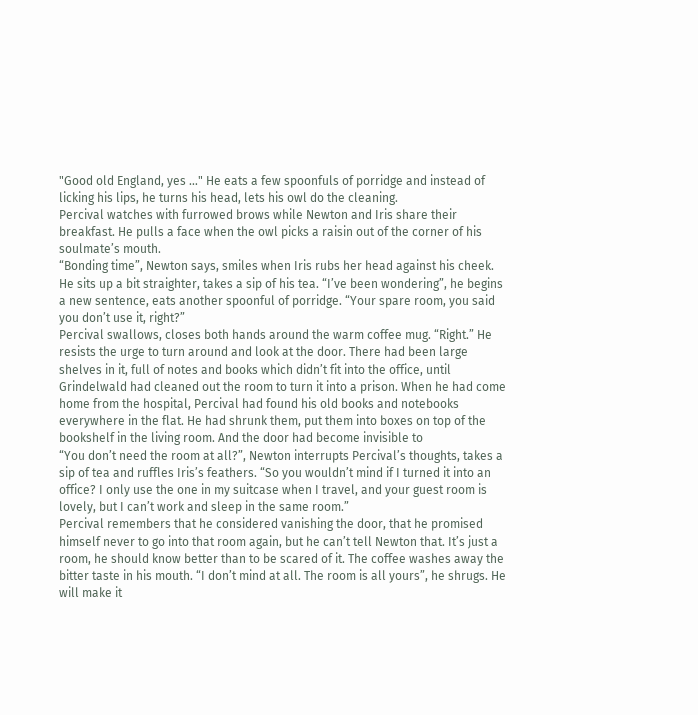"Good old England, yes …" He eats a few spoonfuls of porridge and instead of licking his lips, he turns his head, lets his owl do the cleaning.
Percival watches with furrowed brows while Newton and Iris share their breakfast. He pulls a face when the owl picks a raisin out of the corner of his soulmate’s mouth.
“Bonding time”, Newton says, smiles when Iris rubs her head against his cheek. He sits up a bit straighter, takes a sip of his tea. “I’ve been wondering”, he begins a new sentence, eats another spoonful of porridge. “Your spare room, you said you don’t use it, right?”
Percival swallows, closes both hands around the warm coffee mug. “Right.” He resists the urge to turn around and look at the door. There had been large shelves in it, full of notes and books which didn’t fit into the office, until Grindelwald had cleaned out the room to turn it into a prison. When he had come home from the hospital, Percival had found his old books and notebooks everywhere in the flat. He had shrunk them, put them into boxes on top of the bookshelf in the living room. And the door had become invisible to
“You don’t need the room at all?”, Newton interrupts Percival’s thoughts, takes a sip of tea and ruffles Iris’s feathers. “So you wouldn’t mind if I turned it into an office? I only use the one in my suitcase when I travel, and your guest room is lovely, but I can’t work and sleep in the same room.”
Percival remembers that he considered vanishing the door, that he promised himself never to go into that room again, but he can’t tell Newton that. It’s just a room, he should know better than to be scared of it. The coffee washes away the bitter taste in his mouth. “I don’t mind at all. The room is all yours”, he shrugs. He will make it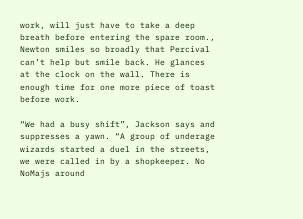work, will just have to take a deep breath before entering the spare room., Newton smiles so broadly that Percival can’t help but smile back. He glances at the clock on the wall. There is enough time for one more piece of toast before work.

“We had a busy shift”, Jackson says and suppresses a yawn. “A group of underage wizards started a duel in the streets, we were called in by a shopkeeper. No NoMajs around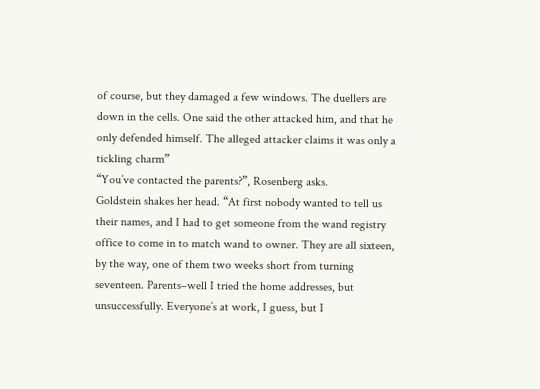of course, but they damaged a few windows. The duellers are down in the cells. One said the other attacked him, and that he only defended himself. The alleged attacker claims it was only a tickling charm”
“You’ve contacted the parents?”, Rosenberg asks.
Goldstein shakes her head. “At first nobody wanted to tell us their names, and I had to get someone from the wand registry office to come in to match wand to owner. They are all sixteen, by the way, one of them two weeks short from turning seventeen. Parents–well I tried the home addresses, but unsuccessfully. Everyone’s at work, I guess, but I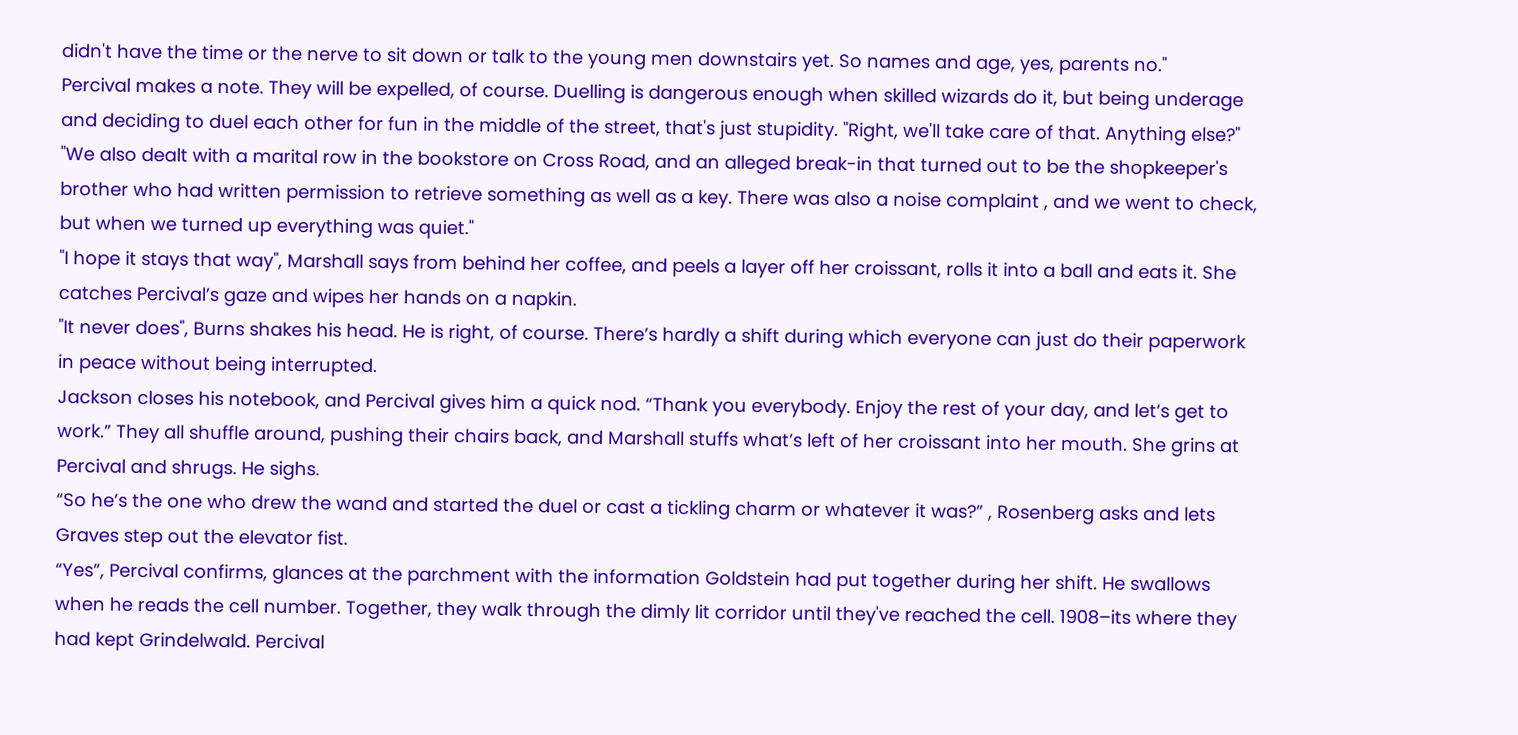didn't have the time or the nerve to sit down or talk to the young men downstairs yet. So names and age, yes, parents no."
Percival makes a note. They will be expelled, of course. Duelling is dangerous enough when skilled wizards do it, but being underage and deciding to duel each other for fun in the middle of the street, that's just stupidity. "Right, we'll take care of that. Anything else?"
"We also dealt with a marital row in the bookstore on Cross Road, and an alleged break-in that turned out to be the shopkeeper's brother who had written permission to retrieve something as well as a key. There was also a noise complaint , and we went to check, but when we turned up everything was quiet."
"I hope it stays that way", Marshall says from behind her coffee, and peels a layer off her croissant, rolls it into a ball and eats it. She catches Percival’s gaze and wipes her hands on a napkin.
"It never does", Burns shakes his head. He is right, of course. There’s hardly a shift during which everyone can just do their paperwork in peace without being interrupted.
Jackson closes his notebook, and Percival gives him a quick nod. “Thank you everybody. Enjoy the rest of your day, and let’s get to work.” They all shuffle around, pushing their chairs back, and Marshall stuffs what’s left of her croissant into her mouth. She grins at Percival and shrugs. He sighs.
“So he’s the one who drew the wand and started the duel or cast a tickling charm or whatever it was?” , Rosenberg asks and lets Graves step out the elevator fist.
“Yes”, Percival confirms, glances at the parchment with the information Goldstein had put together during her shift. He swallows when he reads the cell number. Together, they walk through the dimly lit corridor until they've reached the cell. 1908–its where they had kept Grindelwald. Percival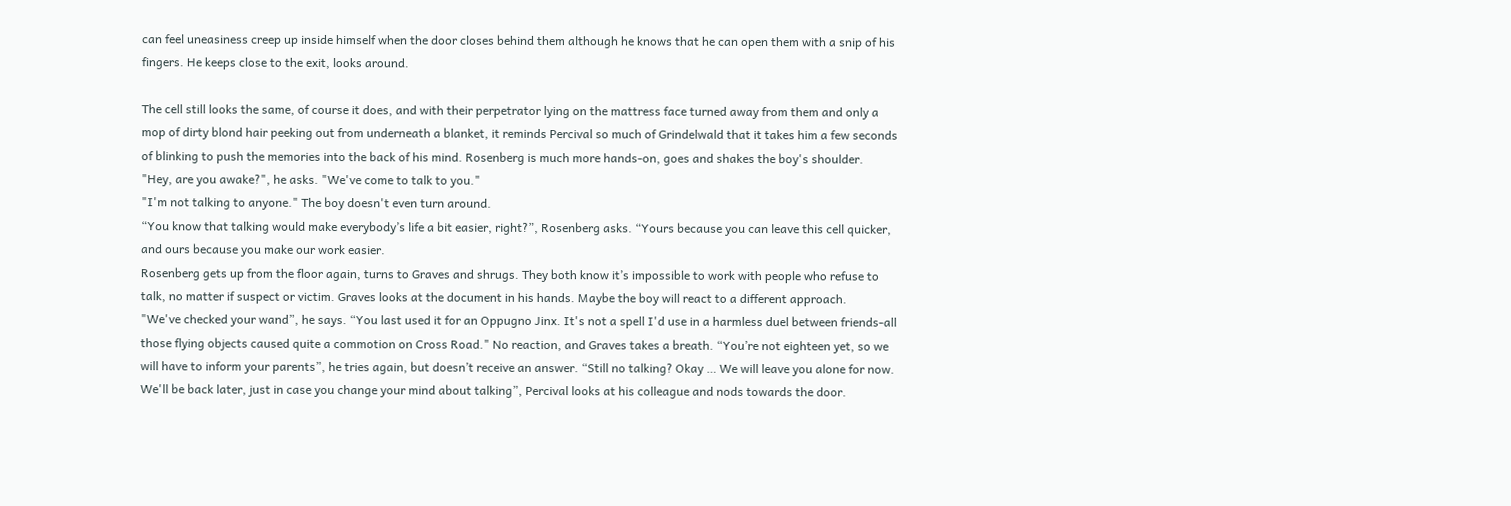can feel uneasiness creep up inside himself when the door closes behind them although he knows that he can open them with a snip of his fingers. He keeps close to the exit, looks around.

The cell still looks the same, of course it does, and with their perpetrator lying on the mattress face turned away from them and only a mop of dirty blond hair peeking out from underneath a blanket, it reminds Percival so much of Grindelwald that it takes him a few seconds of blinking to push the memories into the back of his mind. Rosenberg is much more hands-on, goes and shakes the boy's shoulder.
"Hey, are you awake?", he asks. "We've come to talk to you."
"I'm not talking to anyone." The boy doesn't even turn around.
“You know that talking would make everybody’s life a bit easier, right?”, Rosenberg asks. “Yours because you can leave this cell quicker, and ours because you make our work easier.
Rosenberg gets up from the floor again, turns to Graves and shrugs. They both know it’s impossible to work with people who refuse to talk, no matter if suspect or victim. Graves looks at the document in his hands. Maybe the boy will react to a different approach.
"We've checked your wand”, he says. “You last used it for an Oppugno Jinx. It's not a spell I'd use in a harmless duel between friends-all those flying objects caused quite a commotion on Cross Road." No reaction, and Graves takes a breath. “You’re not eighteen yet, so we will have to inform your parents”, he tries again, but doesn’t receive an answer. “Still no talking? Okay … We will leave you alone for now. We'll be back later, just in case you change your mind about talking”, Percival looks at his colleague and nods towards the door.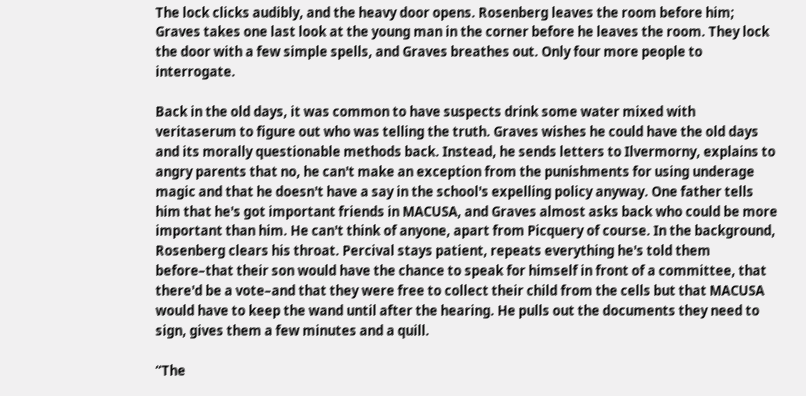The lock clicks audibly, and the heavy door opens. Rosenberg leaves the room before him; Graves takes one last look at the young man in the corner before he leaves the room. They lock the door with a few simple spells, and Graves breathes out. Only four more people to interrogate.

Back in the old days, it was common to have suspects drink some water mixed with veritaserum to figure out who was telling the truth. Graves wishes he could have the old days and its morally questionable methods back. Instead, he sends letters to Ilvermorny, explains to angry parents that no, he can't make an exception from the punishments for using underage magic and that he doesn't have a say in the school's expelling policy anyway. One father tells him that he's got important friends in MACUSA, and Graves almost asks back who could be more important than him. He can't think of anyone, apart from Picquery of course. In the background, Rosenberg clears his throat. Percival stays patient, repeats everything he's told them before–that their son would have the chance to speak for himself in front of a committee, that there'd be a vote–and that they were free to collect their child from the cells but that MACUSA would have to keep the wand until after the hearing. He pulls out the documents they need to sign, gives them a few minutes and a quill.

“The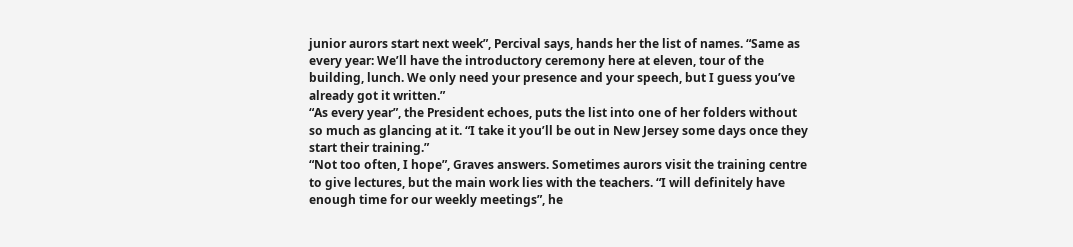junior aurors start next week”, Percival says, hands her the list of names. “Same as every year: We’ll have the introductory ceremony here at eleven, tour of the building, lunch. We only need your presence and your speech, but I guess you’ve already got it written.”
“As every year”, the President echoes, puts the list into one of her folders without so much as glancing at it. “I take it you’ll be out in New Jersey some days once they start their training.”
“Not too often, I hope”, Graves answers. Sometimes aurors visit the training centre to give lectures, but the main work lies with the teachers. “I will definitely have enough time for our weekly meetings”, he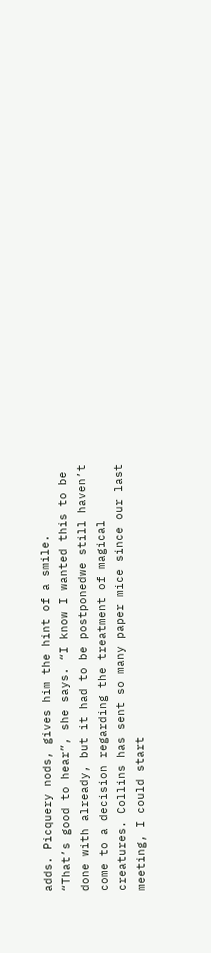adds. Picquery nods, gives him the hint of a smile.
“That’s good to hear”, she says. “I know I wanted this to be done with already, but it had to be postponedwe still haven’t come to a decision regarding the treatment of magical creatures. Collins has sent so many paper mice since our last meeting, I could start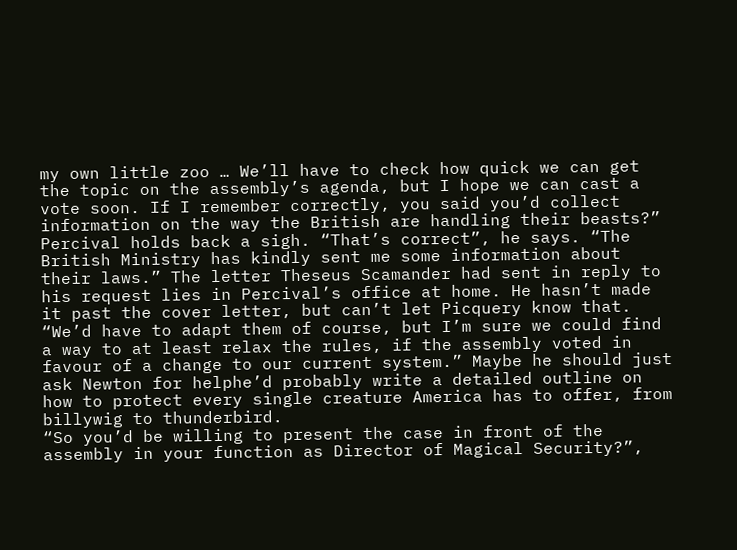my own little zoo … We’ll have to check how quick we can get the topic on the assembly’s agenda, but I hope we can cast a vote soon. If I remember correctly, you said you’d collect information on the way the British are handling their beasts?”
Percival holds back a sigh. “That’s correct”, he says. “The British Ministry has kindly sent me some information about their laws.” The letter Theseus Scamander had sent in reply to his request lies in Percival’s office at home. He hasn’t made it past the cover letter, but can’t let Picquery know that. “We’d have to adapt them of course, but I’m sure we could find a way to at least relax the rules, if the assembly voted in favour of a change to our current system.” Maybe he should just ask Newton for helphe’d probably write a detailed outline on how to protect every single creature America has to offer, from billywig to thunderbird.
“So you’d be willing to present the case in front of the assembly in your function as Director of Magical Security?”,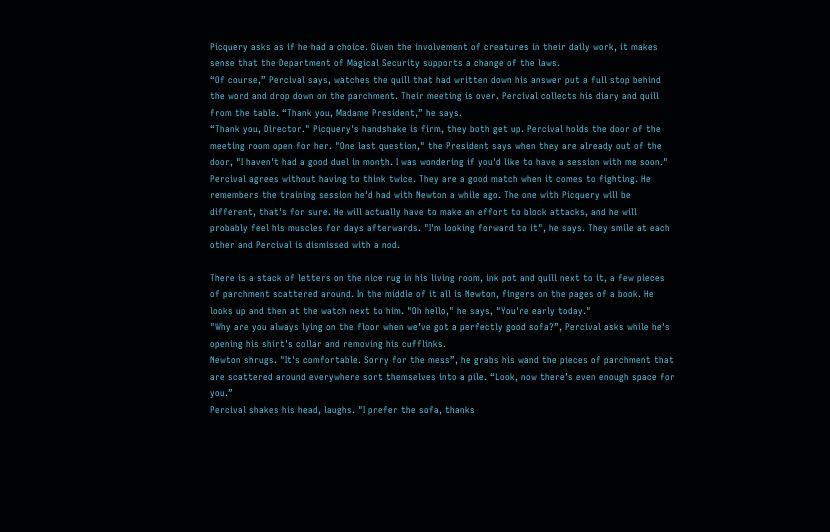Picquery asks as if he had a choice. Given the involvement of creatures in their daily work, it makes sense that the Department of Magical Security supports a change of the laws.
“Of course,” Percival says, watches the quill that had written down his answer put a full stop behind the word and drop down on the parchment. Their meeting is over. Percival collects his diary and quill from the table. “Thank you, Madame President,” he says.
“Thank you, Director." Picquery's handshake is firm, they both get up. Percival holds the door of the meeting room open for her. "One last question," the President says when they are already out of the door, "I haven't had a good duel in month. I was wondering if you'd like to have a session with me soon."
Percival agrees without having to think twice. They are a good match when it comes to fighting. He remembers the training session he'd had with Newton a while ago. The one with Picquery will be different, that's for sure. He will actually have to make an effort to block attacks, and he will probably feel his muscles for days afterwards. "I'm looking forward to it", he says. They smile at each other and Percival is dismissed with a nod.

There is a stack of letters on the nice rug in his living room, ink pot and quill next to it, a few pieces of parchment scattered around. In the middle of it all is Newton, fingers on the pages of a book. He looks up and then at the watch next to him. "Oh hello," he says, "You're early today."
"Why are you always lying on the floor when we’ve got a perfectly good sofa?”, Percival asks while he's opening his shirt's collar and removing his cufflinks.
Newton shrugs. "It's comfortable. Sorry for the mess”, he grabs his wand the pieces of parchment that are scattered around everywhere sort themselves into a pile. “Look, now there’s even enough space for you.”
Percival shakes his head, laughs. "I prefer the sofa, thanks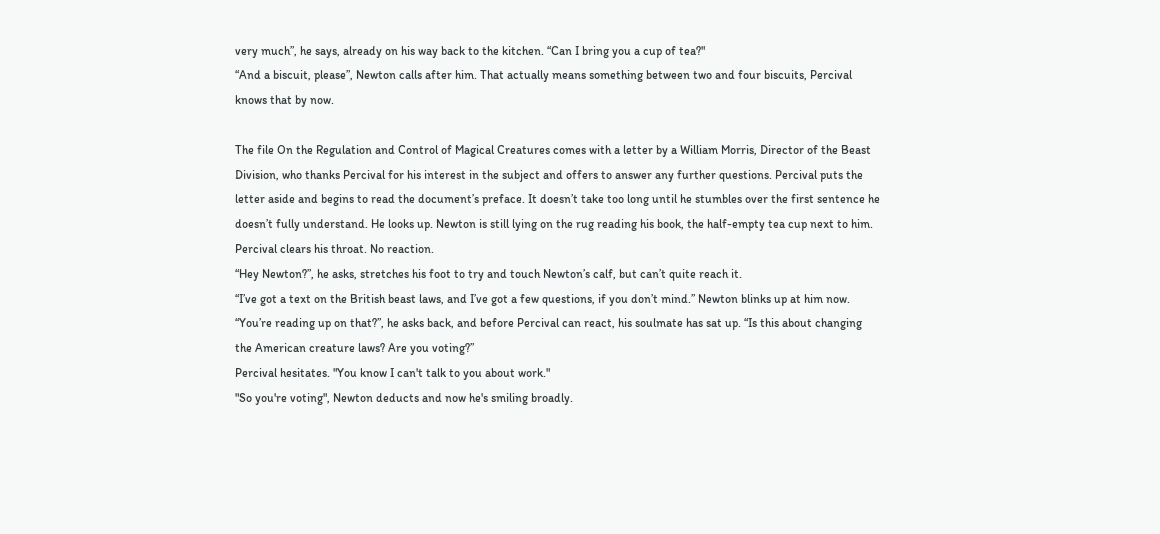very much”, he says, already on his way back to the kitchen. “Can I bring you a cup of tea?"
“And a biscuit, please”, Newton calls after him. That actually means something between two and four biscuits, Percival knows that by now.

The file On the Regulation and Control of Magical Creatures comes with a letter by a William Morris, Director of the Beast Division, who thanks Percival for his interest in the subject and offers to answer any further questions. Percival puts the letter aside and begins to read the document’s preface. It doesn’t take too long until he stumbles over the first sentence he doesn’t fully understand. He looks up. Newton is still lying on the rug reading his book, the half-empty tea cup next to him. Percival clears his throat. No reaction.
“Hey Newton?”, he asks, stretches his foot to try and touch Newton’s calf, but can’t quite reach it.
“I’ve got a text on the British beast laws, and I’ve got a few questions, if you don’t mind.” Newton blinks up at him now. “You’re reading up on that?”, he asks back, and before Percival can react, his soulmate has sat up. “Is this about changing the American creature laws? Are you voting?”
Percival hesitates. "You know I can't talk to you about work."
"So you're voting", Newton deducts and now he's smiling broadly.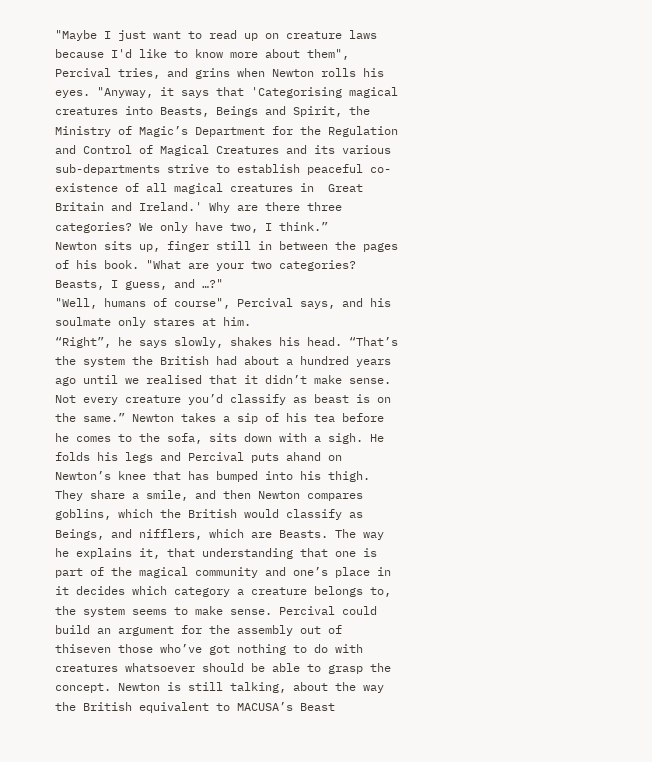"Maybe I just want to read up on creature laws because I'd like to know more about them", Percival tries, and grins when Newton rolls his eyes. "Anyway, it says that 'Categorising magical creatures into Beasts, Beings and Spirit, the Ministry of Magic’s Department for the Regulation and Control of Magical Creatures and its various sub-departments strive to establish peaceful co-existence of all magical creatures in  Great Britain and Ireland.' Why are there three categories? We only have two, I think.”
Newton sits up, finger still in between the pages of his book. "What are your two categories? Beasts, I guess, and …?"
"Well, humans of course", Percival says, and his soulmate only stares at him.
“Right”, he says slowly, shakes his head. “That’s the system the British had about a hundred years ago until we realised that it didn’t make sense. Not every creature you’d classify as beast is on the same.” Newton takes a sip of his tea before he comes to the sofa, sits down with a sigh. He folds his legs and Percival puts ahand on Newton’s knee that has bumped into his thigh. They share a smile, and then Newton compares goblins, which the British would classify as Beings, and nifflers, which are Beasts. The way he explains it, that understanding that one is part of the magical community and one’s place in it decides which category a creature belongs to, the system seems to make sense. Percival could build an argument for the assembly out of thiseven those who’ve got nothing to do with creatures whatsoever should be able to grasp the concept. Newton is still talking, about the way the British equivalent to MACUSA’s Beast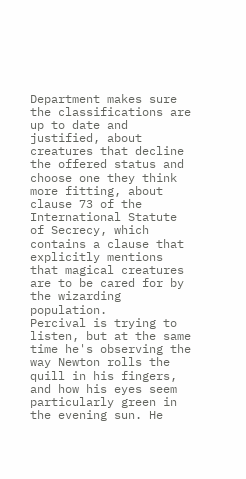Department makes sure the classifications are up to date and justified, about creatures that decline the offered status and choose one they think more fitting, about clause 73 of the International Statute of Secrecy, which contains a clause that explicitly mentions that magical creatures are to be cared for by the wizarding population.
Percival is trying to listen, but at the same time he's observing the way Newton rolls the quill in his fingers, and how his eyes seem particularly green in the evening sun. He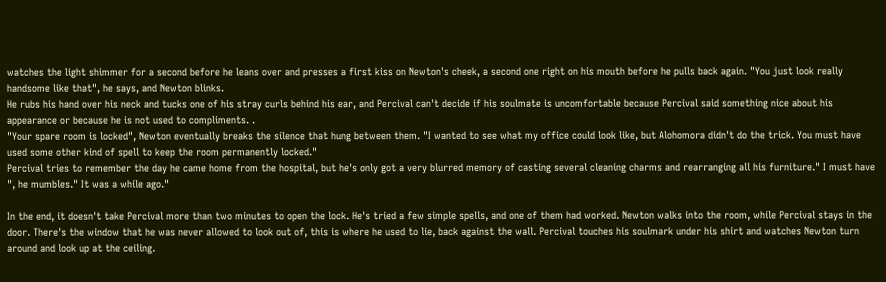watches the light shimmer for a second before he leans over and presses a first kiss on Newton's cheek, a second one right on his mouth before he pulls back again. "You just look really handsome like that", he says, and Newton blinks.
He rubs his hand over his neck and tucks one of his stray curls behind his ear, and Percival can't decide if his soulmate is uncomfortable because Percival said something nice about his appearance or because he is not used to compliments. .
"Your spare room is locked", Newton eventually breaks the silence that hung between them. "I wanted to see what my office could look like, but Alohomora didn't do the trick. You must have used some other kind of spell to keep the room permanently locked."
Percival tries to remember the day he came home from the hospital, but he's only got a very blurred memory of casting several cleaning charms and rearranging all his furniture." I must have ", he mumbles." It was a while ago."

In the end, it doesn't take Percival more than two minutes to open the lock. He's tried a few simple spells, and one of them had worked. Newton walks into the room, while Percival stays in the door. There's the window that he was never allowed to look out of, this is where he used to lie, back against the wall. Percival touches his soulmark under his shirt and watches Newton turn around and look up at the ceiling.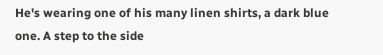He's wearing one of his many linen shirts, a dark blue one. A step to the side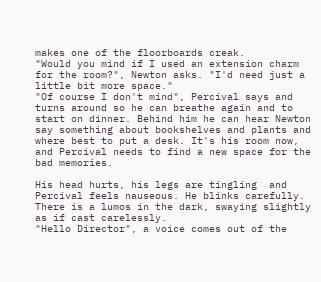makes one of the floorboards creak.
"Would you mind if I used an extension charm for the room?", Newton asks. "I'd need just a little bit more space."
"Of course I don't mind", Percival says and turns around so he can breathe again and to start on dinner. Behind him he can hear Newton say something about bookshelves and plants and where best to put a desk. It's his room now, and Percival needs to find a new space for the bad memories.

His head hurts, his legs are tingling  and Percival feels nauseous. He blinks carefully. There is a lumos in the dark, swaying slightly as if cast carelessly.
"Hello Director", a voice comes out of the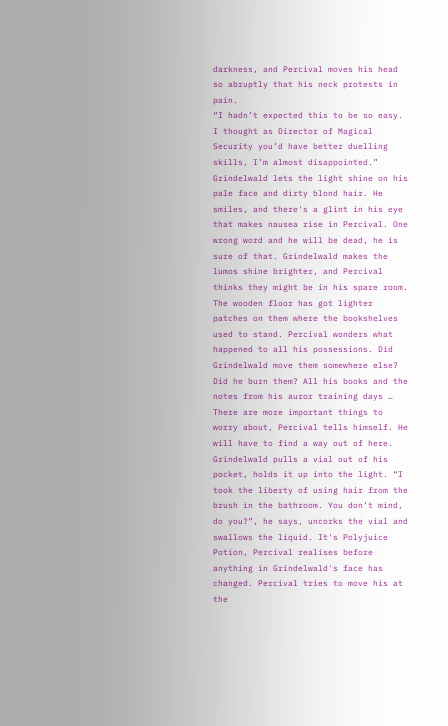darkness, and Percival moves his head so abruptly that his neck protests in pain.
“I hadn’t expected this to be so easy. I thought as Director of Magical Security you’d have better duelling skills, I’m almost disappointed.” Grindelwald lets the light shine on his pale face and dirty blond hair. He smiles, and there's a glint in his eye that makes nausea rise in Percival. One wrong word and he will be dead, he is sure of that. Grindelwald makes the lumos shine brighter, and Percival thinks they might be in his spare room. The wooden floor has got lighter patches on them where the bookshelves used to stand. Percival wonders what happened to all his possessions. Did Grindelwald move them somewhere else? Did he burn them? All his books and the notes from his auror training days … There are more important things to worry about, Percival tells himself. He will have to find a way out of here.
Grindelwald pulls a vial out of his pocket, holds it up into the light. “I took the liberty of using hair from the brush in the bathroom. You don’t mind, do you?”, he says, uncorks the vial and swallows the liquid. It's Polyjuice Potion, Percival realises before anything in Grindelwald's face has changed. Percival tries to move his at the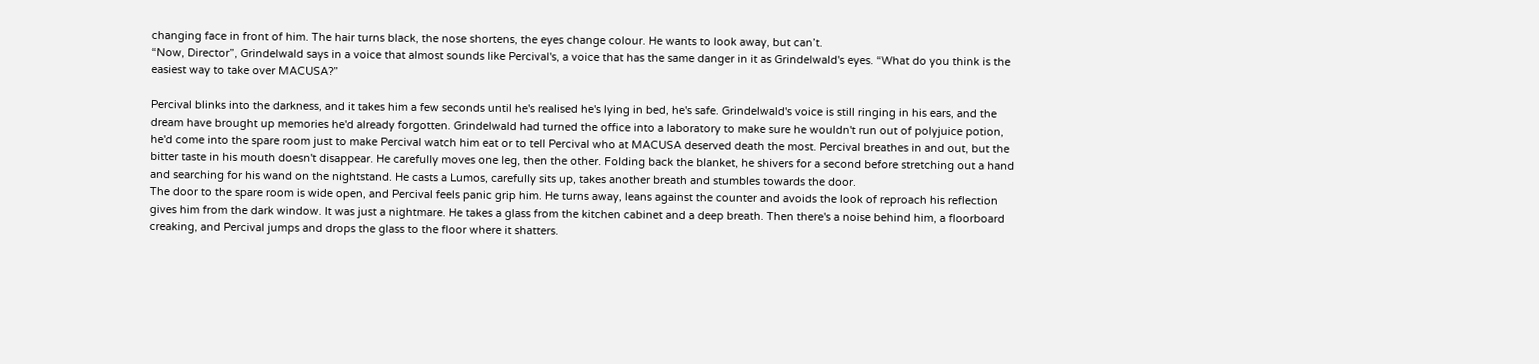changing face in front of him. The hair turns black, the nose shortens, the eyes change colour. He wants to look away, but can’t.
“Now, Director”, Grindelwald says in a voice that almost sounds like Percival's, a voice that has the same danger in it as Grindelwald's eyes. “What do you think is the easiest way to take over MACUSA?”

Percival blinks into the darkness, and it takes him a few seconds until he's realised he's lying in bed, he's safe. Grindelwald's voice is still ringing in his ears, and the dream have brought up memories he'd already forgotten. Grindelwald had turned the office into a laboratory to make sure he wouldn't run out of polyjuice potion, he'd come into the spare room just to make Percival watch him eat or to tell Percival who at MACUSA deserved death the most. Percival breathes in and out, but the bitter taste in his mouth doesn't disappear. He carefully moves one leg, then the other. Folding back the blanket, he shivers for a second before stretching out a hand and searching for his wand on the nightstand. He casts a Lumos, carefully sits up, takes another breath and stumbles towards the door.
The door to the spare room is wide open, and Percival feels panic grip him. He turns away, leans against the counter and avoids the look of reproach his reflection gives him from the dark window. It was just a nightmare. He takes a glass from the kitchen cabinet and a deep breath. Then there's a noise behind him, a floorboard creaking, and Percival jumps and drops the glass to the floor where it shatters.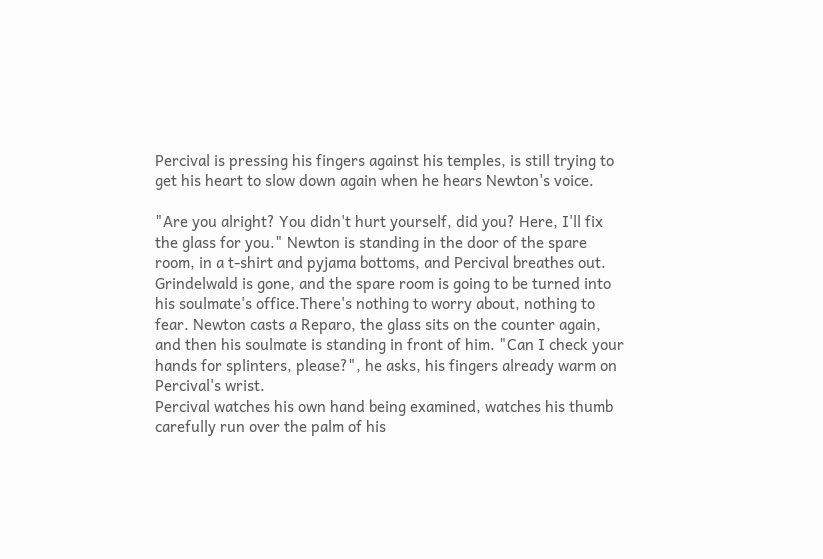Percival is pressing his fingers against his temples, is still trying to get his heart to slow down again when he hears Newton's voice.

"Are you alright? You didn't hurt yourself, did you? Here, I'll fix the glass for you." Newton is standing in the door of the spare room, in a t-shirt and pyjama bottoms, and Percival breathes out. Grindelwald is gone, and the spare room is going to be turned into his soulmate's office.There's nothing to worry about, nothing to fear. Newton casts a Reparo, the glass sits on the counter again, and then his soulmate is standing in front of him. "Can I check your hands for splinters, please?", he asks, his fingers already warm on Percival's wrist.
Percival watches his own hand being examined, watches his thumb carefully run over the palm of his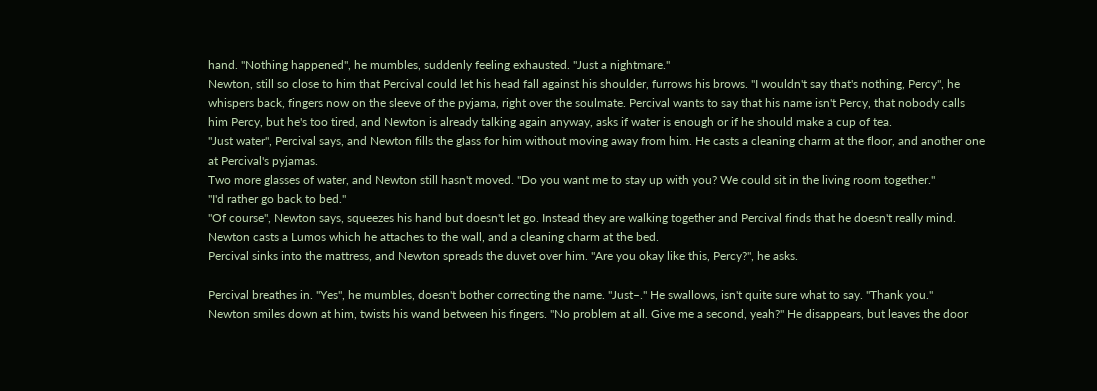hand. "Nothing happened", he mumbles, suddenly feeling exhausted. "Just a nightmare."
Newton, still so close to him that Percival could let his head fall against his shoulder, furrows his brows. "I wouldn't say that's nothing, Percy", he whispers back, fingers now on the sleeve of the pyjama, right over the soulmate. Percival wants to say that his name isn't Percy, that nobody calls him Percy, but he's too tired, and Newton is already talking again anyway, asks if water is enough or if he should make a cup of tea.
"Just water", Percival says, and Newton fills the glass for him without moving away from him. He casts a cleaning charm at the floor, and another one at Percival's pyjamas.
Two more glasses of water, and Newton still hasn't moved. "Do you want me to stay up with you? We could sit in the living room together."
"I'd rather go back to bed."
"Of course", Newton says, squeezes his hand but doesn't let go. Instead they are walking together and Percival finds that he doesn't really mind. Newton casts a Lumos which he attaches to the wall, and a cleaning charm at the bed.
Percival sinks into the mattress, and Newton spreads the duvet over him. "Are you okay like this, Percy?", he asks.

Percival breathes in. "Yes", he mumbles, doesn't bother correcting the name. "Just–." He swallows, isn't quite sure what to say. "Thank you."
Newton smiles down at him, twists his wand between his fingers. "No problem at all. Give me a second, yeah?" He disappears, but leaves the door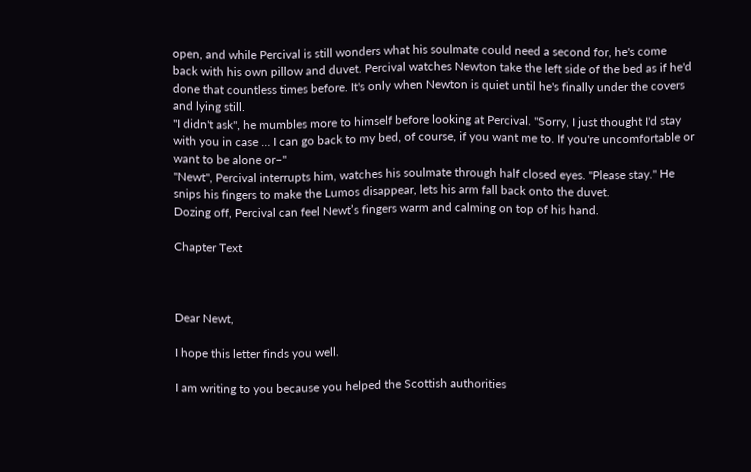open, and while Percival is still wonders what his soulmate could need a second for, he's come back with his own pillow and duvet. Percival watches Newton take the left side of the bed as if he'd done that countless times before. It's only when Newton is quiet until he's finally under the covers and lying still.
"I didn't ask", he mumbles more to himself before looking at Percival. "Sorry, I just thought I'd stay with you in case … I can go back to my bed, of course, if you want me to. If you're uncomfortable or want to be alone or–"
"Newt", Percival interrupts him, watches his soulmate through half closed eyes. "Please stay." He snips his fingers to make the Lumos disappear, lets his arm fall back onto the duvet.
Dozing off, Percival can feel Newt’s fingers warm and calming on top of his hand.

Chapter Text



Dear Newt,

I hope this letter finds you well.

I am writing to you because you helped the Scottish authorities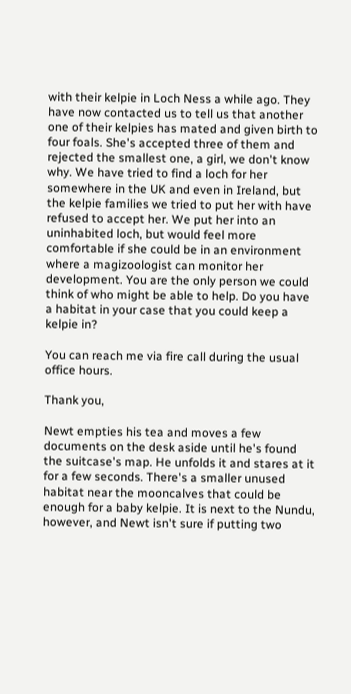with their kelpie in Loch Ness a while ago. They have now contacted us to tell us that another one of their kelpies has mated and given birth to four foals. She's accepted three of them and rejected the smallest one, a girl, we don't know why. We have tried to find a loch for her somewhere in the UK and even in Ireland, but the kelpie families we tried to put her with have refused to accept her. We put her into an uninhabited loch, but would feel more comfortable if she could be in an environment where a magizoologist can monitor her development. You are the only person we could think of who might be able to help. Do you have a habitat in your case that you could keep a kelpie in?

You can reach me via fire call during the usual office hours.

Thank you,

Newt empties his tea and moves a few documents on the desk aside until he's found the suitcase's map. He unfolds it and stares at it for a few seconds. There's a smaller unused habitat near the mooncalves that could be enough for a baby kelpie. It is next to the Nundu, however, and Newt isn't sure if putting two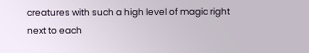creatures with such a high level of magic right next to each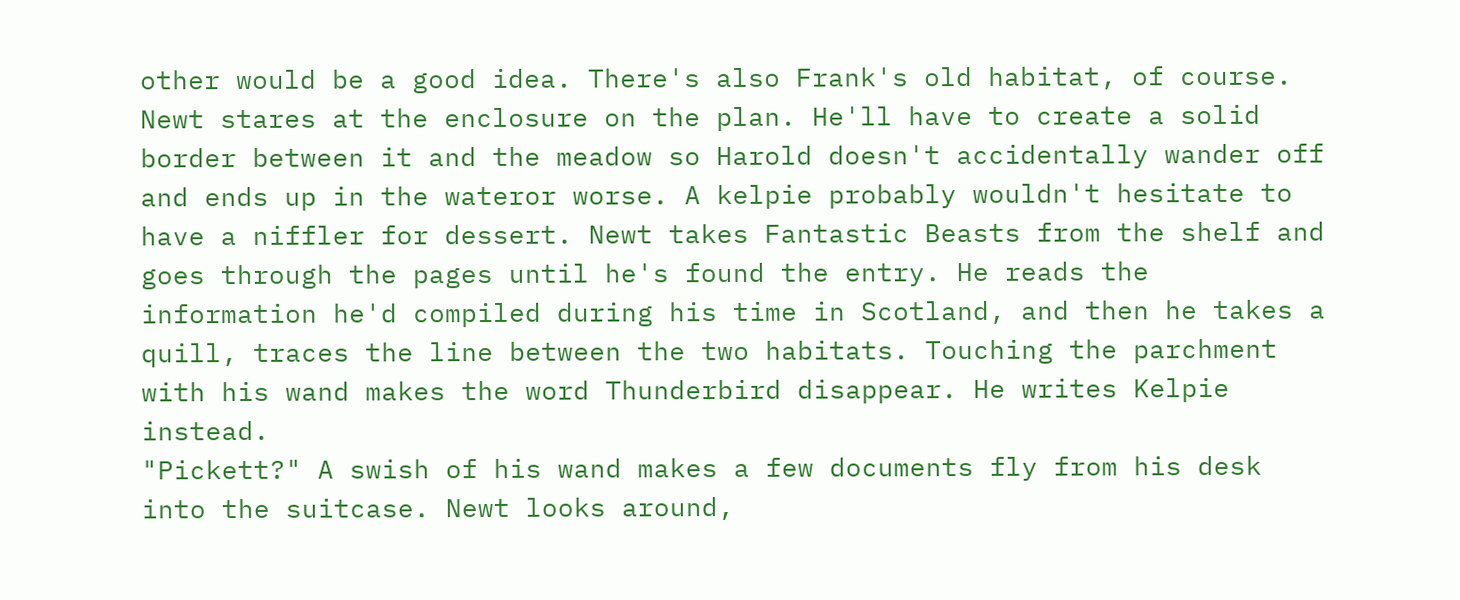other would be a good idea. There's also Frank's old habitat, of course. Newt stares at the enclosure on the plan. He'll have to create a solid border between it and the meadow so Harold doesn't accidentally wander off and ends up in the wateror worse. A kelpie probably wouldn't hesitate to have a niffler for dessert. Newt takes Fantastic Beasts from the shelf and goes through the pages until he's found the entry. He reads the information he'd compiled during his time in Scotland, and then he takes a quill, traces the line between the two habitats. Touching the parchment with his wand makes the word Thunderbird disappear. He writes Kelpie instead.
"Pickett?" A swish of his wand makes a few documents fly from his desk into the suitcase. Newt looks around,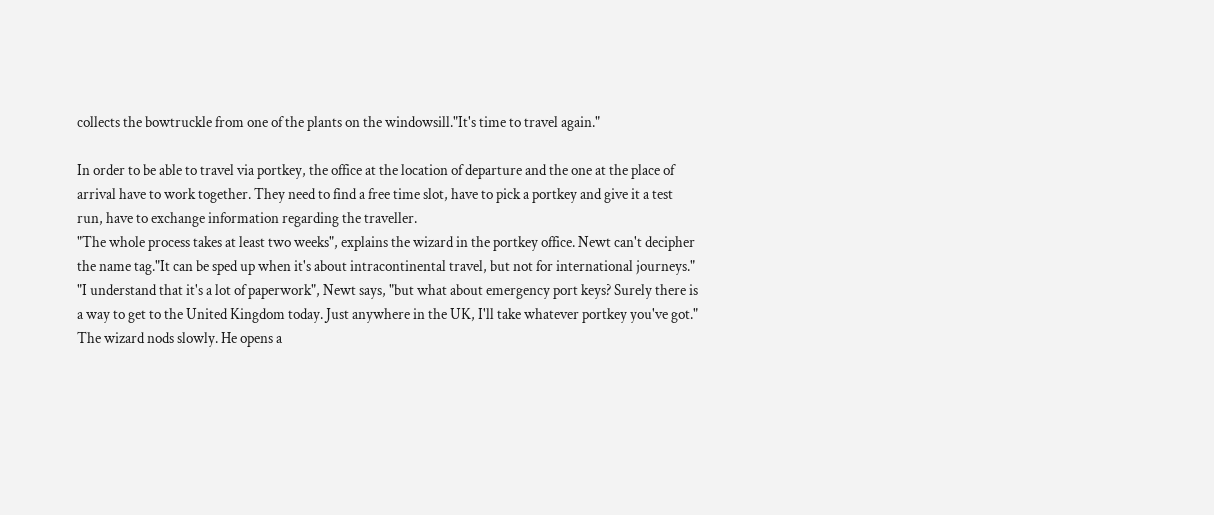collects the bowtruckle from one of the plants on the windowsill."It's time to travel again."

In order to be able to travel via portkey, the office at the location of departure and the one at the place of arrival have to work together. They need to find a free time slot, have to pick a portkey and give it a test run, have to exchange information regarding the traveller.
"The whole process takes at least two weeks", explains the wizard in the portkey office. Newt can't decipher the name tag."It can be sped up when it's about intracontinental travel, but not for international journeys."
"I understand that it's a lot of paperwork", Newt says, "but what about emergency port keys? Surely there is a way to get to the United Kingdom today. Just anywhere in the UK, I'll take whatever portkey you've got."
The wizard nods slowly. He opens a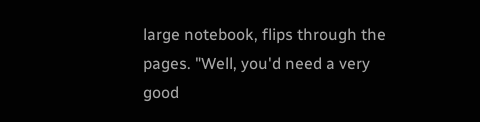large notebook, flips through the pages. "Well, you'd need a very good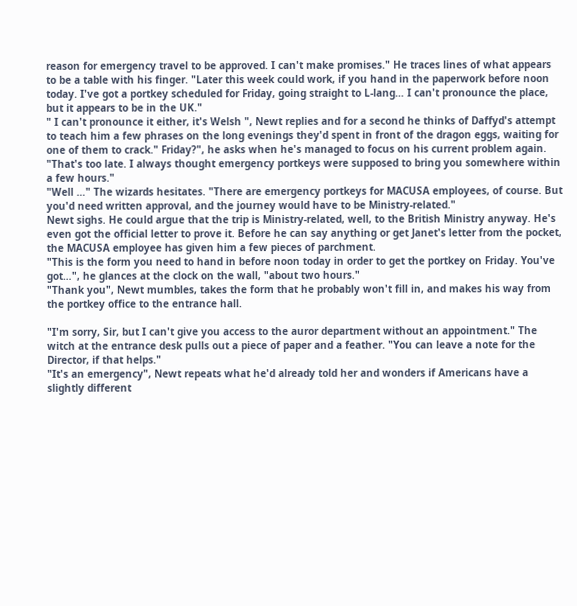reason for emergency travel to be approved. I can't make promises." He traces lines of what appears to be a table with his finger. "Later this week could work, if you hand in the paperwork before noon today. I've got a portkey scheduled for Friday, going straight to L-lang… I can't pronounce the place, but it appears to be in the UK."
" I can't pronounce it either, it's Welsh ", Newt replies and for a second he thinks of Daffyd's attempt to teach him a few phrases on the long evenings they'd spent in front of the dragon eggs, waiting for one of them to crack." Friday?", he asks when he's managed to focus on his current problem again. "That's too late. I always thought emergency portkeys were supposed to bring you somewhere within a few hours."
"Well …" The wizards hesitates. "There are emergency portkeys for MACUSA employees, of course. But you'd need written approval, and the journey would have to be Ministry-related."
Newt sighs. He could argue that the trip is Ministry-related, well, to the British Ministry anyway. He's even got the official letter to prove it. Before he can say anything or get Janet's letter from the pocket, the MACUSA employee has given him a few pieces of parchment.
"This is the form you need to hand in before noon today in order to get the portkey on Friday. You've got…", he glances at the clock on the wall, "about two hours."
"Thank you", Newt mumbles, takes the form that he probably won't fill in, and makes his way from the portkey office to the entrance hall.

"I'm sorry, Sir, but I can't give you access to the auror department without an appointment." The witch at the entrance desk pulls out a piece of paper and a feather. "You can leave a note for the Director, if that helps."
"It's an emergency", Newt repeats what he'd already told her and wonders if Americans have a slightly different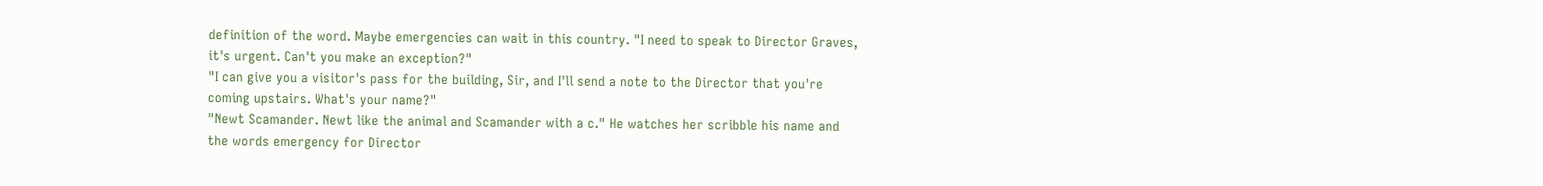definition of the word. Maybe emergencies can wait in this country. "I need to speak to Director Graves, it's urgent. Can't you make an exception?"
"I can give you a visitor's pass for the building, Sir, and I'll send a note to the Director that you're coming upstairs. What's your name?"
"Newt Scamander. Newt like the animal and Scamander with a c." He watches her scribble his name and the words emergency for Director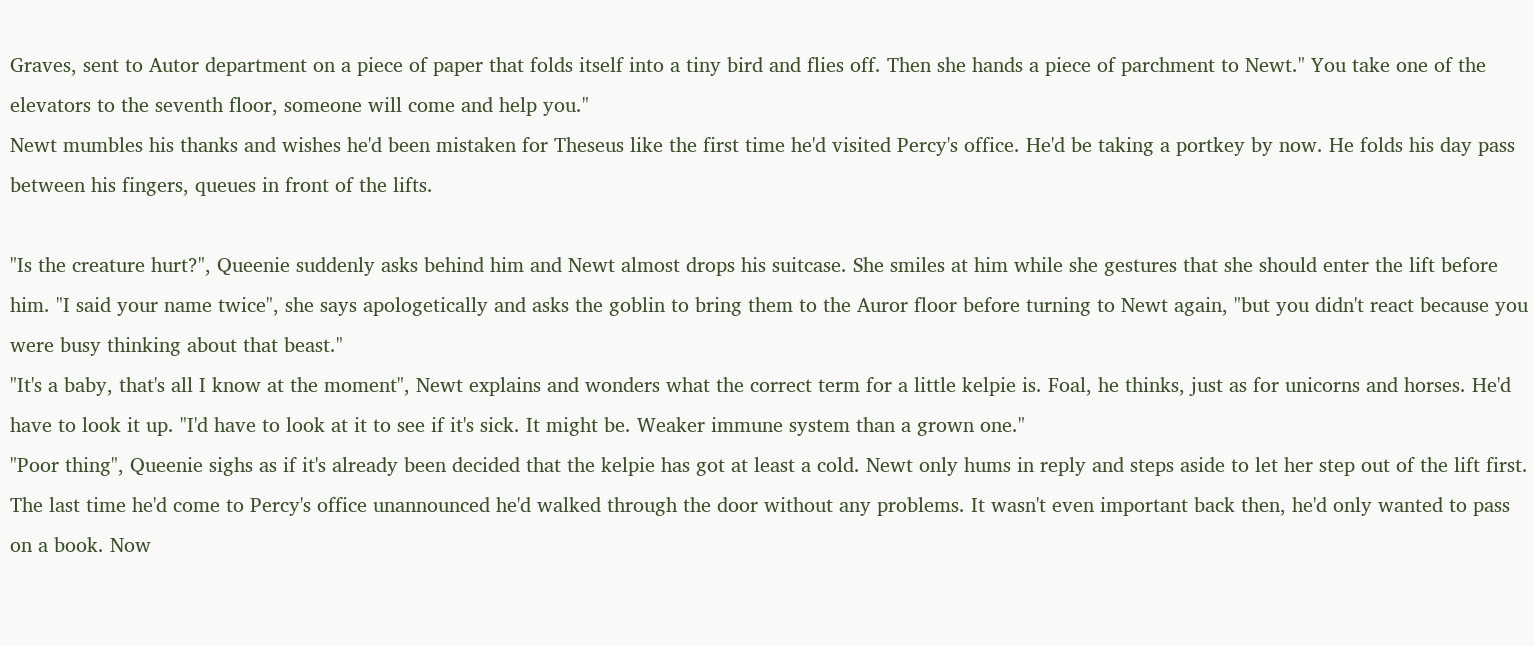Graves, sent to Autor department on a piece of paper that folds itself into a tiny bird and flies off. Then she hands a piece of parchment to Newt." You take one of the elevators to the seventh floor, someone will come and help you."
Newt mumbles his thanks and wishes he'd been mistaken for Theseus like the first time he'd visited Percy's office. He'd be taking a portkey by now. He folds his day pass between his fingers, queues in front of the lifts.

"Is the creature hurt?", Queenie suddenly asks behind him and Newt almost drops his suitcase. She smiles at him while she gestures that she should enter the lift before him. "I said your name twice", she says apologetically and asks the goblin to bring them to the Auror floor before turning to Newt again, "but you didn't react because you were busy thinking about that beast."
"It's a baby, that's all I know at the moment", Newt explains and wonders what the correct term for a little kelpie is. Foal, he thinks, just as for unicorns and horses. He'd have to look it up. "I'd have to look at it to see if it's sick. It might be. Weaker immune system than a grown one."
"Poor thing", Queenie sighs as if it's already been decided that the kelpie has got at least a cold. Newt only hums in reply and steps aside to let her step out of the lift first. The last time he'd come to Percy's office unannounced he'd walked through the door without any problems. It wasn't even important back then, he'd only wanted to pass on a book. Now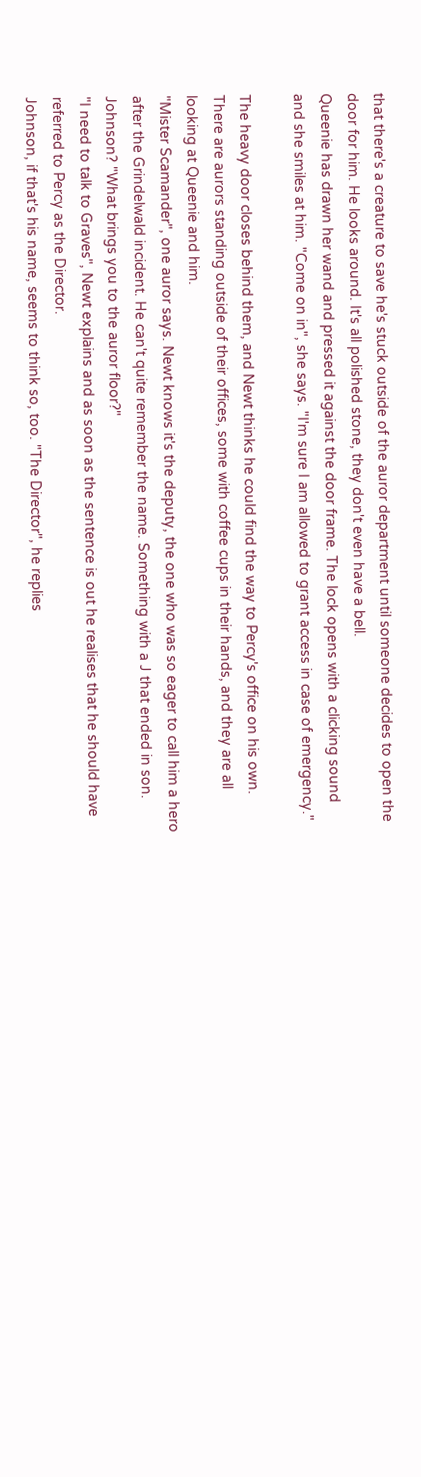that there's a creature to save he's stuck outside of the auror department until someone decides to open the door for him. He looks around. It's all polished stone, they don't even have a bell.
Queenie has drawn her wand and pressed it against the door frame. The lock opens with a clicking sound and she smiles at him. "Come on in", she says. "I'm sure I am allowed to grant access in case of emergency."

The heavy door closes behind them, and Newt thinks he could find the way to Percy's office on his own. There are aurors standing outside of their offices, some with coffee cups in their hands, and they are all looking at Queenie and him.
"Mister Scamander", one auror says. Newt knows it's the deputy, the one who was so eager to call him a hero after the Grindelwald incident. He can't quite remember the name. Something with a J that ended in son. Johnson? "What brings you to the auror floor?"
"I need to talk to Graves", Newt explains and as soon as the sentence is out he realises that he should have referred to Percy as the Director.
Johnson, if that's his name, seems to think so, too. "The Director", he replies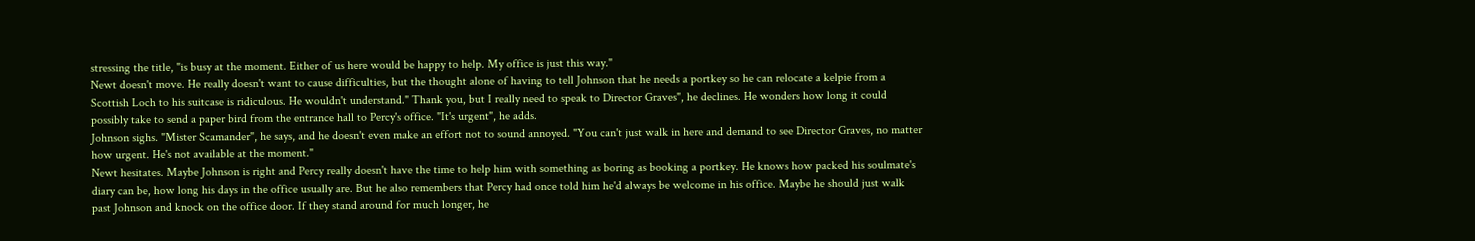stressing the title, "is busy at the moment. Either of us here would be happy to help. My office is just this way."
Newt doesn't move. He really doesn't want to cause difficulties, but the thought alone of having to tell Johnson that he needs a portkey so he can relocate a kelpie from a Scottish Loch to his suitcase is ridiculous. He wouldn't understand." Thank you, but I really need to speak to Director Graves", he declines. He wonders how long it could possibly take to send a paper bird from the entrance hall to Percy's office. "It's urgent", he adds.
Johnson sighs. "Mister Scamander", he says, and he doesn't even make an effort not to sound annoyed. "You can't just walk in here and demand to see Director Graves, no matter how urgent. He's not available at the moment."
Newt hesitates. Maybe Johnson is right and Percy really doesn't have the time to help him with something as boring as booking a portkey. He knows how packed his soulmate's diary can be, how long his days in the office usually are. But he also remembers that Percy had once told him he'd always be welcome in his office. Maybe he should just walk past Johnson and knock on the office door. If they stand around for much longer, he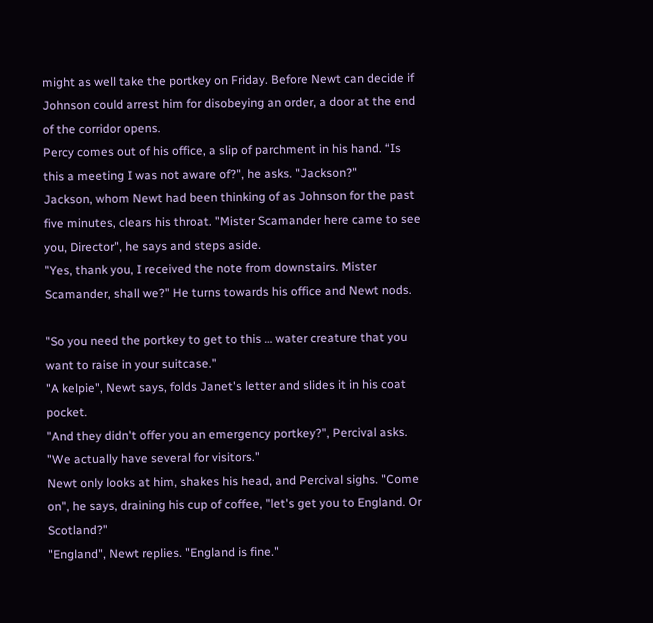might as well take the portkey on Friday. Before Newt can decide if Johnson could arrest him for disobeying an order, a door at the end of the corridor opens.
Percy comes out of his office, a slip of parchment in his hand. “Is this a meeting I was not aware of?", he asks. "Jackson?"
Jackson, whom Newt had been thinking of as Johnson for the past five minutes, clears his throat. "Mister Scamander here came to see you, Director", he says and steps aside.
"Yes, thank you, I received the note from downstairs. Mister Scamander, shall we?" He turns towards his office and Newt nods.

"So you need the portkey to get to this … water creature that you want to raise in your suitcase."
"A kelpie", Newt says, folds Janet's letter and slides it in his coat pocket.
"And they didn't offer you an emergency portkey?", Percival asks. "We actually have several for visitors."
Newt only looks at him, shakes his head, and Percival sighs. "Come on", he says, draining his cup of coffee, "let's get you to England. Or Scotland?"
"England", Newt replies. "England is fine."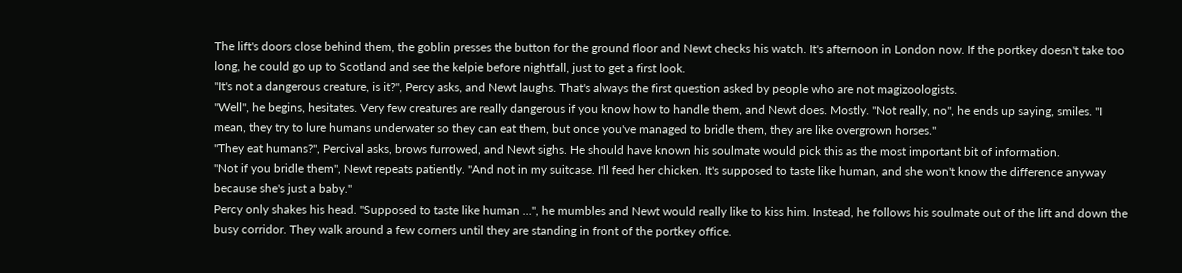The lift's doors close behind them, the goblin presses the button for the ground floor and Newt checks his watch. It's afternoon in London now. If the portkey doesn't take too long, he could go up to Scotland and see the kelpie before nightfall, just to get a first look.
"It's not a dangerous creature, is it?", Percy asks, and Newt laughs. That's always the first question asked by people who are not magizoologists.
"Well", he begins, hesitates. Very few creatures are really dangerous if you know how to handle them, and Newt does. Mostly. "Not really, no", he ends up saying, smiles. "I mean, they try to lure humans underwater so they can eat them, but once you've managed to bridle them, they are like overgrown horses."
"They eat humans?", Percival asks, brows furrowed, and Newt sighs. He should have known his soulmate would pick this as the most important bit of information.
"Not if you bridle them", Newt repeats patiently. "And not in my suitcase. I'll feed her chicken. It's supposed to taste like human, and she won't know the difference anyway because she's just a baby."
Percy only shakes his head. "Supposed to taste like human …", he mumbles and Newt would really like to kiss him. Instead, he follows his soulmate out of the lift and down the busy corridor. They walk around a few corners until they are standing in front of the portkey office.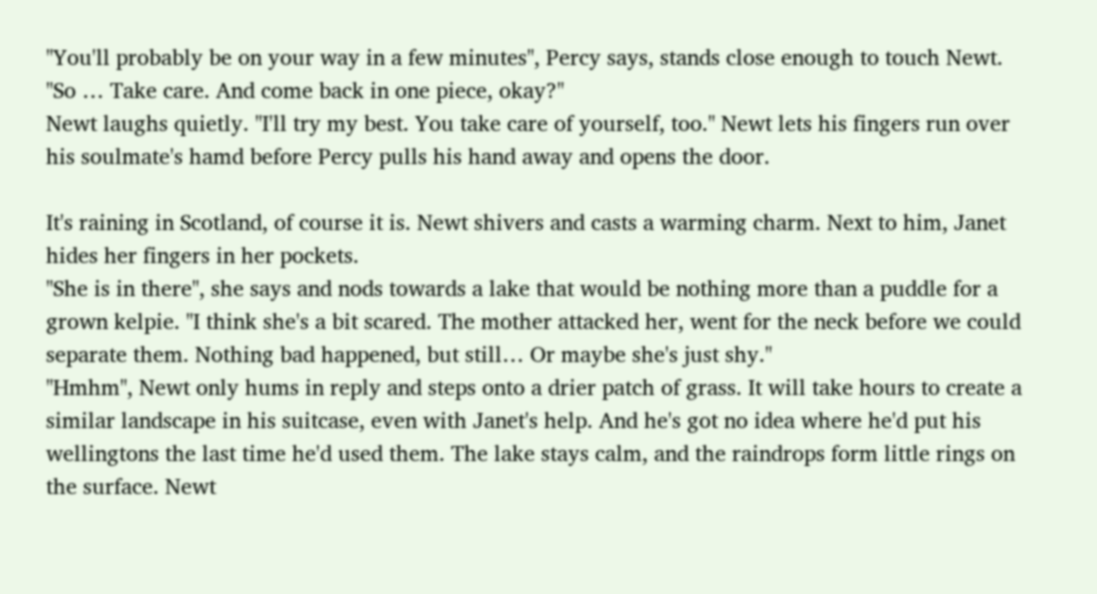"You'll probably be on your way in a few minutes", Percy says, stands close enough to touch Newt. "So … Take care. And come back in one piece, okay?"
Newt laughs quietly. "I'll try my best. You take care of yourself, too." Newt lets his fingers run over his soulmate's hamd before Percy pulls his hand away and opens the door.

It's raining in Scotland, of course it is. Newt shivers and casts a warming charm. Next to him, Janet hides her fingers in her pockets.
"She is in there", she says and nods towards a lake that would be nothing more than a puddle for a grown kelpie. "I think she's a bit scared. The mother attacked her, went for the neck before we could separate them. Nothing bad happened, but still… Or maybe she's just shy."
"Hmhm", Newt only hums in reply and steps onto a drier patch of grass. It will take hours to create a similar landscape in his suitcase, even with Janet's help. And he's got no idea where he'd put his wellingtons the last time he'd used them. The lake stays calm, and the raindrops form little rings on the surface. Newt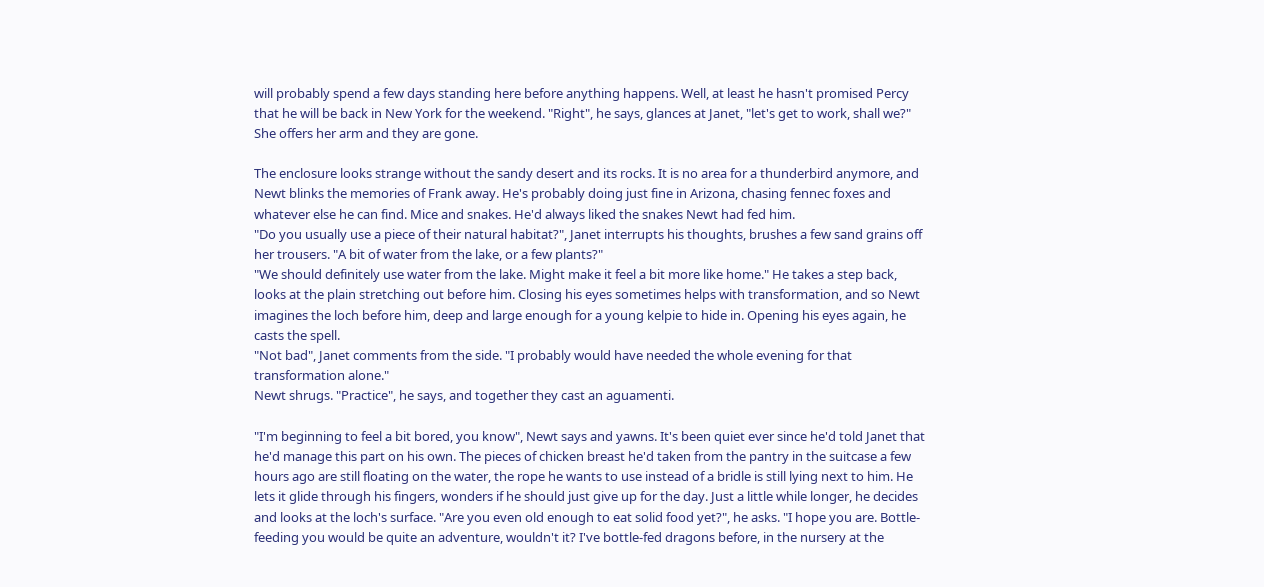will probably spend a few days standing here before anything happens. Well, at least he hasn't promised Percy that he will be back in New York for the weekend. "Right", he says, glances at Janet, "let's get to work, shall we?" She offers her arm and they are gone.

The enclosure looks strange without the sandy desert and its rocks. It is no area for a thunderbird anymore, and Newt blinks the memories of Frank away. He's probably doing just fine in Arizona, chasing fennec foxes and whatever else he can find. Mice and snakes. He'd always liked the snakes Newt had fed him.
"Do you usually use a piece of their natural habitat?", Janet interrupts his thoughts, brushes a few sand grains off her trousers. "A bit of water from the lake, or a few plants?"
"We should definitely use water from the lake. Might make it feel a bit more like home." He takes a step back, looks at the plain stretching out before him. Closing his eyes sometimes helps with transformation, and so Newt imagines the loch before him, deep and large enough for a young kelpie to hide in. Opening his eyes again, he casts the spell.
"Not bad", Janet comments from the side. "I probably would have needed the whole evening for that transformation alone."
Newt shrugs. "Practice", he says, and together they cast an aguamenti.

"I'm beginning to feel a bit bored, you know", Newt says and yawns. It's been quiet ever since he'd told Janet that he'd manage this part on his own. The pieces of chicken breast he'd taken from the pantry in the suitcase a few hours ago are still floating on the water, the rope he wants to use instead of a bridle is still lying next to him. He lets it glide through his fingers, wonders if he should just give up for the day. Just a little while longer, he decides and looks at the loch's surface. "Are you even old enough to eat solid food yet?", he asks. "I hope you are. Bottle-feeding you would be quite an adventure, wouldn't it? I've bottle-fed dragons before, in the nursery at the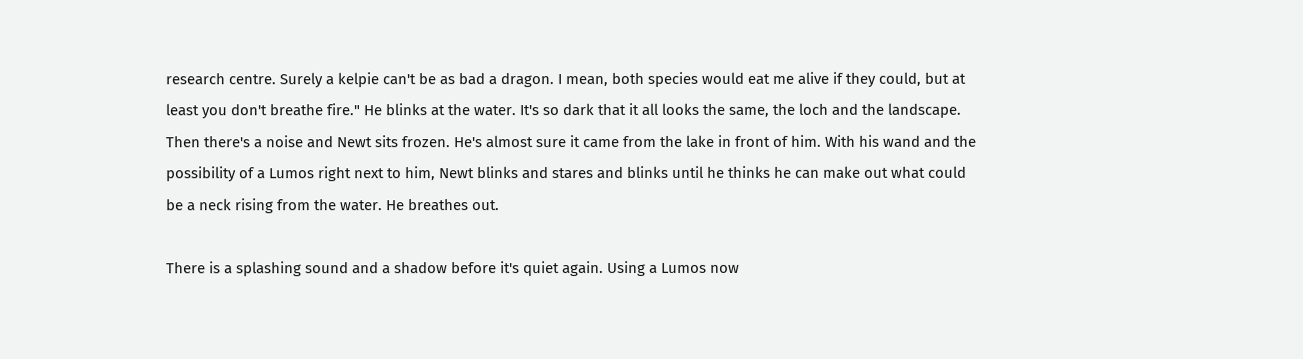research centre. Surely a kelpie can't be as bad a dragon. I mean, both species would eat me alive if they could, but at least you don't breathe fire." He blinks at the water. It's so dark that it all looks the same, the loch and the landscape. Then there's a noise and Newt sits frozen. He's almost sure it came from the lake in front of him. With his wand and the possibility of a Lumos right next to him, Newt blinks and stares and blinks until he thinks he can make out what could be a neck rising from the water. He breathes out.

There is a splashing sound and a shadow before it's quiet again. Using a Lumos now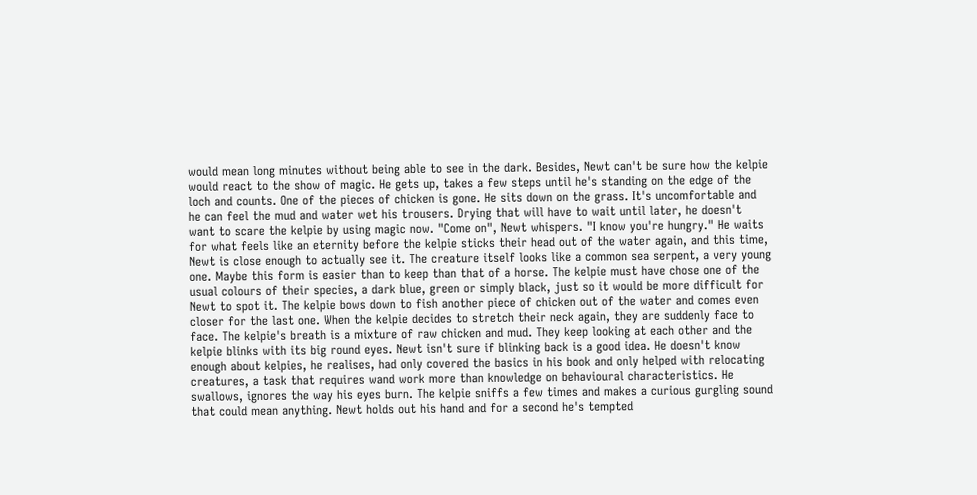would mean long minutes without being able to see in the dark. Besides, Newt can't be sure how the kelpie would react to the show of magic. He gets up, takes a few steps until he's standing on the edge of the loch and counts. One of the pieces of chicken is gone. He sits down on the grass. It's uncomfortable and he can feel the mud and water wet his trousers. Drying that will have to wait until later, he doesn't want to scare the kelpie by using magic now. "Come on", Newt whispers. "I know you're hungry." He waits for what feels like an eternity before the kelpie sticks their head out of the water again, and this time, Newt is close enough to actually see it. The creature itself looks like a common sea serpent, a very young one. Maybe this form is easier than to keep than that of a horse. The kelpie must have chose one of the usual colours of their species, a dark blue, green or simply black, just so it would be more difficult for Newt to spot it. The kelpie bows down to fish another piece of chicken out of the water and comes even closer for the last one. When the kelpie decides to stretch their neck again, they are suddenly face to face. The kelpie's breath is a mixture of raw chicken and mud. They keep looking at each other and the kelpie blinks with its big round eyes. Newt isn't sure if blinking back is a good idea. He doesn't know enough about kelpies, he realises, had only covered the basics in his book and only helped with relocating creatures, a task that requires wand work more than knowledge on behavioural characteristics. He swallows, ignores the way his eyes burn. The kelpie sniffs a few times and makes a curious gurgling sound that could mean anything. Newt holds out his hand and for a second he's tempted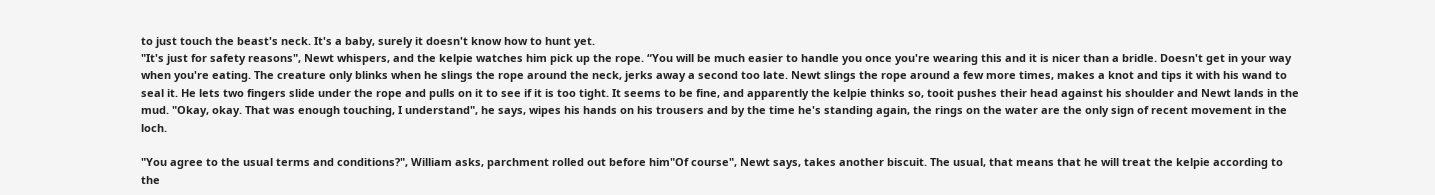to just touch the beast's neck. It's a baby, surely it doesn't know how to hunt yet.
"It's just for safety reasons", Newt whispers, and the kelpie watches him pick up the rope. “You will be much easier to handle you once you're wearing this and it is nicer than a bridle. Doesn't get in your way when you're eating. The creature only blinks when he slings the rope around the neck, jerks away a second too late. Newt slings the rope around a few more times, makes a knot and tips it with his wand to seal it. He lets two fingers slide under the rope and pulls on it to see if it is too tight. It seems to be fine, and apparently the kelpie thinks so, tooit pushes their head against his shoulder and Newt lands in the mud. "Okay, okay. That was enough touching, I understand", he says, wipes his hands on his trousers and by the time he's standing again, the rings on the water are the only sign of recent movement in the loch.

"You agree to the usual terms and conditions?", William asks, parchment rolled out before him"Of course", Newt says, takes another biscuit. The usual, that means that he will treat the kelpie according to the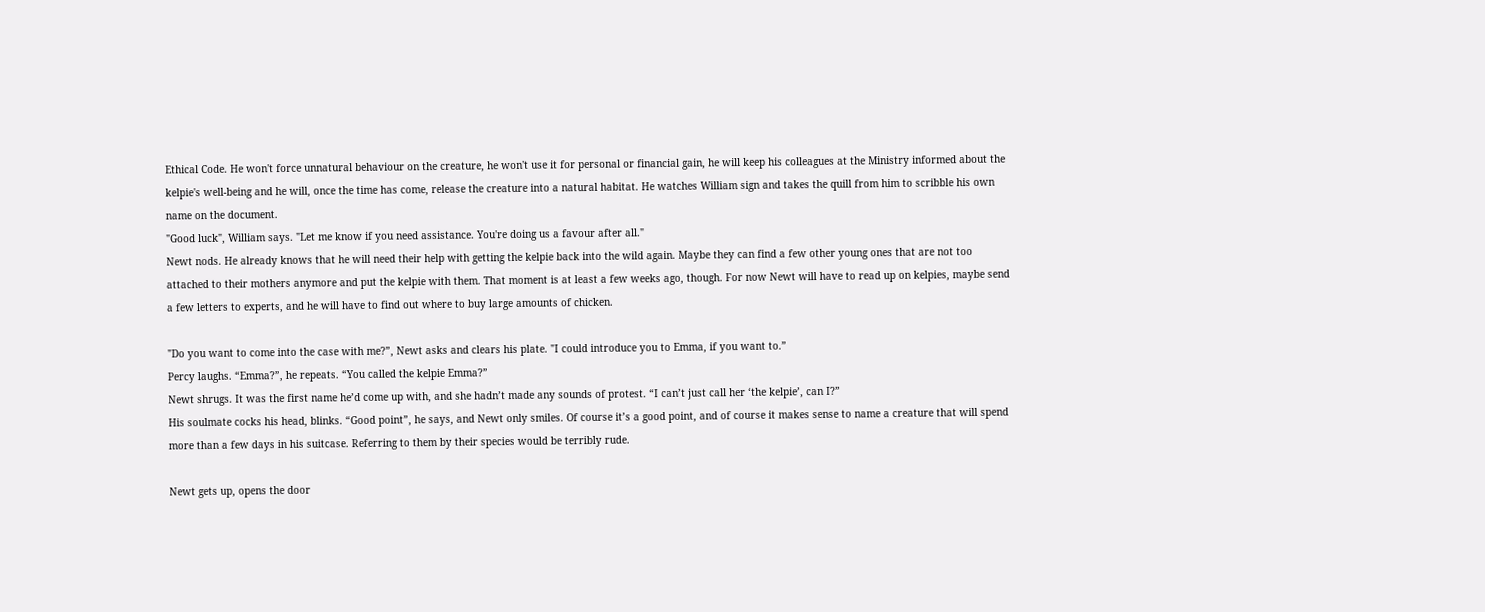Ethical Code. He won't force unnatural behaviour on the creature, he won't use it for personal or financial gain, he will keep his colleagues at the Ministry informed about the kelpie's well-being and he will, once the time has come, release the creature into a natural habitat. He watches William sign and takes the quill from him to scribble his own name on the document.
"Good luck", William says. "Let me know if you need assistance. You're doing us a favour after all."
Newt nods. He already knows that he will need their help with getting the kelpie back into the wild again. Maybe they can find a few other young ones that are not too attached to their mothers anymore and put the kelpie with them. That moment is at least a few weeks ago, though. For now Newt will have to read up on kelpies, maybe send a few letters to experts, and he will have to find out where to buy large amounts of chicken.

"Do you want to come into the case with me?”, Newt asks and clears his plate. "I could introduce you to Emma, if you want to.”
Percy laughs. “Emma?”, he repeats. “You called the kelpie Emma?”
Newt shrugs. It was the first name he’d come up with, and she hadn’t made any sounds of protest. “I can’t just call her ‘the kelpie’, can I?”
His soulmate cocks his head, blinks. “Good point”, he says, and Newt only smiles. Of course it’s a good point, and of course it makes sense to name a creature that will spend more than a few days in his suitcase. Referring to them by their species would be terribly rude.

Newt gets up, opens the door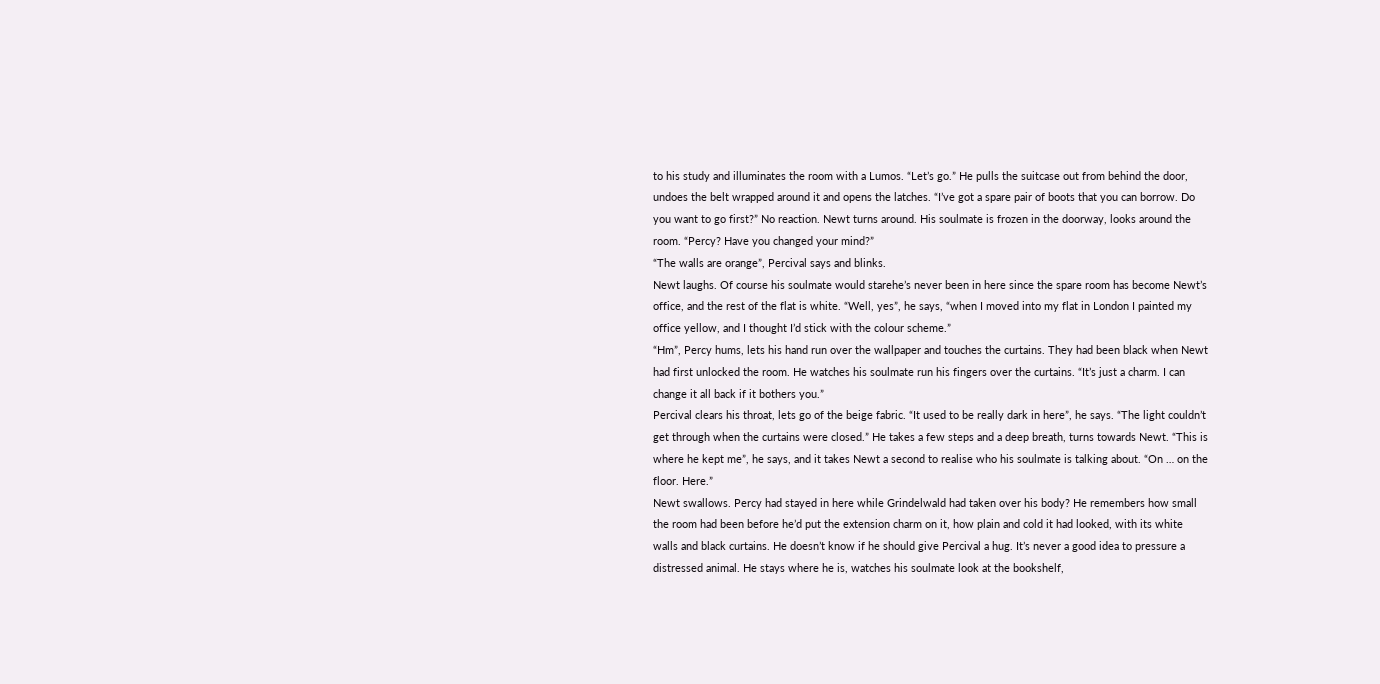to his study and illuminates the room with a Lumos. “Let’s go.” He pulls the suitcase out from behind the door, undoes the belt wrapped around it and opens the latches. “I’ve got a spare pair of boots that you can borrow. Do you want to go first?” No reaction. Newt turns around. His soulmate is frozen in the doorway, looks around the room. “Percy? Have you changed your mind?”
“The walls are orange”, Percival says and blinks.
Newt laughs. Of course his soulmate would starehe’s never been in here since the spare room has become Newt’s office, and the rest of the flat is white. “Well, yes”, he says, “when I moved into my flat in London I painted my office yellow, and I thought I’d stick with the colour scheme.”
“Hm”, Percy hums, lets his hand run over the wallpaper and touches the curtains. They had been black when Newt had first unlocked the room. He watches his soulmate run his fingers over the curtains. “It’s just a charm. I can change it all back if it bothers you.”
Percival clears his throat, lets go of the beige fabric. “It used to be really dark in here”, he says. “The light couldn’t get through when the curtains were closed.” He takes a few steps and a deep breath, turns towards Newt. “This is where he kept me”, he says, and it takes Newt a second to realise who his soulmate is talking about. “On … on the floor. Here.”
Newt swallows. Percy had stayed in here while Grindelwald had taken over his body? He remembers how small the room had been before he’d put the extension charm on it, how plain and cold it had looked, with its white walls and black curtains. He doesn’t know if he should give Percival a hug. It’s never a good idea to pressure a distressed animal. He stays where he is, watches his soulmate look at the bookshelf,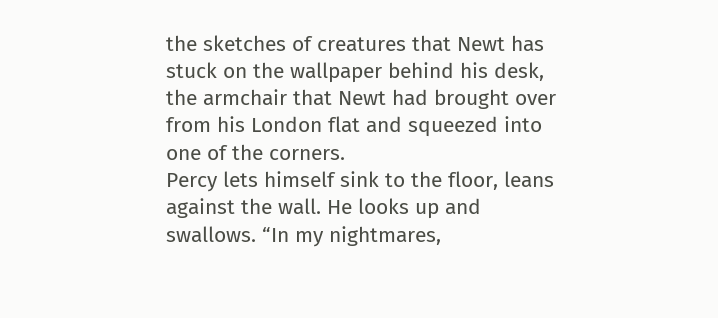the sketches of creatures that Newt has stuck on the wallpaper behind his desk, the armchair that Newt had brought over from his London flat and squeezed into one of the corners.
Percy lets himself sink to the floor, leans against the wall. He looks up and swallows. “In my nightmares,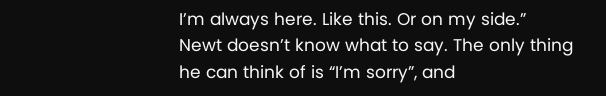I’m always here. Like this. Or on my side.”
Newt doesn’t know what to say. The only thing he can think of is “I’m sorry”, and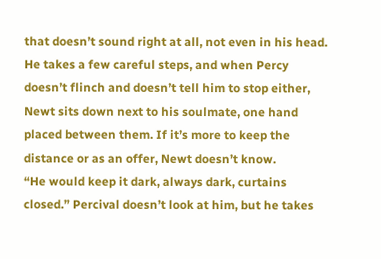that doesn’t sound right at all, not even in his head. He takes a few careful steps, and when Percy doesn’t flinch and doesn’t tell him to stop either, Newt sits down next to his soulmate, one hand placed between them. If it’s more to keep the distance or as an offer, Newt doesn’t know.
“He would keep it dark, always dark, curtains closed.” Percival doesn’t look at him, but he takes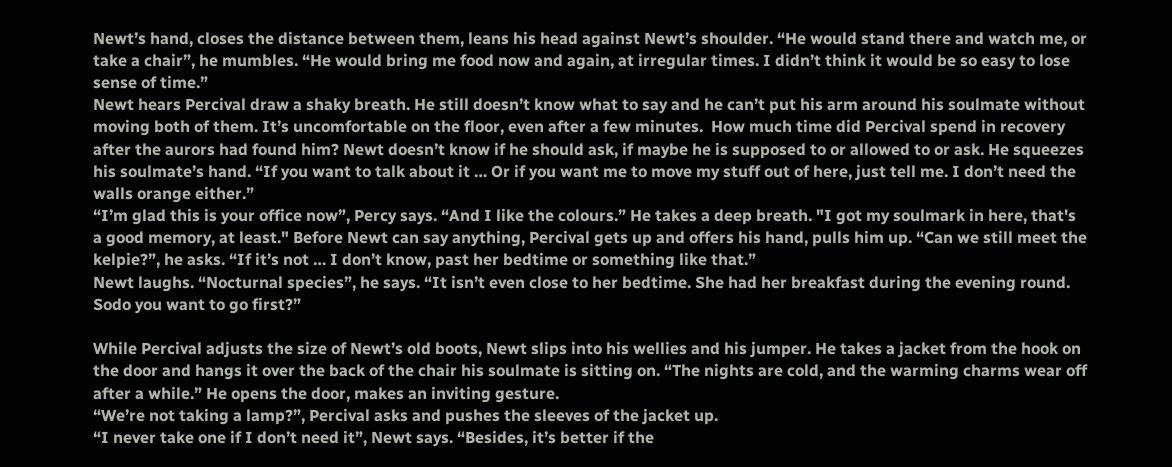Newt’s hand, closes the distance between them, leans his head against Newt’s shoulder. “He would stand there and watch me, or take a chair”, he mumbles. “He would bring me food now and again, at irregular times. I didn’t think it would be so easy to lose sense of time.”
Newt hears Percival draw a shaky breath. He still doesn’t know what to say and he can’t put his arm around his soulmate without moving both of them. It’s uncomfortable on the floor, even after a few minutes.  How much time did Percival spend in recovery after the aurors had found him? Newt doesn’t know if he should ask, if maybe he is supposed to or allowed to or ask. He squeezes his soulmate’s hand. “If you want to talk about it … Or if you want me to move my stuff out of here, just tell me. I don’t need the walls orange either.”
“I’m glad this is your office now”, Percy says. “And I like the colours.” He takes a deep breath. "I got my soulmark in here, that's a good memory, at least." Before Newt can say anything, Percival gets up and offers his hand, pulls him up. “Can we still meet the kelpie?”, he asks. “If it’s not … I don’t know, past her bedtime or something like that.”
Newt laughs. “Nocturnal species”, he says. “It isn’t even close to her bedtime. She had her breakfast during the evening round. Sodo you want to go first?”

While Percival adjusts the size of Newt’s old boots, Newt slips into his wellies and his jumper. He takes a jacket from the hook on the door and hangs it over the back of the chair his soulmate is sitting on. “The nights are cold, and the warming charms wear off after a while.” He opens the door, makes an inviting gesture.
“We’re not taking a lamp?”, Percival asks and pushes the sleeves of the jacket up.
“I never take one if I don’t need it”, Newt says. “Besides, it’s better if the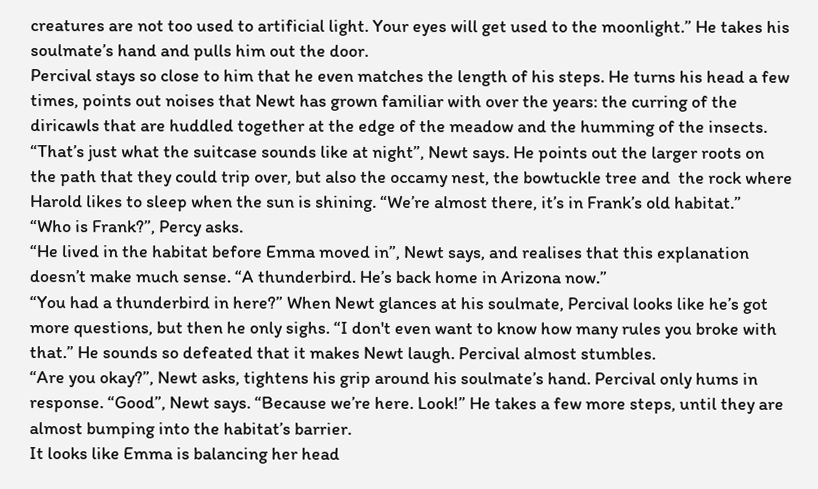creatures are not too used to artificial light. Your eyes will get used to the moonlight.” He takes his soulmate’s hand and pulls him out the door.
Percival stays so close to him that he even matches the length of his steps. He turns his head a few times, points out noises that Newt has grown familiar with over the years: the curring of the diricawls that are huddled together at the edge of the meadow and the humming of the insects. “That’s just what the suitcase sounds like at night”, Newt says. He points out the larger roots on the path that they could trip over, but also the occamy nest, the bowtuckle tree and  the rock where Harold likes to sleep when the sun is shining. “We’re almost there, it’s in Frank’s old habitat.”
“Who is Frank?”, Percy asks.
“He lived in the habitat before Emma moved in”, Newt says, and realises that this explanation doesn’t make much sense. “A thunderbird. He’s back home in Arizona now.”
“You had a thunderbird in here?” When Newt glances at his soulmate, Percival looks like he’s got more questions, but then he only sighs. “I don't even want to know how many rules you broke with that.” He sounds so defeated that it makes Newt laugh. Percival almost stumbles.
“Are you okay?”, Newt asks, tightens his grip around his soulmate’s hand. Percival only hums in response. “Good”, Newt says. “Because we’re here. Look!” He takes a few more steps, until they are almost bumping into the habitat’s barrier.
It looks like Emma is balancing her head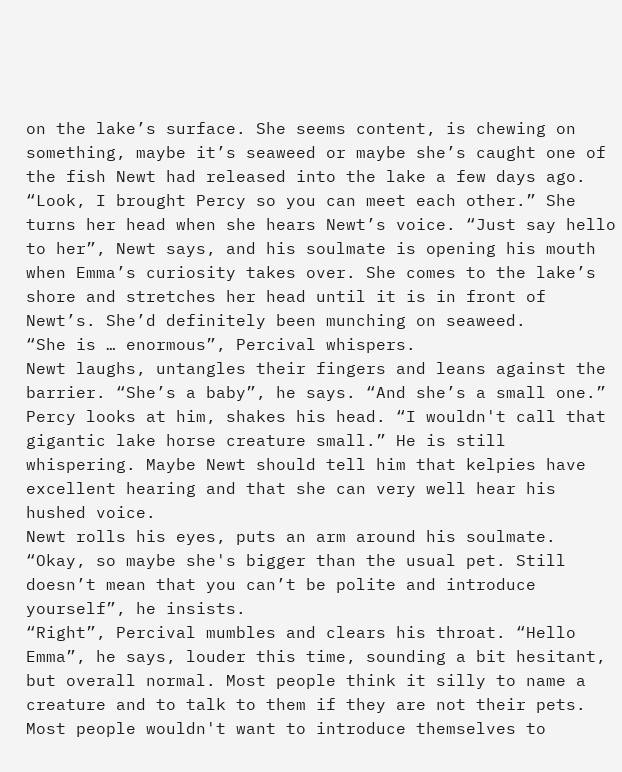on the lake’s surface. She seems content, is chewing on something, maybe it’s seaweed or maybe she’s caught one of the fish Newt had released into the lake a few days ago. “Look, I brought Percy so you can meet each other.” She turns her head when she hears Newt’s voice. “Just say hello to her”, Newt says, and his soulmate is opening his mouth when Emma’s curiosity takes over. She comes to the lake’s shore and stretches her head until it is in front of Newt’s. She’d definitely been munching on seaweed.
“She is … enormous”, Percival whispers.
Newt laughs, untangles their fingers and leans against the barrier. “She’s a baby”, he says. “And she’s a small one.”
Percy looks at him, shakes his head. “I wouldn't call that gigantic lake horse creature small.” He is still whispering. Maybe Newt should tell him that kelpies have excellent hearing and that she can very well hear his hushed voice.
Newt rolls his eyes, puts an arm around his soulmate. “Okay, so maybe she's bigger than the usual pet. Still doesn’t mean that you can’t be polite and introduce yourself”, he insists.
“Right”, Percival mumbles and clears his throat. “Hello Emma”, he says, louder this time, sounding a bit hesitant, but overall normal. Most people think it silly to name a creature and to talk to them if they are not their pets. Most people wouldn't want to introduce themselves to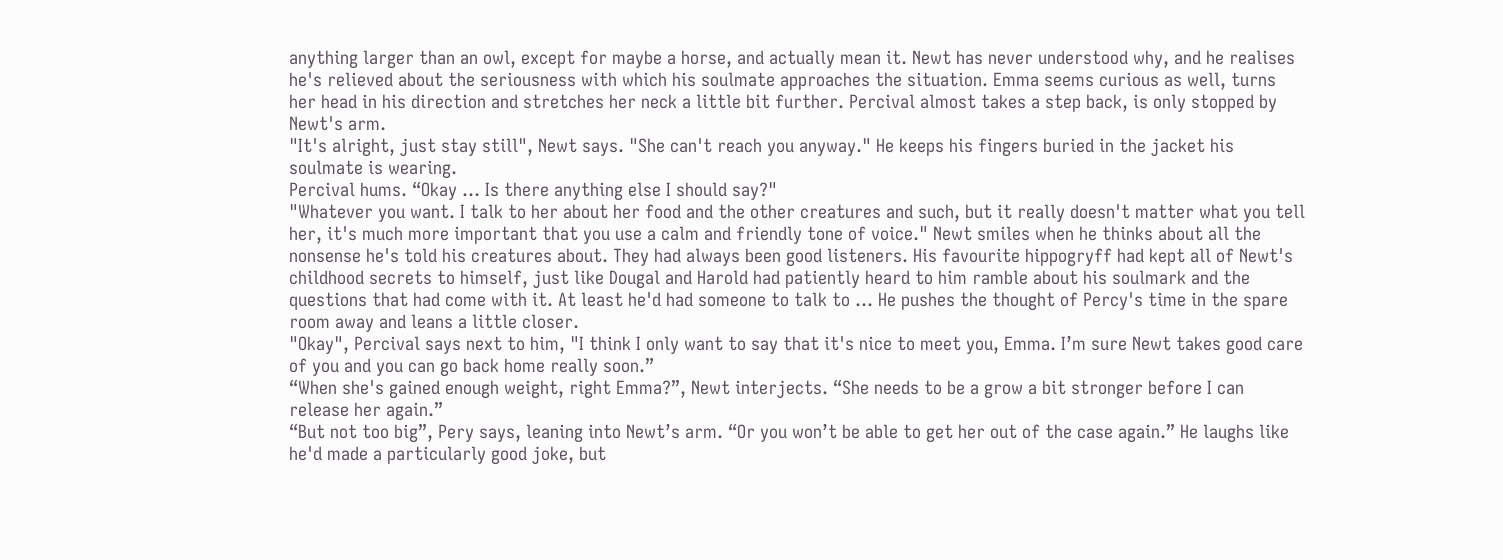anything larger than an owl, except for maybe a horse, and actually mean it. Newt has never understood why, and he realises he's relieved about the seriousness with which his soulmate approaches the situation. Emma seems curious as well, turns her head in his direction and stretches her neck a little bit further. Percival almost takes a step back, is only stopped by Newt's arm.
"It's alright, just stay still", Newt says. "She can't reach you anyway." He keeps his fingers buried in the jacket his soulmate is wearing.
Percival hums. “Okay … Is there anything else I should say?"
"Whatever you want. I talk to her about her food and the other creatures and such, but it really doesn't matter what you tell her, it's much more important that you use a calm and friendly tone of voice." Newt smiles when he thinks about all the nonsense he's told his creatures about. They had always been good listeners. His favourite hippogryff had kept all of Newt's childhood secrets to himself, just like Dougal and Harold had patiently heard to him ramble about his soulmark and the questions that had come with it. At least he'd had someone to talk to … He pushes the thought of Percy's time in the spare room away and leans a little closer.
"Okay", Percival says next to him, "I think I only want to say that it's nice to meet you, Emma. I’m sure Newt takes good care of you and you can go back home really soon.”
“When she's gained enough weight, right Emma?”, Newt interjects. “She needs to be a grow a bit stronger before I can release her again.”
“But not too big”, Pery says, leaning into Newt’s arm. “Or you won’t be able to get her out of the case again.” He laughs like he'd made a particularly good joke, but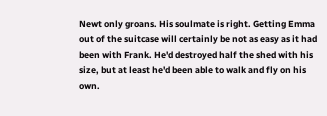Newt only groans. His soulmate is right. Getting Emma out of the suitcase will certainly be not as easy as it had been with Frank. He'd destroyed half the shed with his size, but at least he'd been able to walk and fly on his own.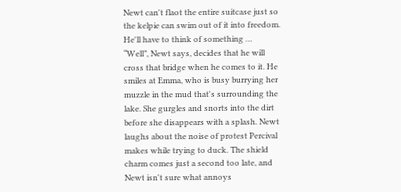Newt can't flaot the entire suitcase just so the kelpie can swim out of it into freedom. He'll have to think of something …
“Well”, Newt says, decides that he will cross that bridge when he comes to it. He smiles at Emma, who is busy burrying her muzzle in the mud that's surrounding the lake. She gurgles and snorts into the dirt before she disappears with a splash. Newt laughs about the noise of protest Percival makes while trying to duck. The shield charm comes just a second too late, and Newt isn't sure what annoys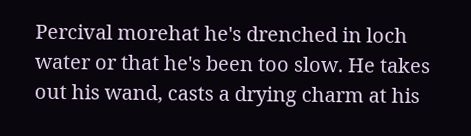Percival morehat he's drenched in loch water or that he's been too slow. He takes out his wand, casts a drying charm at his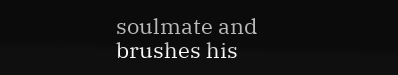soulmate and brushes his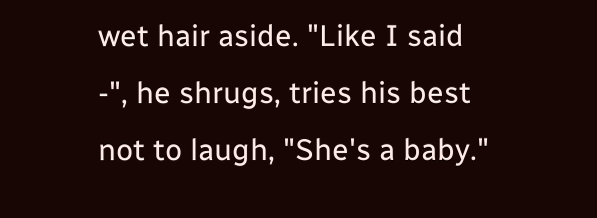wet hair aside. "Like I said -", he shrugs, tries his best not to laugh, "She's a baby."